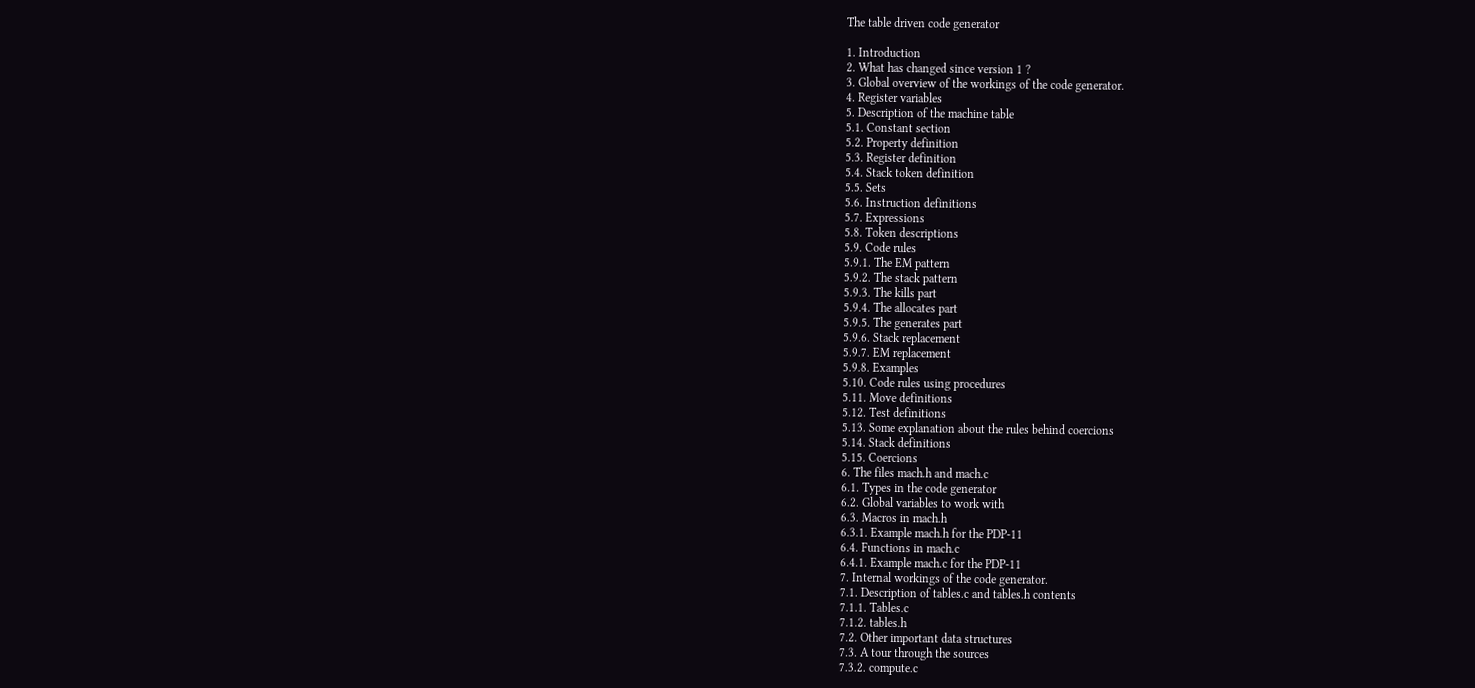The table driven code generator

1. Introduction
2. What has changed since version 1 ?
3. Global overview of the workings of the code generator.
4. Register variables
5. Description of the machine table
5.1. Constant section
5.2. Property definition
5.3. Register definition
5.4. Stack token definition
5.5. Sets
5.6. Instruction definitions
5.7. Expressions
5.8. Token descriptions
5.9. Code rules
5.9.1. The EM pattern
5.9.2. The stack pattern
5.9.3. The kills part
5.9.4. The allocates part
5.9.5. The generates part
5.9.6. Stack replacement
5.9.7. EM replacement
5.9.8. Examples
5.10. Code rules using procedures
5.11. Move definitions
5.12. Test definitions
5.13. Some explanation about the rules behind coercions
5.14. Stack definitions
5.15. Coercions
6. The files mach.h and mach.c
6.1. Types in the code generator
6.2. Global variables to work with
6.3. Macros in mach.h
6.3.1. Example mach.h for the PDP-11
6.4. Functions in mach.c
6.4.1. Example mach.c for the PDP-11
7. Internal workings of the code generator.
7.1. Description of tables.c and tables.h contents
7.1.1. Tables.c
7.1.2. tables.h
7.2. Other important data structures
7.3. A tour through the sources
7.3.2. compute.c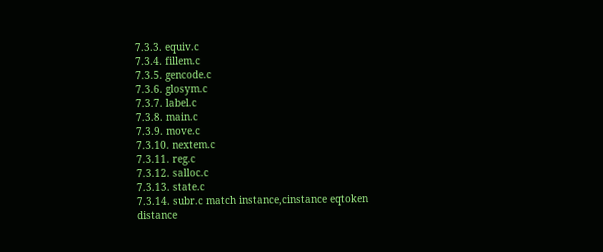7.3.3. equiv.c
7.3.4. fillem.c
7.3.5. gencode.c
7.3.6. glosym.c
7.3.7. label.c
7.3.8. main.c
7.3.9. move.c
7.3.10. nextem.c
7.3.11. reg.c
7.3.12. salloc.c
7.3.13. state.c
7.3.14. subr.c match instance,cinstance eqtoken distance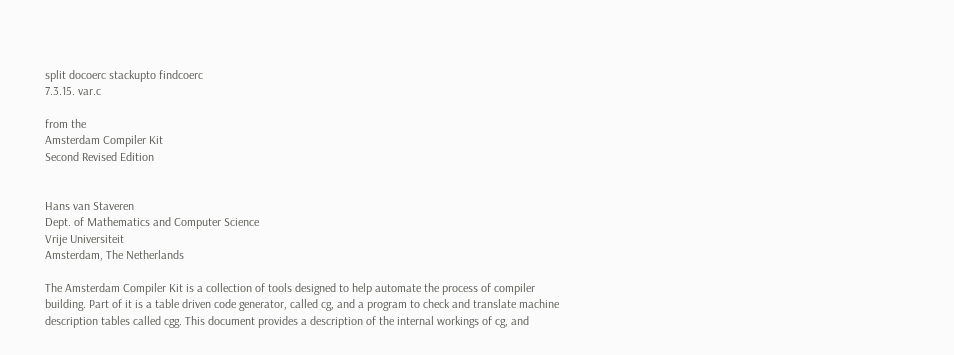split docoerc stackupto findcoerc
7.3.15. var.c

from the
Amsterdam Compiler Kit
Second Revised Edition


Hans van Staveren
Dept. of Mathematics and Computer Science
Vrije Universiteit
Amsterdam, The Netherlands

The Amsterdam Compiler Kit is a collection of tools designed to help automate the process of compiler building. Part of it is a table driven code generator, called cg, and a program to check and translate machine description tables called cgg. This document provides a description of the internal workings of cg, and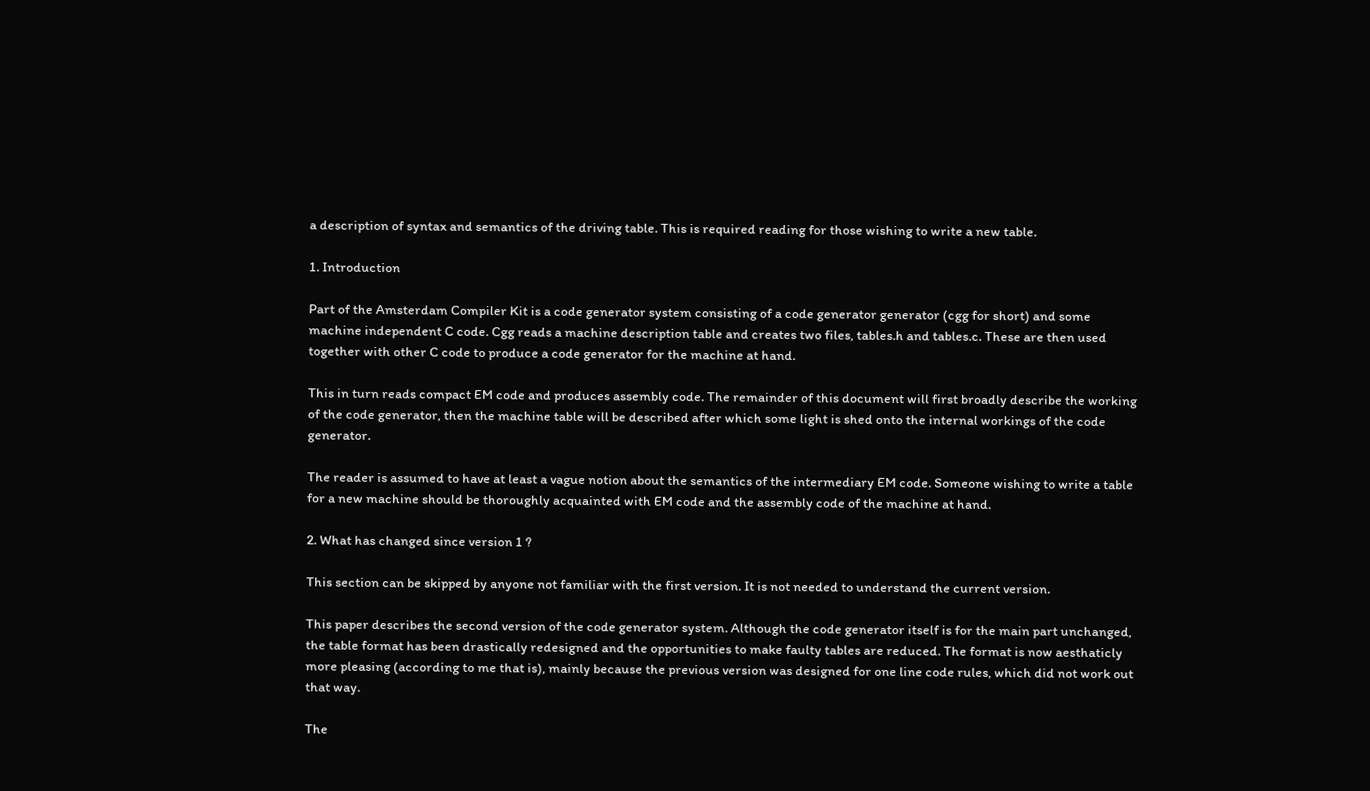a description of syntax and semantics of the driving table. This is required reading for those wishing to write a new table.

1. Introduction

Part of the Amsterdam Compiler Kit is a code generator system consisting of a code generator generator (cgg for short) and some machine independent C code. Cgg reads a machine description table and creates two files, tables.h and tables.c. These are then used together with other C code to produce a code generator for the machine at hand.

This in turn reads compact EM code and produces assembly code. The remainder of this document will first broadly describe the working of the code generator, then the machine table will be described after which some light is shed onto the internal workings of the code generator.

The reader is assumed to have at least a vague notion about the semantics of the intermediary EM code. Someone wishing to write a table for a new machine should be thoroughly acquainted with EM code and the assembly code of the machine at hand.

2. What has changed since version 1 ?

This section can be skipped by anyone not familiar with the first version. It is not needed to understand the current version.

This paper describes the second version of the code generator system. Although the code generator itself is for the main part unchanged, the table format has been drastically redesigned and the opportunities to make faulty tables are reduced. The format is now aesthaticly more pleasing (according to me that is), mainly because the previous version was designed for one line code rules, which did not work out that way.

The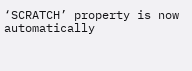‘SCRATCH’ property is now automatically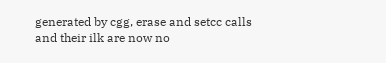generated by cgg, erase and setcc calls and their ilk are now no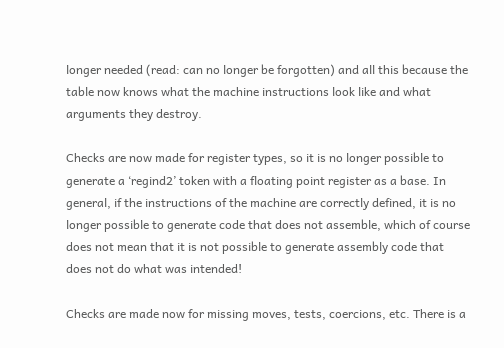longer needed (read: can no longer be forgotten) and all this because the table now knows what the machine instructions look like and what arguments they destroy.

Checks are now made for register types, so it is no longer possible to generate a ‘regind2’ token with a floating point register as a base. In general, if the instructions of the machine are correctly defined, it is no longer possible to generate code that does not assemble, which of course does not mean that it is not possible to generate assembly code that does not do what was intended!

Checks are made now for missing moves, tests, coercions, etc. There is a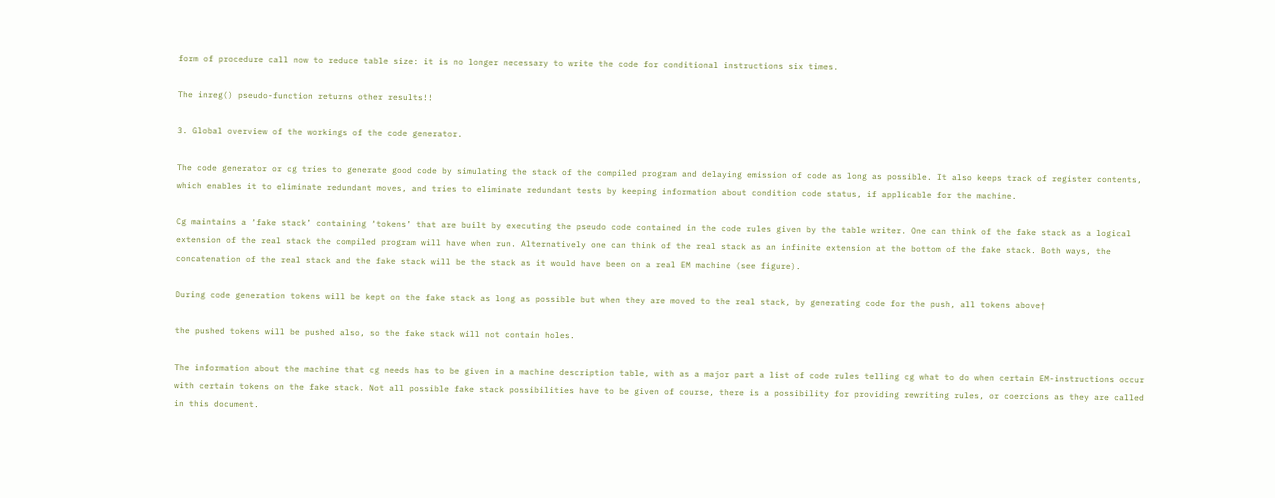form of procedure call now to reduce table size: it is no longer necessary to write the code for conditional instructions six times.

The inreg() pseudo-function returns other results!!

3. Global overview of the workings of the code generator.

The code generator or cg tries to generate good code by simulating the stack of the compiled program and delaying emission of code as long as possible. It also keeps track of register contents, which enables it to eliminate redundant moves, and tries to eliminate redundant tests by keeping information about condition code status, if applicable for the machine.

Cg maintains a ‘fake stack’ containing ‘tokens’ that are built by executing the pseudo code contained in the code rules given by the table writer. One can think of the fake stack as a logical extension of the real stack the compiled program will have when run. Alternatively one can think of the real stack as an infinite extension at the bottom of the fake stack. Both ways, the concatenation of the real stack and the fake stack will be the stack as it would have been on a real EM machine (see figure).

During code generation tokens will be kept on the fake stack as long as possible but when they are moved to the real stack, by generating code for the push, all tokens above†

the pushed tokens will be pushed also, so the fake stack will not contain holes.

The information about the machine that cg needs has to be given in a machine description table, with as a major part a list of code rules telling cg what to do when certain EM-instructions occur with certain tokens on the fake stack. Not all possible fake stack possibilities have to be given of course, there is a possibility for providing rewriting rules, or coercions as they are called in this document.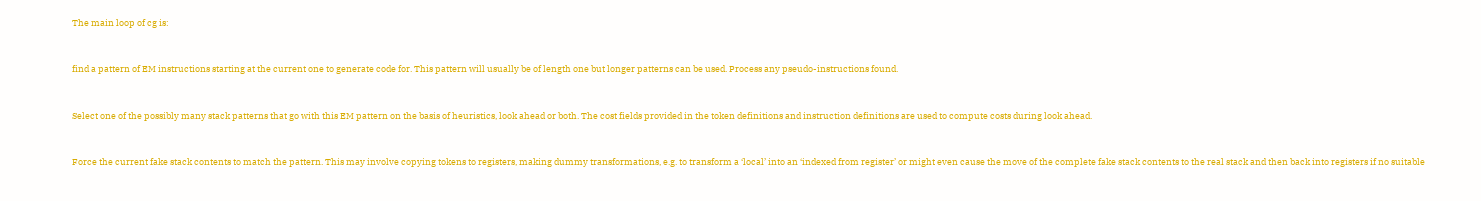The main loop of cg is:


find a pattern of EM instructions starting at the current one to generate code for. This pattern will usually be of length one but longer patterns can be used. Process any pseudo-instructions found.


Select one of the possibly many stack patterns that go with this EM pattern on the basis of heuristics, look ahead or both. The cost fields provided in the token definitions and instruction definitions are used to compute costs during look ahead.


Force the current fake stack contents to match the pattern. This may involve copying tokens to registers, making dummy transformations, e.g. to transform a ‘local’ into an ‘indexed from register’ or might even cause the move of the complete fake stack contents to the real stack and then back into registers if no suitable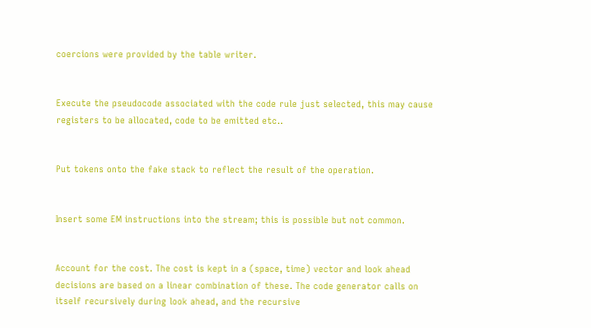coercions were provided by the table writer.


Execute the pseudocode associated with the code rule just selected, this may cause registers to be allocated, code to be emitted etc..


Put tokens onto the fake stack to reflect the result of the operation.


Insert some EM instructions into the stream; this is possible but not common.


Account for the cost. The cost is kept in a (space, time) vector and look ahead decisions are based on a linear combination of these. The code generator calls on itself recursively during look ahead, and the recursive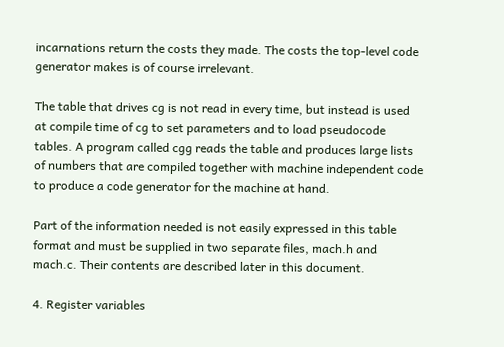incarnations return the costs they made. The costs the top-level code generator makes is of course irrelevant.

The table that drives cg is not read in every time, but instead is used at compile time of cg to set parameters and to load pseudocode tables. A program called cgg reads the table and produces large lists of numbers that are compiled together with machine independent code to produce a code generator for the machine at hand.

Part of the information needed is not easily expressed in this table format and must be supplied in two separate files, mach.h and mach.c. Their contents are described later in this document.

4. Register variables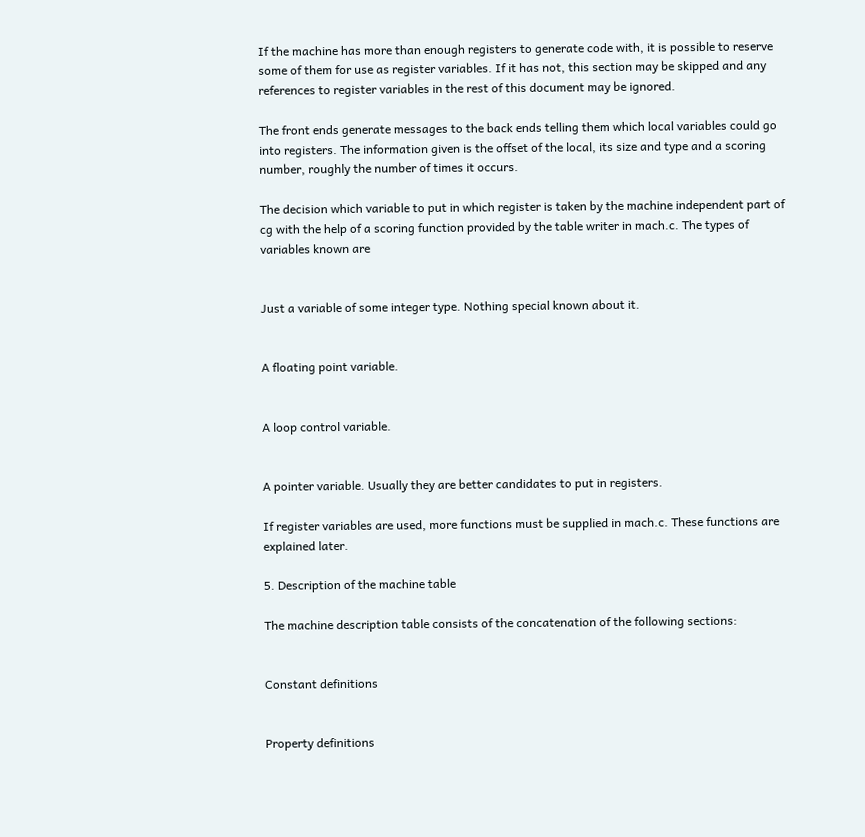If the machine has more than enough registers to generate code with, it is possible to reserve some of them for use as register variables. If it has not, this section may be skipped and any references to register variables in the rest of this document may be ignored.

The front ends generate messages to the back ends telling them which local variables could go into registers. The information given is the offset of the local, its size and type and a scoring number, roughly the number of times it occurs.

The decision which variable to put in which register is taken by the machine independent part of cg with the help of a scoring function provided by the table writer in mach.c. The types of variables known are


Just a variable of some integer type. Nothing special known about it.


A floating point variable.


A loop control variable.


A pointer variable. Usually they are better candidates to put in registers.

If register variables are used, more functions must be supplied in mach.c. These functions are explained later.

5. Description of the machine table

The machine description table consists of the concatenation of the following sections:


Constant definitions


Property definitions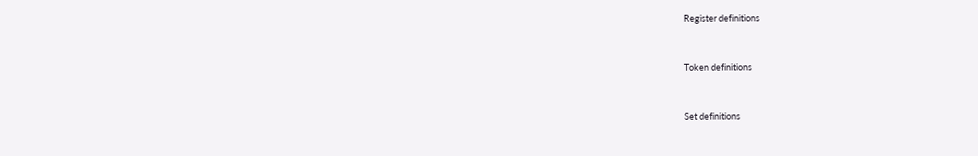Register definitions


Token definitions


Set definitions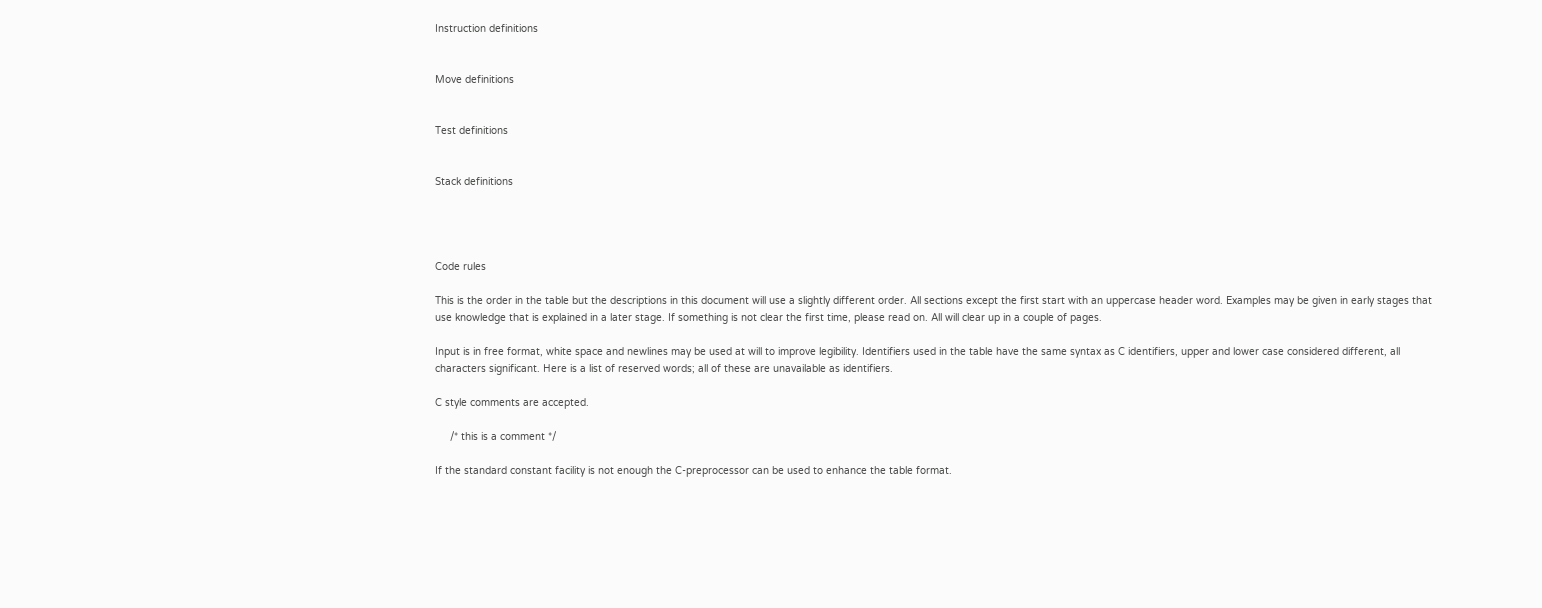Instruction definitions


Move definitions


Test definitions


Stack definitions




Code rules

This is the order in the table but the descriptions in this document will use a slightly different order. All sections except the first start with an uppercase header word. Examples may be given in early stages that use knowledge that is explained in a later stage. If something is not clear the first time, please read on. All will clear up in a couple of pages.

Input is in free format, white space and newlines may be used at will to improve legibility. Identifiers used in the table have the same syntax as C identifiers, upper and lower case considered different, all characters significant. Here is a list of reserved words; all of these are unavailable as identifiers.

C style comments are accepted.

     /* this is a comment */

If the standard constant facility is not enough the C-preprocessor can be used to enhance the table format.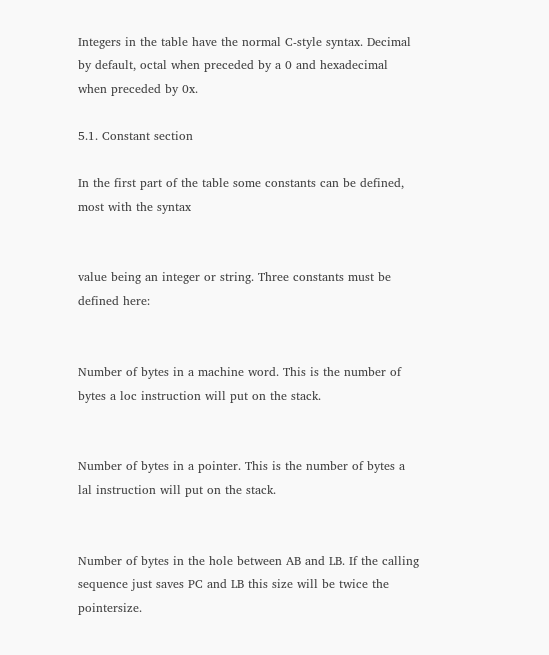Integers in the table have the normal C-style syntax. Decimal by default, octal when preceded by a 0 and hexadecimal when preceded by 0x.

5.1. Constant section

In the first part of the table some constants can be defined, most with the syntax


value being an integer or string. Three constants must be defined here:


Number of bytes in a machine word. This is the number of bytes a loc instruction will put on the stack.


Number of bytes in a pointer. This is the number of bytes a lal instruction will put on the stack.


Number of bytes in the hole between AB and LB. If the calling sequence just saves PC and LB this size will be twice the pointersize.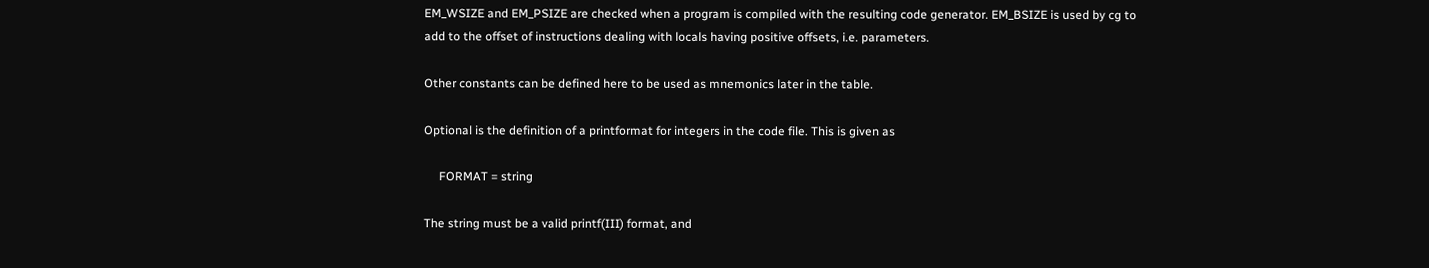EM_WSIZE and EM_PSIZE are checked when a program is compiled with the resulting code generator. EM_BSIZE is used by cg to add to the offset of instructions dealing with locals having positive offsets, i.e. parameters.

Other constants can be defined here to be used as mnemonics later in the table.

Optional is the definition of a printformat for integers in the code file. This is given as

     FORMAT = string

The string must be a valid printf(III) format, and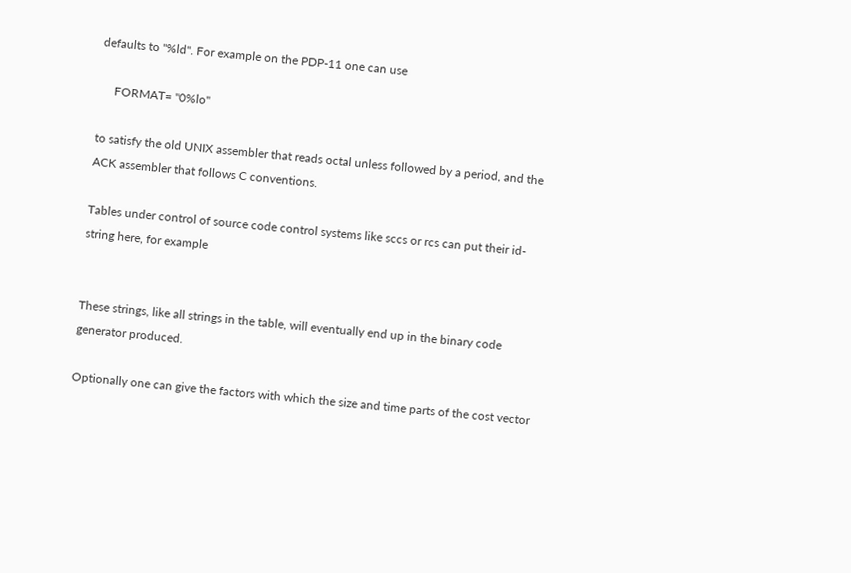defaults to "%ld". For example on the PDP-11 one can use

     FORMAT= "0%lo"

to satisfy the old UNIX assembler that reads octal unless followed by a period, and the ACK assembler that follows C conventions.

Tables under control of source code control systems like sccs or rcs can put their id-string here, for example


These strings, like all strings in the table, will eventually end up in the binary code generator produced.

Optionally one can give the factors with which the size and time parts of the cost vector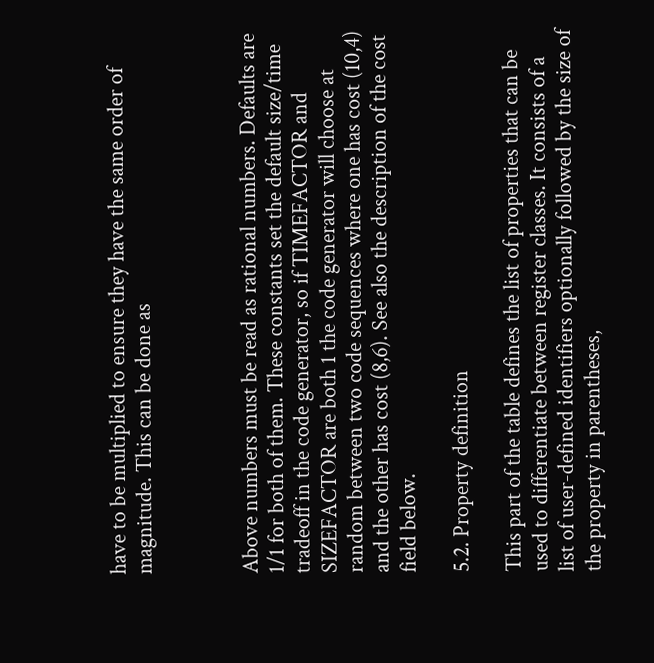have to be multiplied to ensure they have the same order of magnitude. This can be done as



Above numbers must be read as rational numbers. Defaults are 1/1 for both of them. These constants set the default size/time tradeoff in the code generator, so if TIMEFACTOR and SIZEFACTOR are both 1 the code generator will choose at random between two code sequences where one has cost (10,4) and the other has cost (8,6). See also the description of the cost field below.

5.2. Property definition

This part of the table defines the list of properties that can be used to differentiate between register classes. It consists of a list of user-defined identifiers optionally followed by the size of the property in parentheses,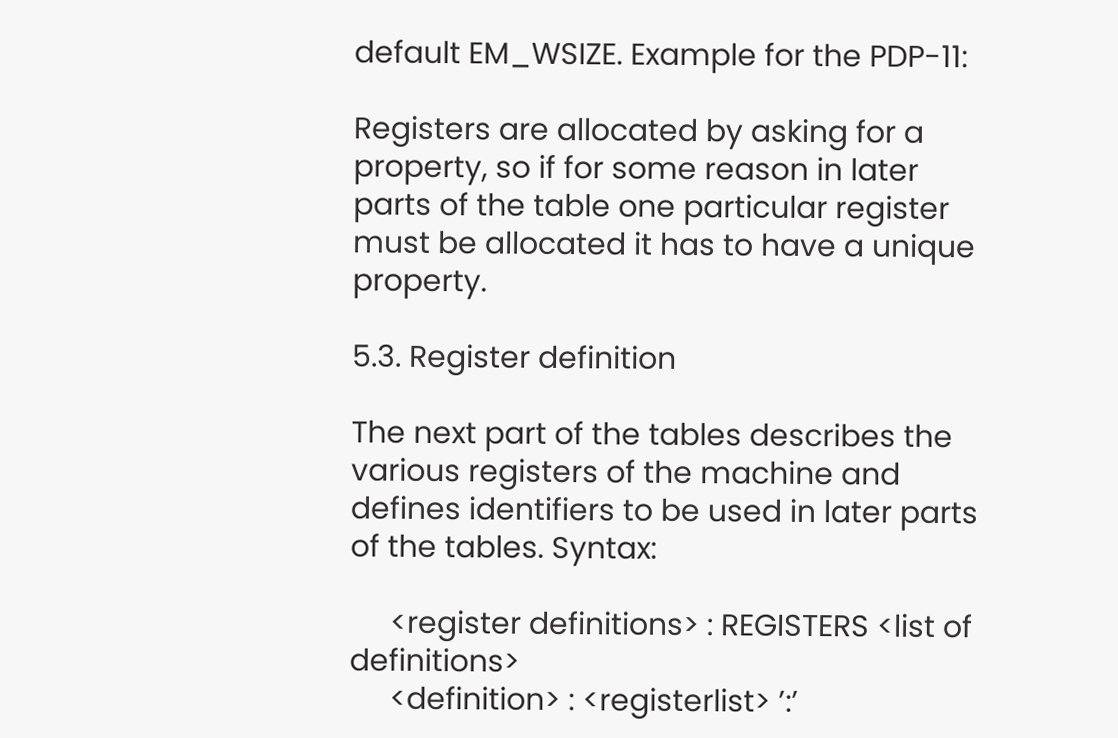default EM_WSIZE. Example for the PDP-11:

Registers are allocated by asking for a property, so if for some reason in later parts of the table one particular register must be allocated it has to have a unique property.

5.3. Register definition

The next part of the tables describes the various registers of the machine and defines identifiers to be used in later parts of the tables. Syntax:

     <register definitions> : REGISTERS <list of definitions>
     <definition> : <registerlist> ’:’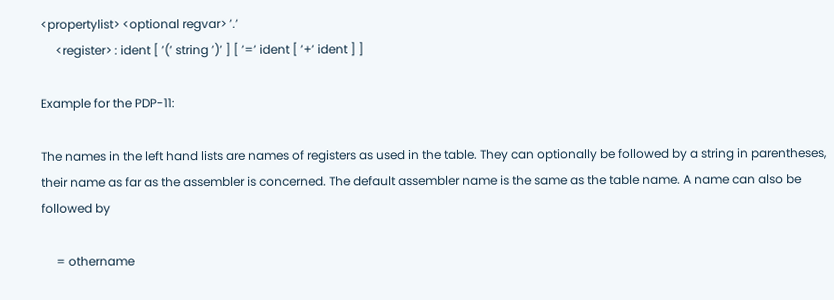<propertylist> <optional regvar> ’.’
     <register> : ident [ ’(’ string ’)’ ] [ ’=’ ident [ ’+’ ident ] ]

Example for the PDP-11:

The names in the left hand lists are names of registers as used in the table. They can optionally be followed by a string in parentheses, their name as far as the assembler is concerned. The default assembler name is the same as the table name. A name can also be followed by

     = othername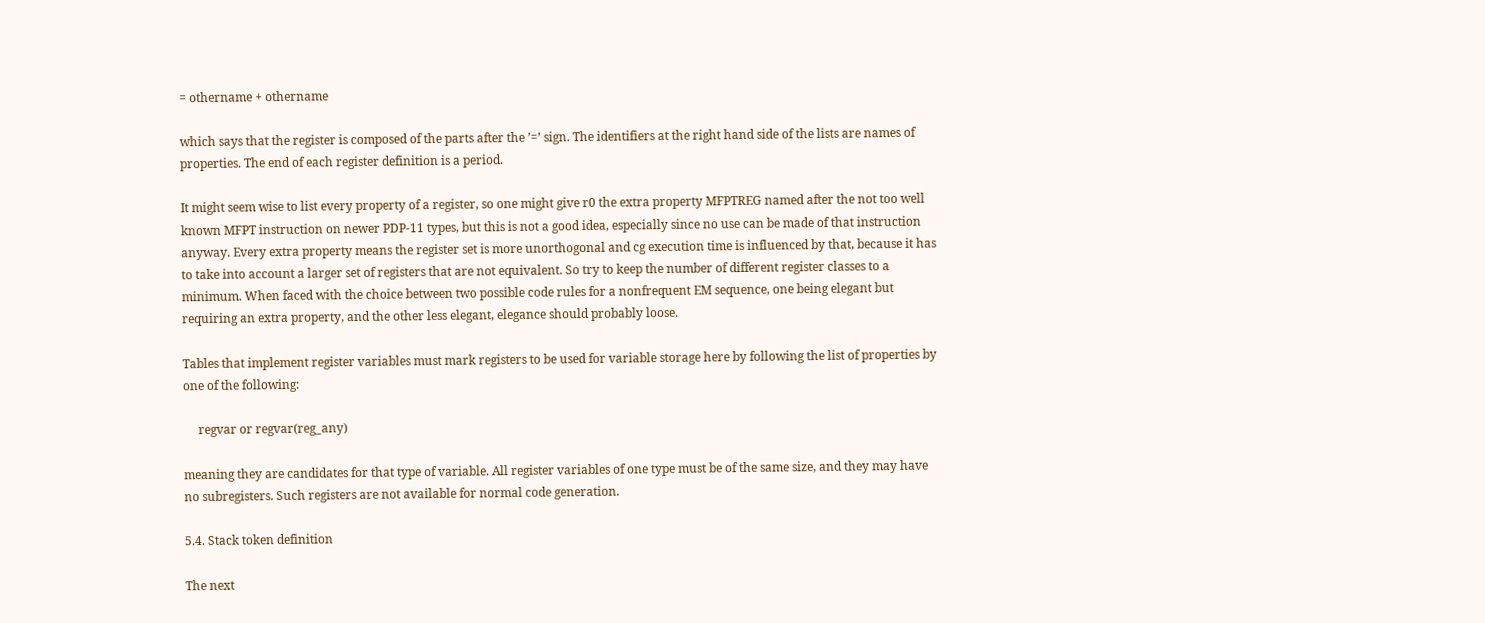= othername + othername

which says that the register is composed of the parts after the ’=’ sign. The identifiers at the right hand side of the lists are names of properties. The end of each register definition is a period.

It might seem wise to list every property of a register, so one might give r0 the extra property MFPTREG named after the not too well known MFPT instruction on newer PDP-11 types, but this is not a good idea, especially since no use can be made of that instruction anyway. Every extra property means the register set is more unorthogonal and cg execution time is influenced by that, because it has to take into account a larger set of registers that are not equivalent. So try to keep the number of different register classes to a minimum. When faced with the choice between two possible code rules for a nonfrequent EM sequence, one being elegant but requiring an extra property, and the other less elegant, elegance should probably loose.

Tables that implement register variables must mark registers to be used for variable storage here by following the list of properties by one of the following:

     regvar or regvar(reg_any)

meaning they are candidates for that type of variable. All register variables of one type must be of the same size, and they may have no subregisters. Such registers are not available for normal code generation.

5.4. Stack token definition

The next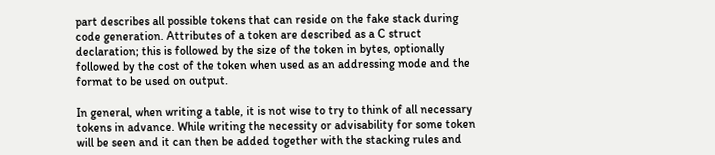part describes all possible tokens that can reside on the fake stack during code generation. Attributes of a token are described as a C struct declaration; this is followed by the size of the token in bytes, optionally followed by the cost of the token when used as an addressing mode and the format to be used on output.

In general, when writing a table, it is not wise to try to think of all necessary tokens in advance. While writing the necessity or advisability for some token will be seen and it can then be added together with the stacking rules and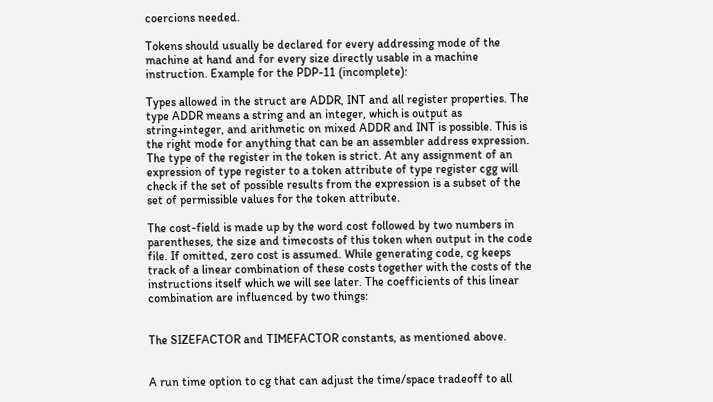coercions needed.

Tokens should usually be declared for every addressing mode of the machine at hand and for every size directly usable in a machine instruction. Example for the PDP-11 (incomplete):

Types allowed in the struct are ADDR, INT and all register properties. The type ADDR means a string and an integer, which is output as string+integer, and arithmetic on mixed ADDR and INT is possible. This is the right mode for anything that can be an assembler address expression. The type of the register in the token is strict. At any assignment of an expression of type register to a token attribute of type register cgg will check if the set of possible results from the expression is a subset of the set of permissible values for the token attribute.

The cost-field is made up by the word cost followed by two numbers in parentheses, the size and timecosts of this token when output in the code file. If omitted, zero cost is assumed. While generating code, cg keeps track of a linear combination of these costs together with the costs of the instructions itself which we will see later. The coefficients of this linear combination are influenced by two things:


The SIZEFACTOR and TIMEFACTOR constants, as mentioned above.


A run time option to cg that can adjust the time/space tradeoff to all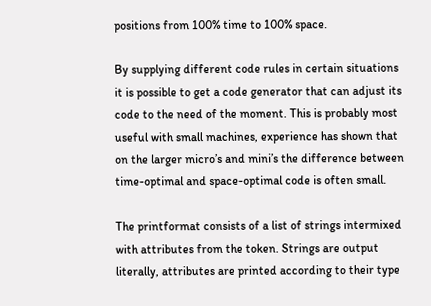positions from 100% time to 100% space.

By supplying different code rules in certain situations it is possible to get a code generator that can adjust its code to the need of the moment. This is probably most useful with small machines, experience has shown that on the larger micro’s and mini’s the difference between time-optimal and space-optimal code is often small.

The printformat consists of a list of strings intermixed with attributes from the token. Strings are output literally, attributes are printed according to their type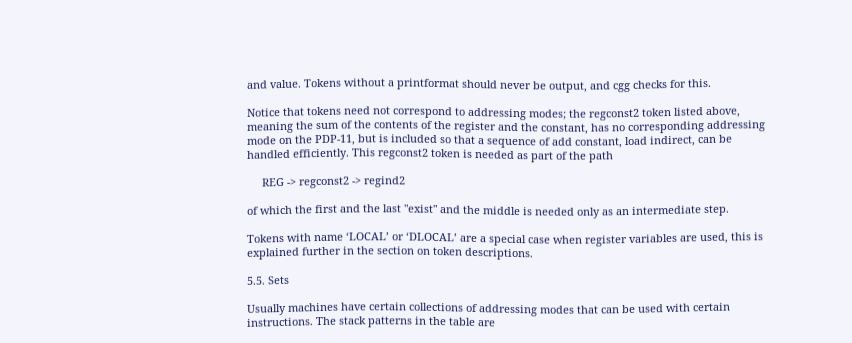and value. Tokens without a printformat should never be output, and cgg checks for this.

Notice that tokens need not correspond to addressing modes; the regconst2 token listed above, meaning the sum of the contents of the register and the constant, has no corresponding addressing mode on the PDP-11, but is included so that a sequence of add constant, load indirect, can be handled efficiently. This regconst2 token is needed as part of the path

     REG -> regconst2 -> regind2

of which the first and the last "exist" and the middle is needed only as an intermediate step.

Tokens with name ‘LOCAL’ or ‘DLOCAL’ are a special case when register variables are used, this is explained further in the section on token descriptions.

5.5. Sets

Usually machines have certain collections of addressing modes that can be used with certain instructions. The stack patterns in the table are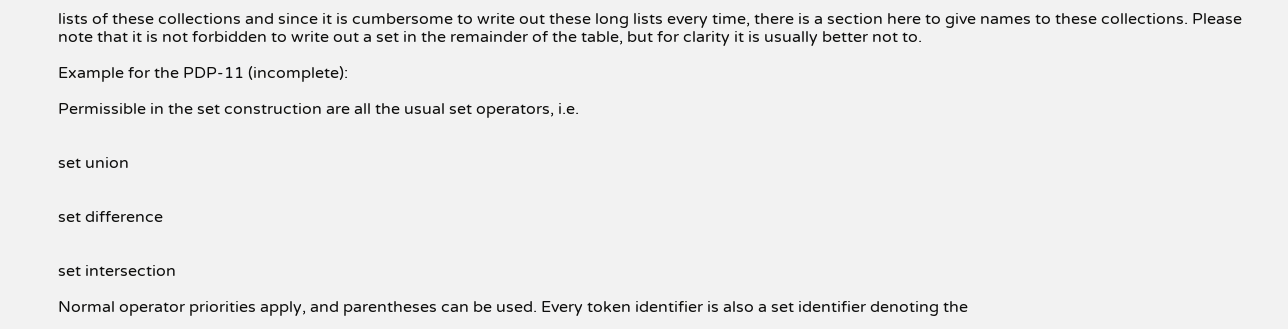lists of these collections and since it is cumbersome to write out these long lists every time, there is a section here to give names to these collections. Please note that it is not forbidden to write out a set in the remainder of the table, but for clarity it is usually better not to.

Example for the PDP-11 (incomplete):

Permissible in the set construction are all the usual set operators, i.e.


set union


set difference


set intersection

Normal operator priorities apply, and parentheses can be used. Every token identifier is also a set identifier denoting the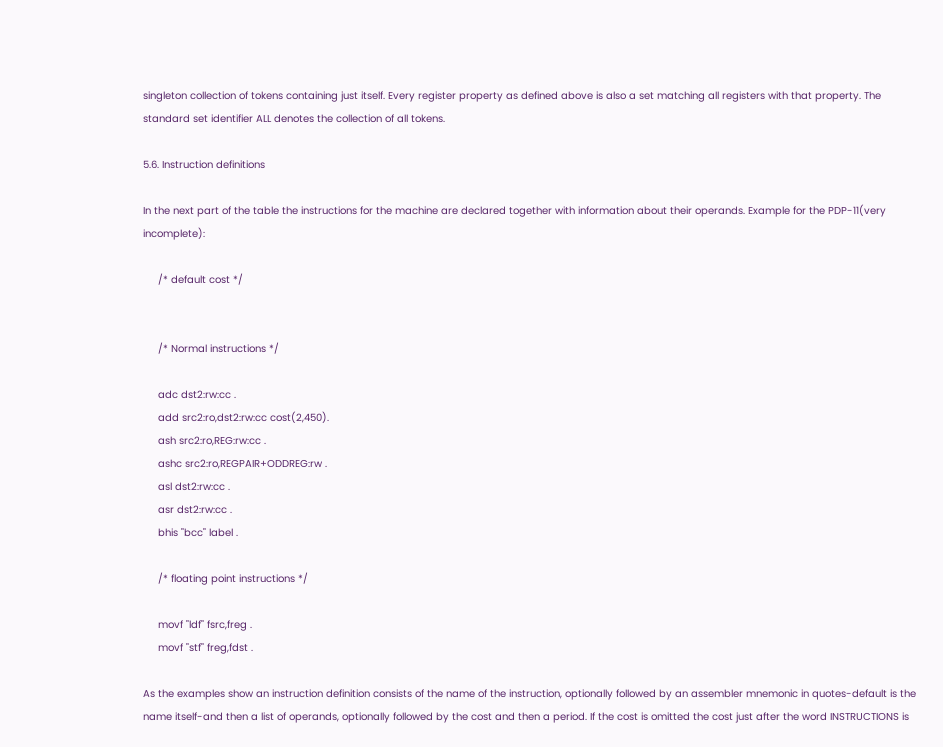singleton collection of tokens containing just itself. Every register property as defined above is also a set matching all registers with that property. The standard set identifier ALL denotes the collection of all tokens.

5.6. Instruction definitions

In the next part of the table the instructions for the machine are declared together with information about their operands. Example for the PDP-11(very incomplete):

     /* default cost */


     /* Normal instructions */

     adc dst2:rw:cc .
     add src2:ro,dst2:rw:cc cost(2,450).
     ash src2:ro,REG:rw:cc .
     ashc src2:ro,REGPAIR+ODDREG:rw .
     asl dst2:rw:cc .
     asr dst2:rw:cc .
     bhis "bcc" label .

     /* floating point instructions */

     movf "ldf" fsrc,freg .
     movf "stf" freg,fdst .

As the examples show an instruction definition consists of the name of the instruction, optionally followed by an assembler mnemonic in quotes-default is the name itself-and then a list of operands, optionally followed by the cost and then a period. If the cost is omitted the cost just after the word INSTRUCTIONS is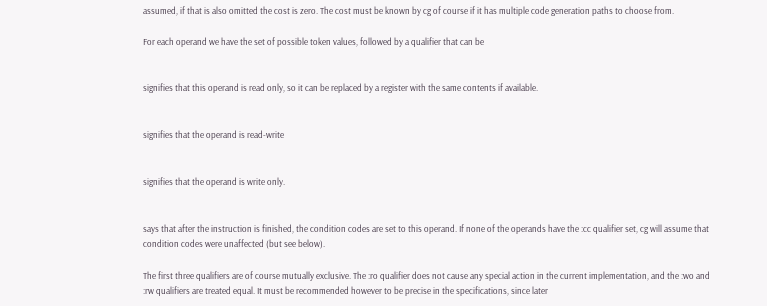assumed, if that is also omitted the cost is zero. The cost must be known by cg of course if it has multiple code generation paths to choose from.

For each operand we have the set of possible token values, followed by a qualifier that can be


signifies that this operand is read only, so it can be replaced by a register with the same contents if available.


signifies that the operand is read-write


signifies that the operand is write only.


says that after the instruction is finished, the condition codes are set to this operand. If none of the operands have the :cc qualifier set, cg will assume that condition codes were unaffected (but see below).

The first three qualifiers are of course mutually exclusive. The :ro qualifier does not cause any special action in the current implementation, and the :wo and :rw qualifiers are treated equal. It must be recommended however to be precise in the specifications, since later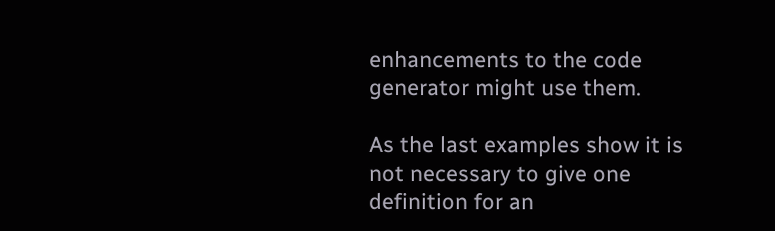enhancements to the code generator might use them.

As the last examples show it is not necessary to give one definition for an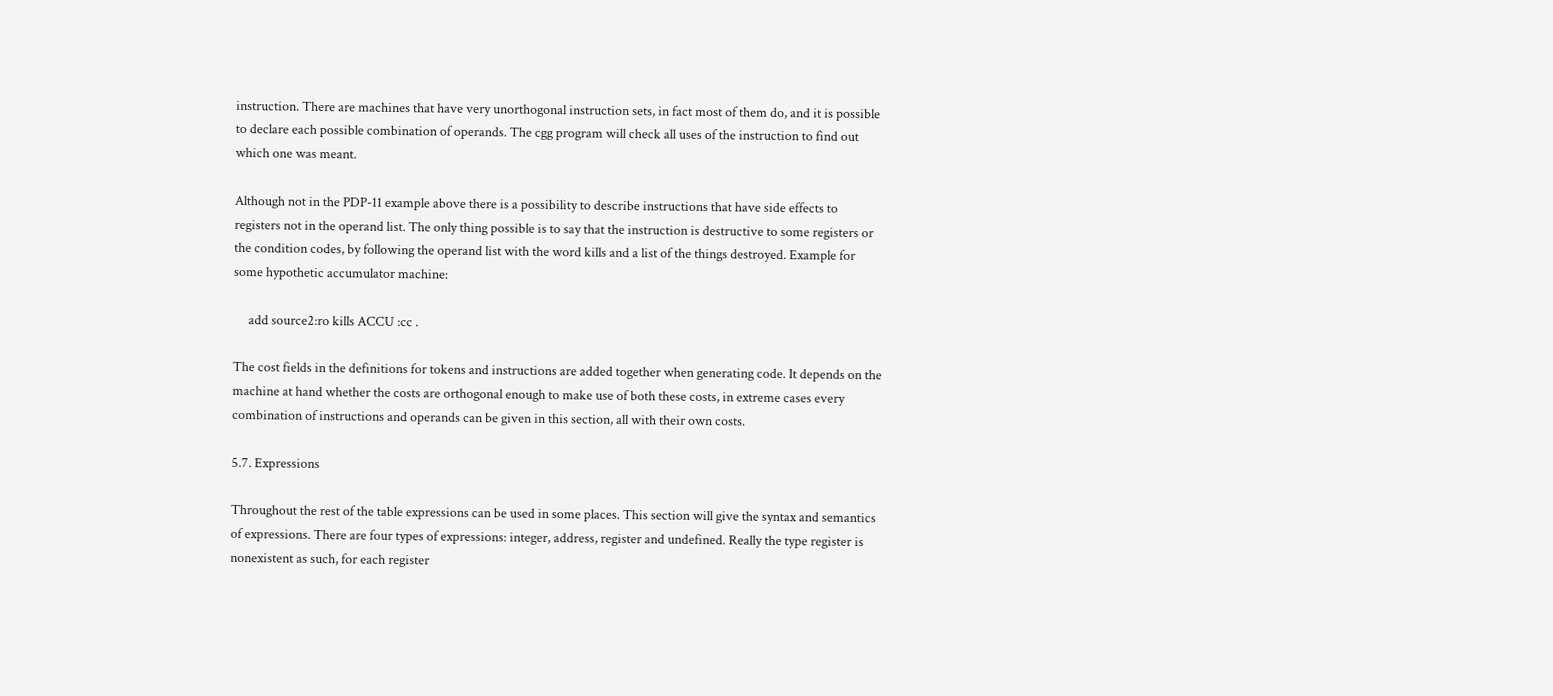instruction. There are machines that have very unorthogonal instruction sets, in fact most of them do, and it is possible to declare each possible combination of operands. The cgg program will check all uses of the instruction to find out which one was meant.

Although not in the PDP-11 example above there is a possibility to describe instructions that have side effects to registers not in the operand list. The only thing possible is to say that the instruction is destructive to some registers or the condition codes, by following the operand list with the word kills and a list of the things destroyed. Example for some hypothetic accumulator machine:

     add source2:ro kills ACCU :cc .

The cost fields in the definitions for tokens and instructions are added together when generating code. It depends on the machine at hand whether the costs are orthogonal enough to make use of both these costs, in extreme cases every combination of instructions and operands can be given in this section, all with their own costs.

5.7. Expressions

Throughout the rest of the table expressions can be used in some places. This section will give the syntax and semantics of expressions. There are four types of expressions: integer, address, register and undefined. Really the type register is nonexistent as such, for each register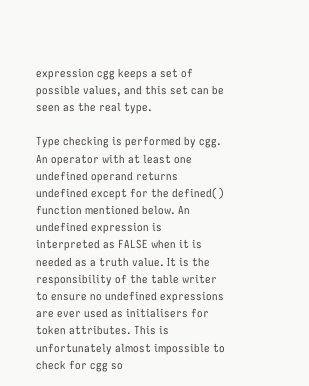expression cgg keeps a set of possible values, and this set can be seen as the real type.

Type checking is performed by cgg. An operator with at least one undefined operand returns undefined except for the defined() function mentioned below. An undefined expression is interpreted as FALSE when it is needed as a truth value. It is the responsibility of the table writer to ensure no undefined expressions are ever used as initialisers for token attributes. This is unfortunately almost impossible to check for cgg so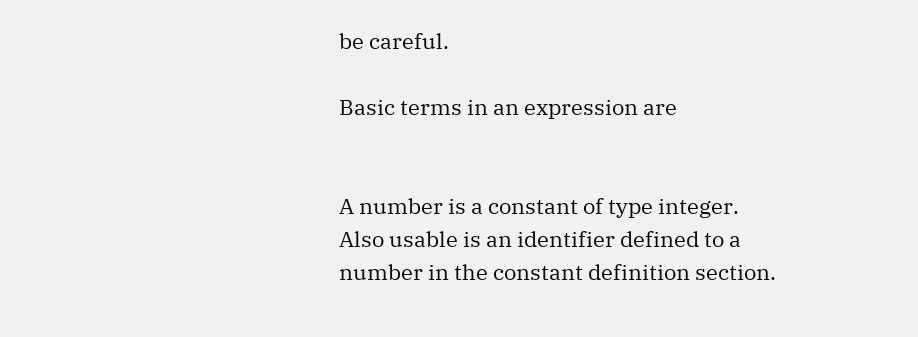be careful.

Basic terms in an expression are


A number is a constant of type integer. Also usable is an identifier defined to a number in the constant definition section.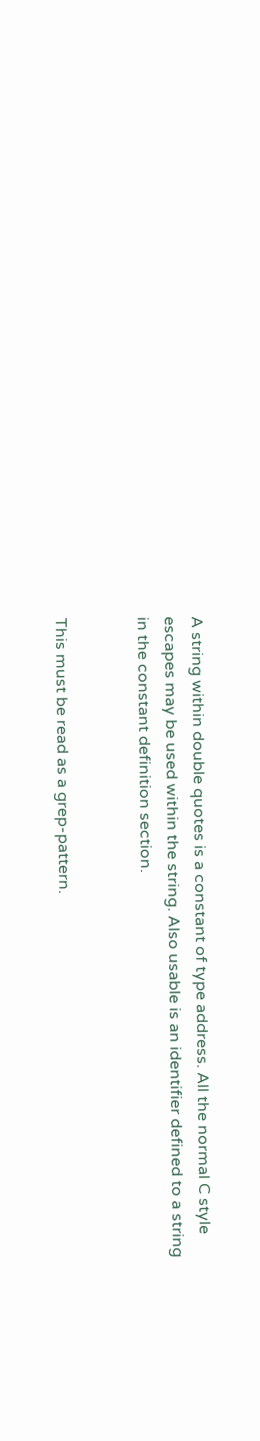A string within double quotes is a constant of type address. All the normal C style escapes may be used within the string. Also usable is an identifier defined to a string in the constant definition section.


This must be read as a grep-pattern.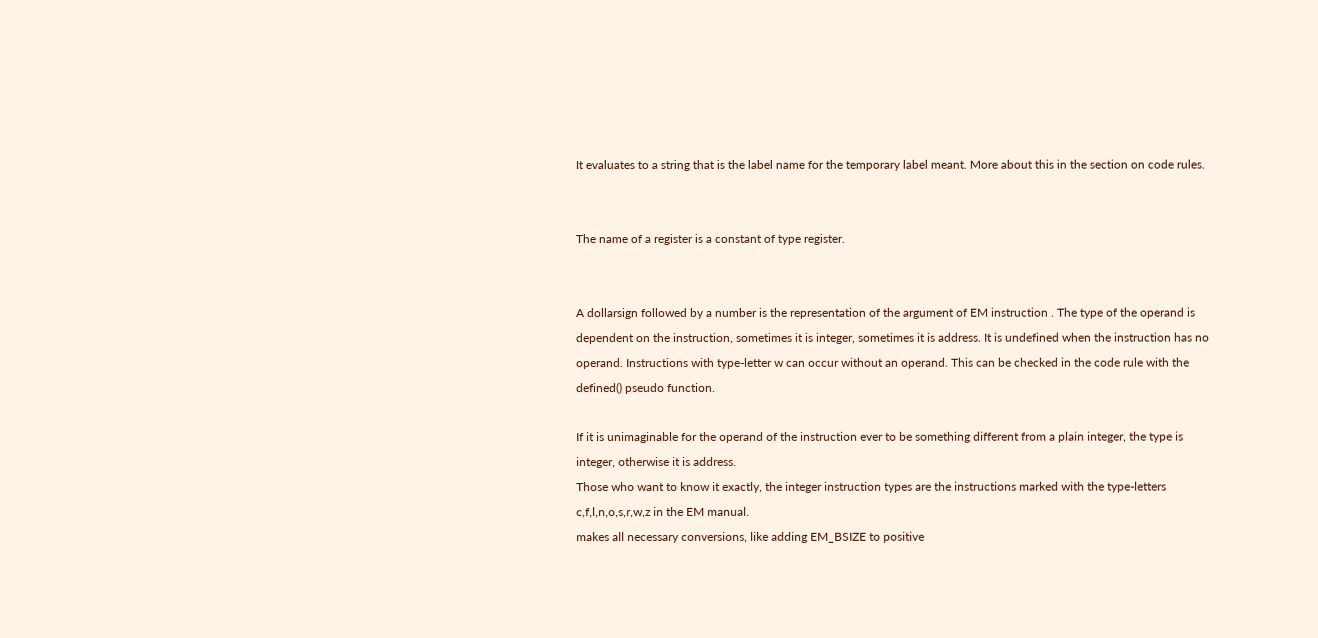It evaluates to a string that is the label name for the temporary label meant. More about this in the section on code rules.


The name of a register is a constant of type register.


A dollarsign followed by a number is the representation of the argument of EM instruction . The type of the operand is dependent on the instruction, sometimes it is integer, sometimes it is address. It is undefined when the instruction has no operand. Instructions with type-letter w can occur without an operand. This can be checked in the code rule with the defined() pseudo function.

If it is unimaginable for the operand of the instruction ever to be something different from a plain integer, the type is integer, otherwise it is address.
Those who want to know it exactly, the integer instruction types are the instructions marked with the type-letters c,f,l,n,o,s,r,w,z in the EM manual.
makes all necessary conversions, like adding EM_BSIZE to positive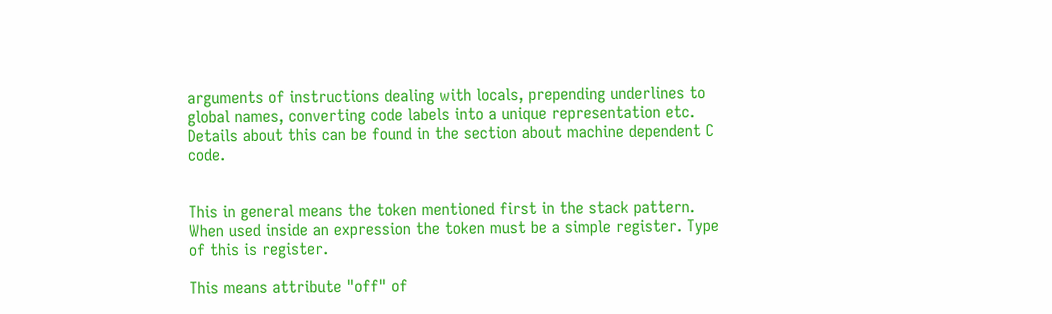arguments of instructions dealing with locals, prepending underlines to global names, converting code labels into a unique representation etc. Details about this can be found in the section about machine dependent C code.


This in general means the token mentioned first in the stack pattern. When used inside an expression the token must be a simple register. Type of this is register.

This means attribute "off" of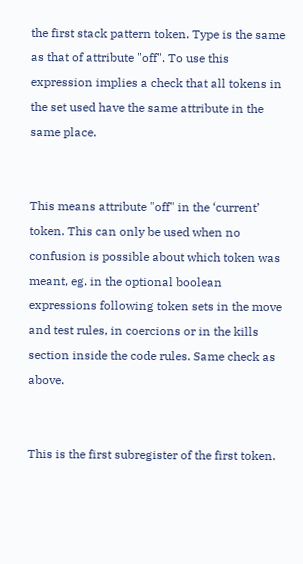the first stack pattern token. Type is the same as that of attribute "off". To use this expression implies a check that all tokens in the set used have the same attribute in the same place.


This means attribute "off" in the ‘current’ token. This can only be used when no confusion is possible about which token was meant, eg. in the optional boolean expressions following token sets in the move and test rules, in coercions or in the kills section inside the code rules. Same check as above.


This is the first subregister of the first token.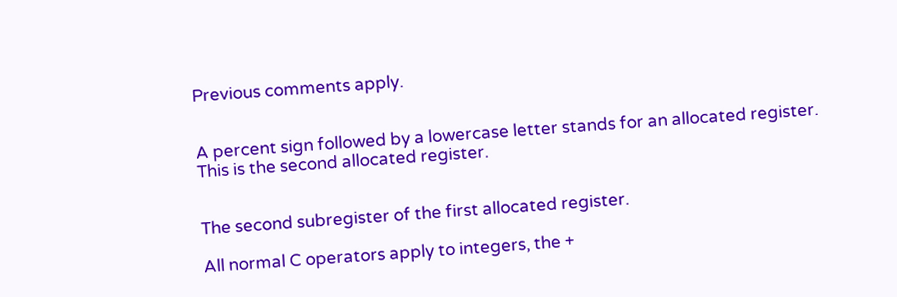Previous comments apply.


A percent sign followed by a lowercase letter stands for an allocated register. This is the second allocated register.


The second subregister of the first allocated register.

All normal C operators apply to integers, the +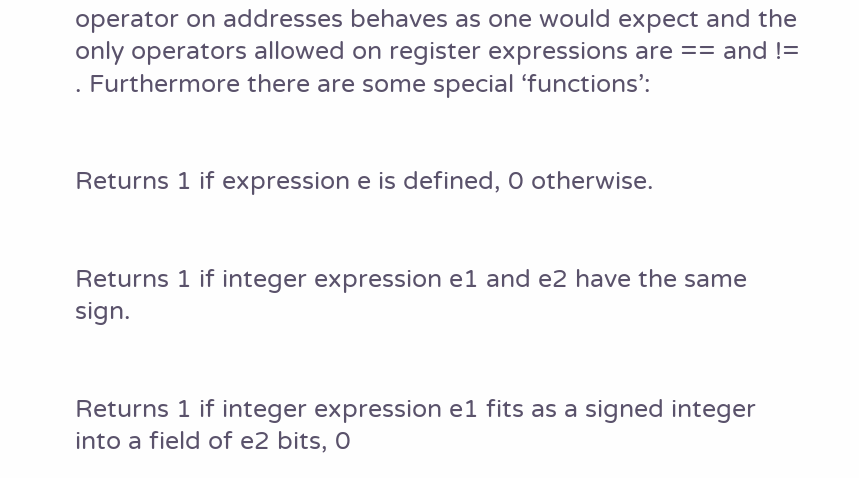operator on addresses behaves as one would expect and the only operators allowed on register expressions are == and != . Furthermore there are some special ‘functions’:


Returns 1 if expression e is defined, 0 otherwise.


Returns 1 if integer expression e1 and e2 have the same sign.


Returns 1 if integer expression e1 fits as a signed integer into a field of e2 bits, 0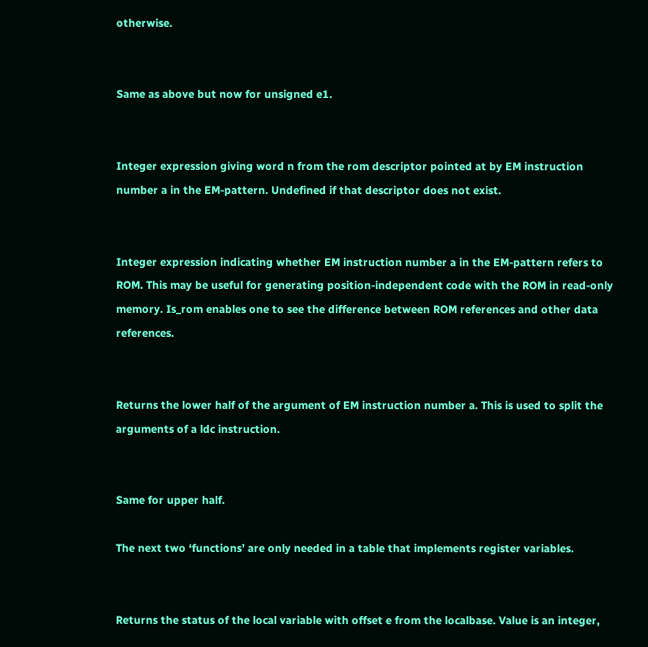otherwise.


Same as above but now for unsigned e1.


Integer expression giving word n from the rom descriptor pointed at by EM instruction number a in the EM-pattern. Undefined if that descriptor does not exist.


Integer expression indicating whether EM instruction number a in the EM-pattern refers to ROM. This may be useful for generating position-independent code with the ROM in read-only memory. Is_rom enables one to see the difference between ROM references and other data references.


Returns the lower half of the argument of EM instruction number a. This is used to split the arguments of a ldc instruction.


Same for upper half.

The next two ‘functions’ are only needed in a table that implements register variables.


Returns the status of the local variable with offset e from the localbase. Value is an integer,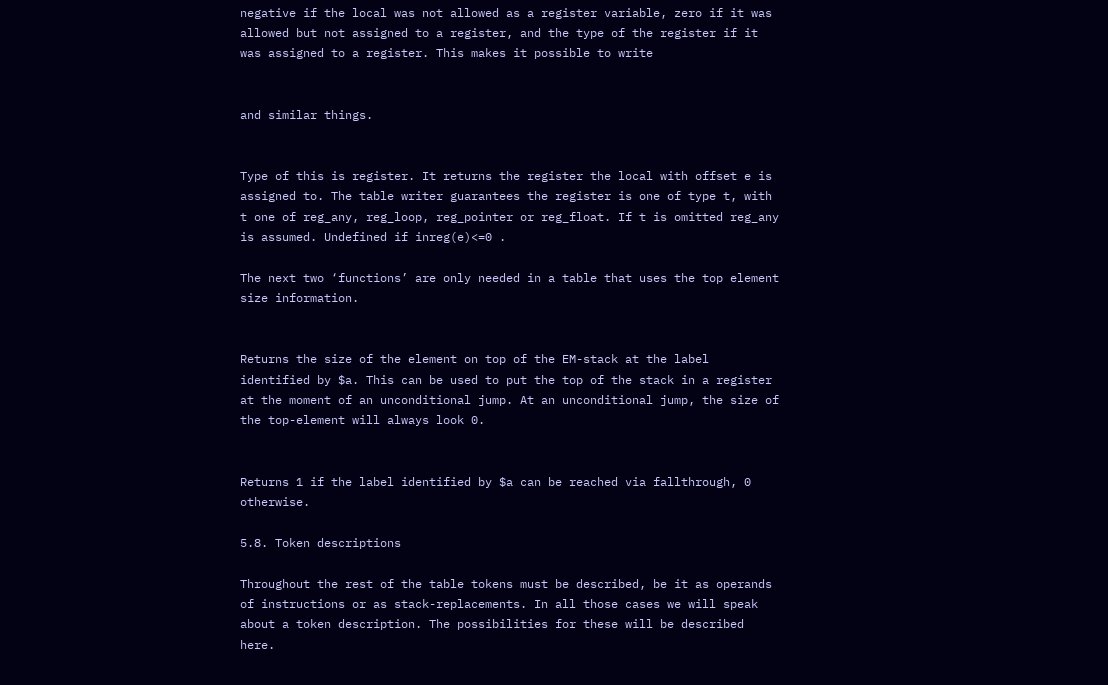negative if the local was not allowed as a register variable, zero if it was allowed but not assigned to a register, and the type of the register if it was assigned to a register. This makes it possible to write


and similar things.


Type of this is register. It returns the register the local with offset e is assigned to. The table writer guarantees the register is one of type t, with t one of reg_any, reg_loop, reg_pointer or reg_float. If t is omitted reg_any is assumed. Undefined if inreg(e)<=0 .

The next two ‘functions’ are only needed in a table that uses the top element size information.


Returns the size of the element on top of the EM-stack at the label identified by $a. This can be used to put the top of the stack in a register at the moment of an unconditional jump. At an unconditional jump, the size of the top-element will always look 0.


Returns 1 if the label identified by $a can be reached via fallthrough, 0 otherwise.

5.8. Token descriptions

Throughout the rest of the table tokens must be described, be it as operands of instructions or as stack-replacements. In all those cases we will speak about a token description. The possibilities for these will be described here.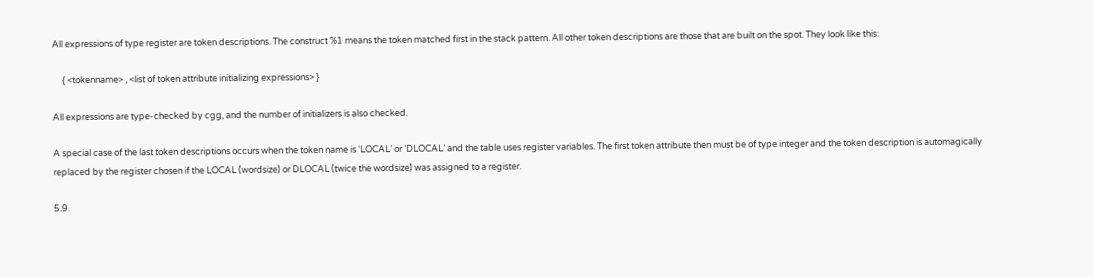All expressions of type register are token descriptions. The construct %1 means the token matched first in the stack pattern. All other token descriptions are those that are built on the spot. They look like this:

     { <tokenname> , <list of token attribute initializing expressions> }

All expressions are type-checked by cgg, and the number of initializers is also checked.

A special case of the last token descriptions occurs when the token name is ‘LOCAL’ or ‘DLOCAL’ and the table uses register variables. The first token attribute then must be of type integer and the token description is automagically replaced by the register chosen if the LOCAL (wordsize) or DLOCAL (twice the wordsize) was assigned to a register.

5.9.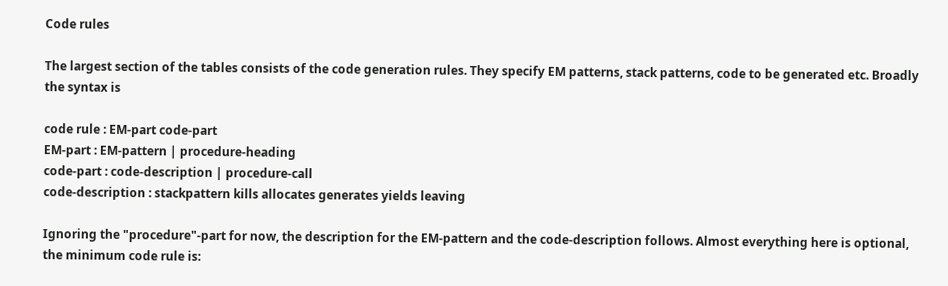Code rules

The largest section of the tables consists of the code generation rules. They specify EM patterns, stack patterns, code to be generated etc. Broadly the syntax is

code rule : EM-part code-part
EM-part : EM-pattern | procedure-heading
code-part : code-description | procedure-call
code-description : stackpattern kills allocates generates yields leaving

Ignoring the "procedure"-part for now, the description for the EM-pattern and the code-description follows. Almost everything here is optional, the minimum code rule is: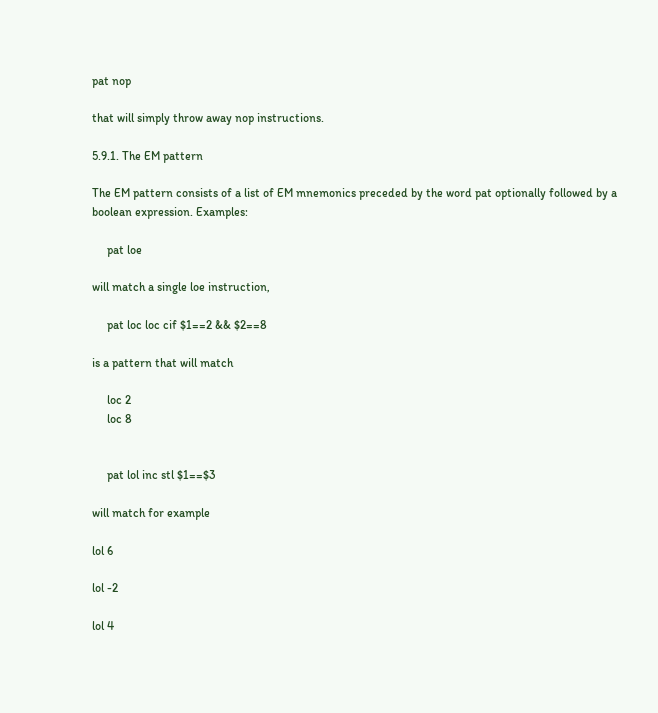pat nop

that will simply throw away nop instructions.

5.9.1. The EM pattern

The EM pattern consists of a list of EM mnemonics preceded by the word pat optionally followed by a boolean expression. Examples:

     pat loe

will match a single loe instruction,

     pat loc loc cif $1==2 && $2==8

is a pattern that will match

     loc 2
     loc 8


     pat lol inc stl $1==$3

will match for example

lol 6

lol -2

lol 4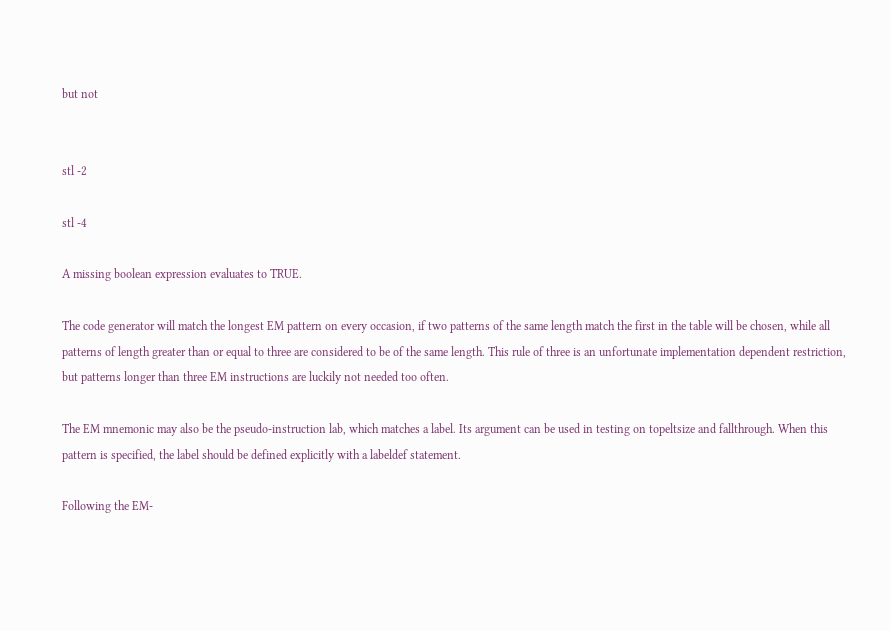but not


stl -2

stl -4

A missing boolean expression evaluates to TRUE.

The code generator will match the longest EM pattern on every occasion, if two patterns of the same length match the first in the table will be chosen, while all patterns of length greater than or equal to three are considered to be of the same length. This rule of three is an unfortunate implementation dependent restriction, but patterns longer than three EM instructions are luckily not needed too often.

The EM mnemonic may also be the pseudo-instruction lab, which matches a label. Its argument can be used in testing on topeltsize and fallthrough. When this pattern is specified, the label should be defined explicitly with a labeldef statement.

Following the EM-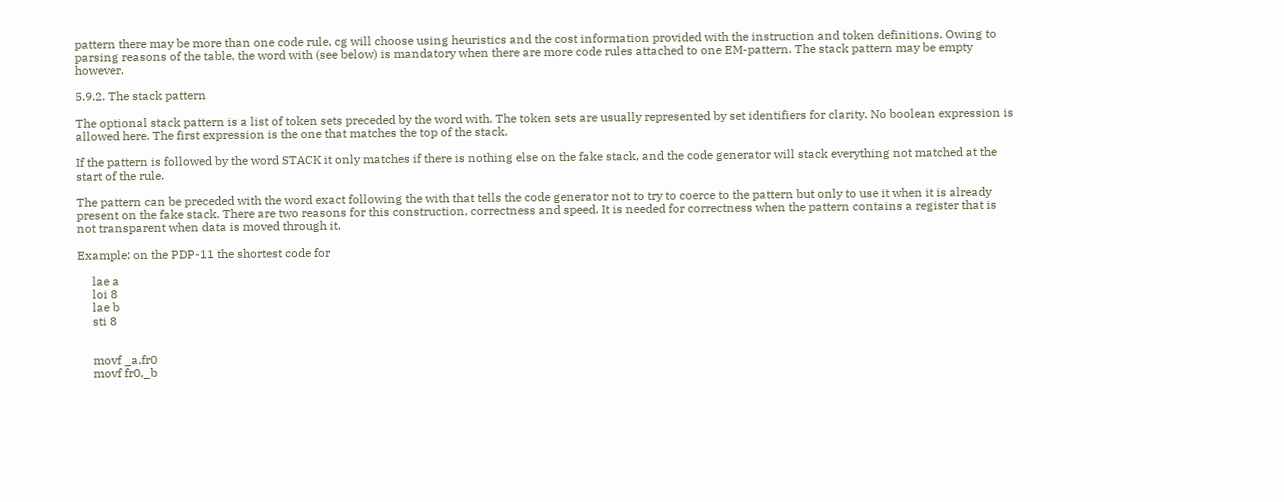pattern there may be more than one code rule, cg will choose using heuristics and the cost information provided with the instruction and token definitions. Owing to parsing reasons of the table, the word with (see below) is mandatory when there are more code rules attached to one EM-pattern. The stack pattern may be empty however.

5.9.2. The stack pattern

The optional stack pattern is a list of token sets preceded by the word with. The token sets are usually represented by set identifiers for clarity. No boolean expression is allowed here. The first expression is the one that matches the top of the stack.

If the pattern is followed by the word STACK it only matches if there is nothing else on the fake stack, and the code generator will stack everything not matched at the start of the rule.

The pattern can be preceded with the word exact following the with that tells the code generator not to try to coerce to the pattern but only to use it when it is already present on the fake stack. There are two reasons for this construction, correctness and speed. It is needed for correctness when the pattern contains a register that is not transparent when data is moved through it.

Example: on the PDP-11 the shortest code for

     lae a
     loi 8
     lae b
     sti 8


     movf _a,fr0
     movf fr0,_b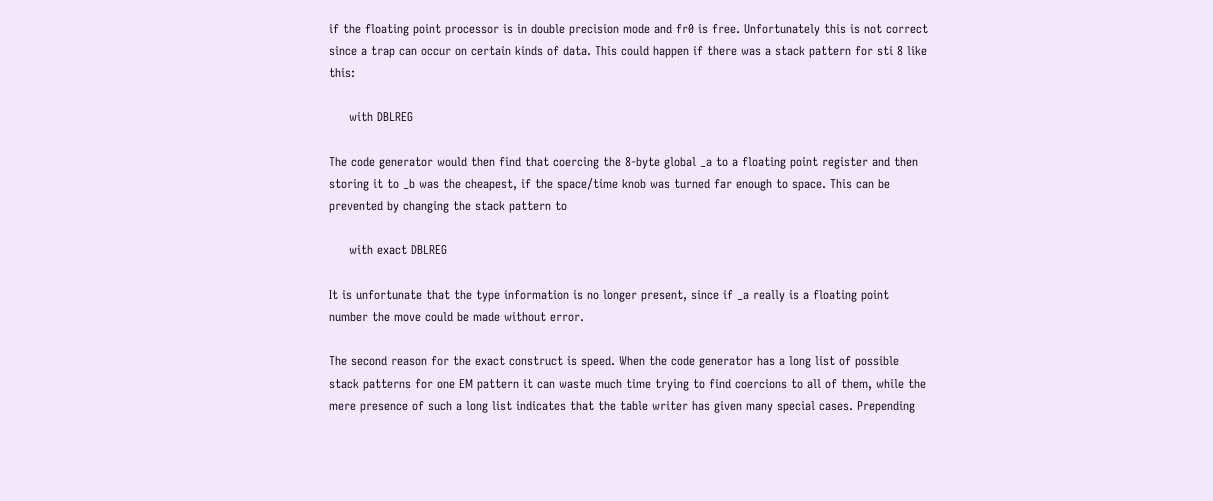if the floating point processor is in double precision mode and fr0 is free. Unfortunately this is not correct since a trap can occur on certain kinds of data. This could happen if there was a stack pattern for sti 8 like this:

     with DBLREG

The code generator would then find that coercing the 8-byte global _a to a floating point register and then storing it to _b was the cheapest, if the space/time knob was turned far enough to space. This can be prevented by changing the stack pattern to

     with exact DBLREG

It is unfortunate that the type information is no longer present, since if _a really is a floating point number the move could be made without error.

The second reason for the exact construct is speed. When the code generator has a long list of possible stack patterns for one EM pattern it can waste much time trying to find coercions to all of them, while the mere presence of such a long list indicates that the table writer has given many special cases. Prepending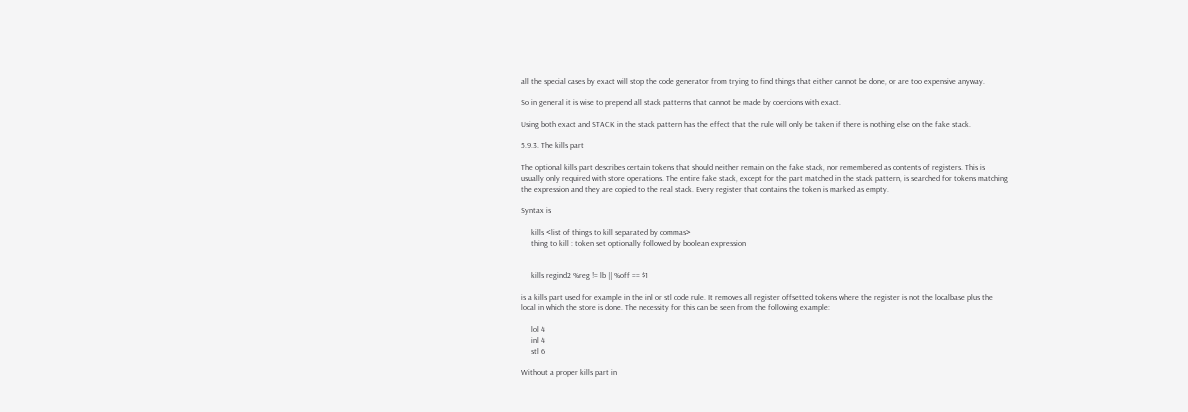all the special cases by exact will stop the code generator from trying to find things that either cannot be done, or are too expensive anyway.

So in general it is wise to prepend all stack patterns that cannot be made by coercions with exact.

Using both exact and STACK in the stack pattern has the effect that the rule will only be taken if there is nothing else on the fake stack.

5.9.3. The kills part

The optional kills part describes certain tokens that should neither remain on the fake stack, nor remembered as contents of registers. This is usually only required with store operations. The entire fake stack, except for the part matched in the stack pattern, is searched for tokens matching the expression and they are copied to the real stack. Every register that contains the token is marked as empty.

Syntax is

     kills <list of things to kill separated by commas>
     thing to kill : token set optionally followed by boolean expression


     kills regind2 %reg != lb || %off == $1

is a kills part used for example in the inl or stl code rule. It removes all register offsetted tokens where the register is not the localbase plus the local in which the store is done. The necessity for this can be seen from the following example:

     lol 4
     inl 4
     stl 6

Without a proper kills part in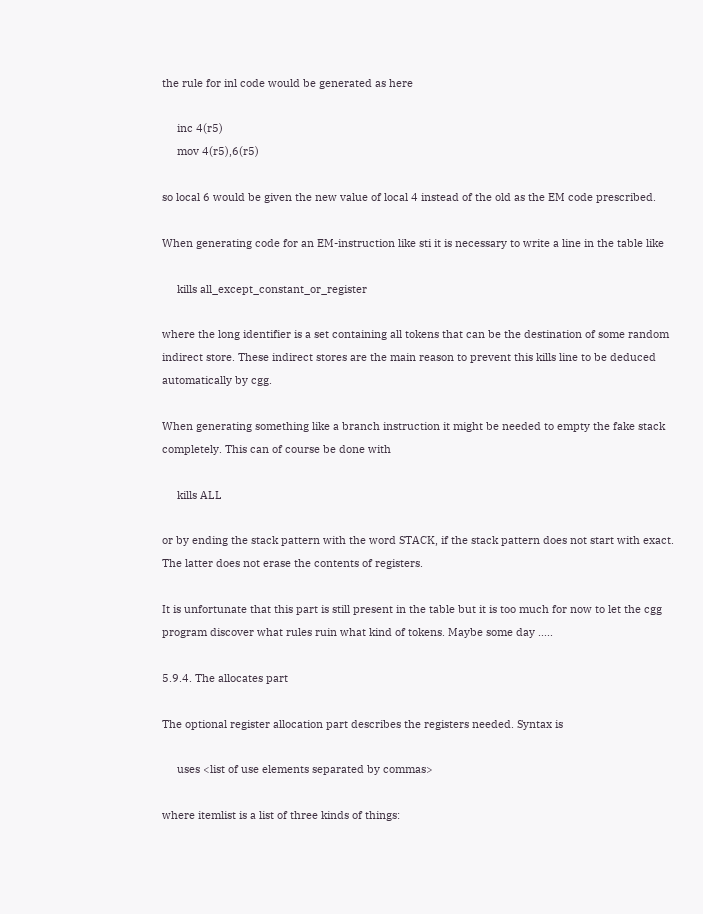the rule for inl code would be generated as here

     inc 4(r5)
     mov 4(r5),6(r5)

so local 6 would be given the new value of local 4 instead of the old as the EM code prescribed.

When generating code for an EM-instruction like sti it is necessary to write a line in the table like

     kills all_except_constant_or_register

where the long identifier is a set containing all tokens that can be the destination of some random indirect store. These indirect stores are the main reason to prevent this kills line to be deduced automatically by cgg.

When generating something like a branch instruction it might be needed to empty the fake stack completely. This can of course be done with

     kills ALL

or by ending the stack pattern with the word STACK, if the stack pattern does not start with exact. The latter does not erase the contents of registers.

It is unfortunate that this part is still present in the table but it is too much for now to let the cgg program discover what rules ruin what kind of tokens. Maybe some day .....

5.9.4. The allocates part

The optional register allocation part describes the registers needed. Syntax is

     uses <list of use elements separated by commas>

where itemlist is a list of three kinds of things: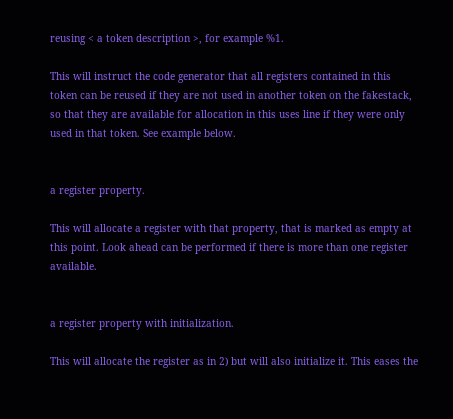reusing < a token description >, for example %1.

This will instruct the code generator that all registers contained in this token can be reused if they are not used in another token on the fakestack, so that they are available for allocation in this uses line if they were only used in that token. See example below.


a register property.

This will allocate a register with that property, that is marked as empty at this point. Look ahead can be performed if there is more than one register available.


a register property with initialization.

This will allocate the register as in 2) but will also initialize it. This eases the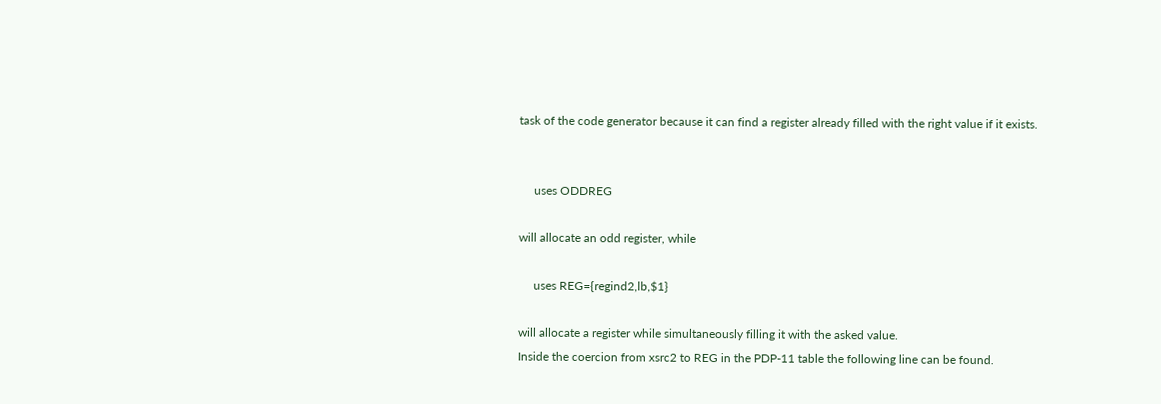task of the code generator because it can find a register already filled with the right value if it exists.


     uses ODDREG

will allocate an odd register, while

     uses REG={regind2,lb,$1}

will allocate a register while simultaneously filling it with the asked value.
Inside the coercion from xsrc2 to REG in the PDP-11 table the following line can be found.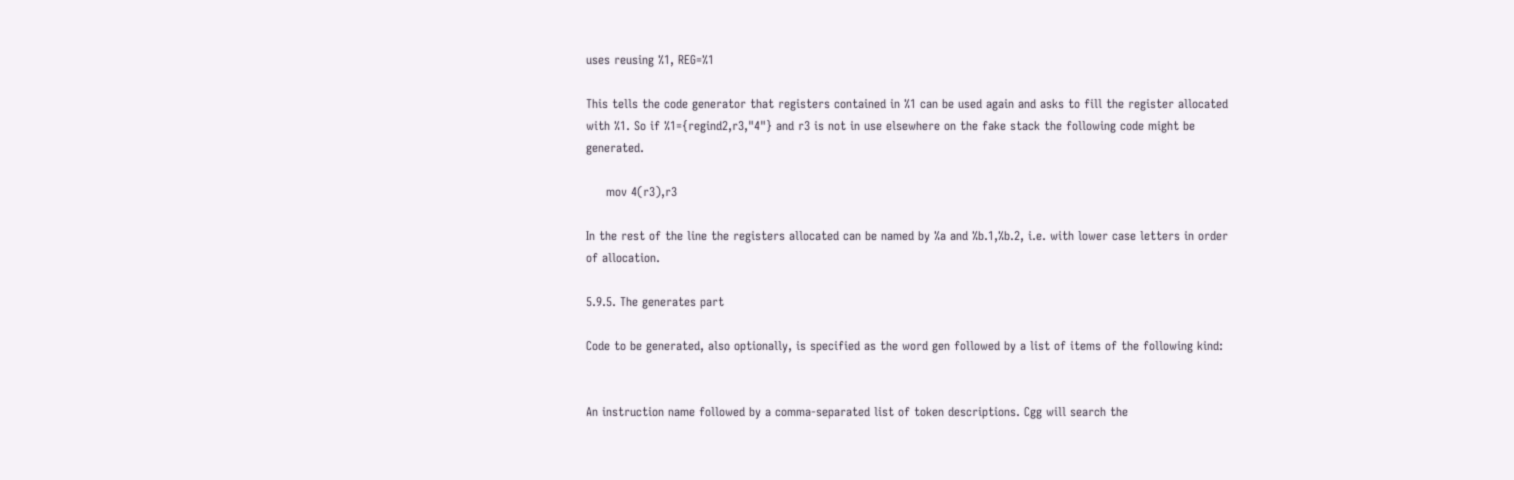uses reusing %1, REG=%1

This tells the code generator that registers contained in %1 can be used again and asks to fill the register allocated with %1. So if %1={regind2,r3,"4"} and r3 is not in use elsewhere on the fake stack the following code might be generated.

     mov 4(r3),r3

In the rest of the line the registers allocated can be named by %a and %b.1,%b.2, i.e. with lower case letters in order of allocation.

5.9.5. The generates part

Code to be generated, also optionally, is specified as the word gen followed by a list of items of the following kind:


An instruction name followed by a comma-separated list of token descriptions. Cgg will search the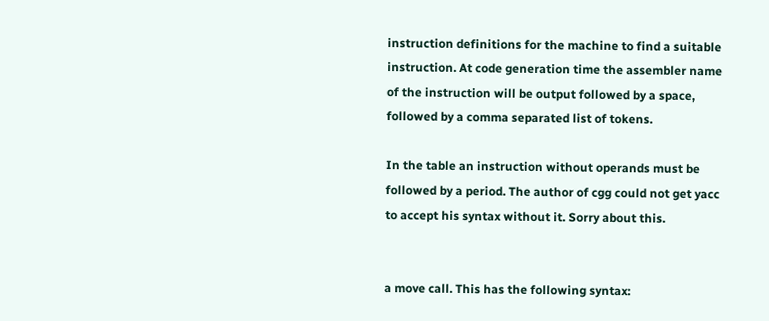instruction definitions for the machine to find a suitable instruction. At code generation time the assembler name of the instruction will be output followed by a space, followed by a comma separated list of tokens.

In the table an instruction without operands must be followed by a period. The author of cgg could not get yacc to accept his syntax without it. Sorry about this.


a move call. This has the following syntax: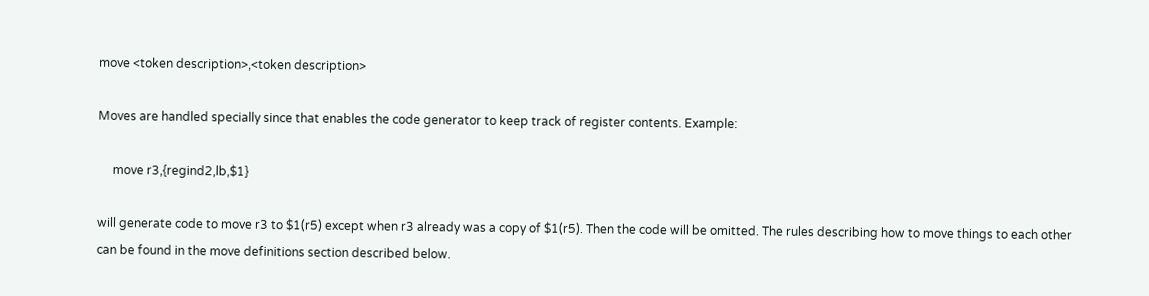move <token description>,<token description>

Moves are handled specially since that enables the code generator to keep track of register contents. Example:

     move r3,{regind2,lb,$1}

will generate code to move r3 to $1(r5) except when r3 already was a copy of $1(r5). Then the code will be omitted. The rules describing how to move things to each other can be found in the move definitions section described below.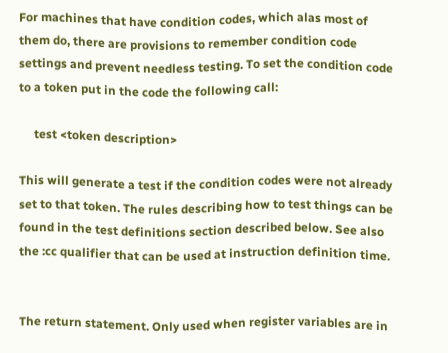For machines that have condition codes, which alas most of them do, there are provisions to remember condition code settings and prevent needless testing. To set the condition code to a token put in the code the following call:

     test <token description>

This will generate a test if the condition codes were not already set to that token. The rules describing how to test things can be found in the test definitions section described below. See also the :cc qualifier that can be used at instruction definition time.


The return statement. Only used when register variables are in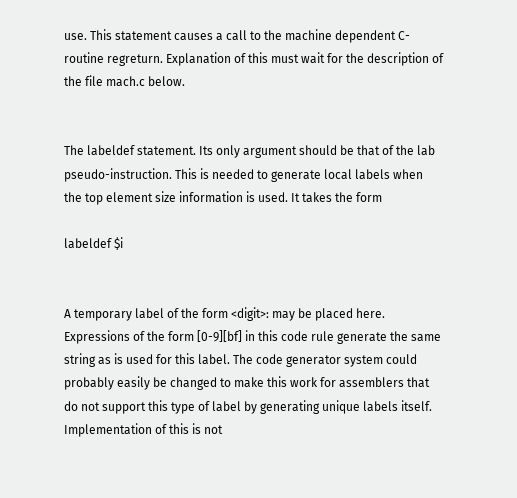use. This statement causes a call to the machine dependent C-routine regreturn. Explanation of this must wait for the description of the file mach.c below.


The labeldef statement. Its only argument should be that of the lab pseudo-instruction. This is needed to generate local labels when the top element size information is used. It takes the form

labeldef $i


A temporary label of the form <digit>: may be placed here. Expressions of the form [0-9][bf] in this code rule generate the same string as is used for this label. The code generator system could probably easily be changed to make this work for assemblers that do not support this type of label by generating unique labels itself. Implementation of this is not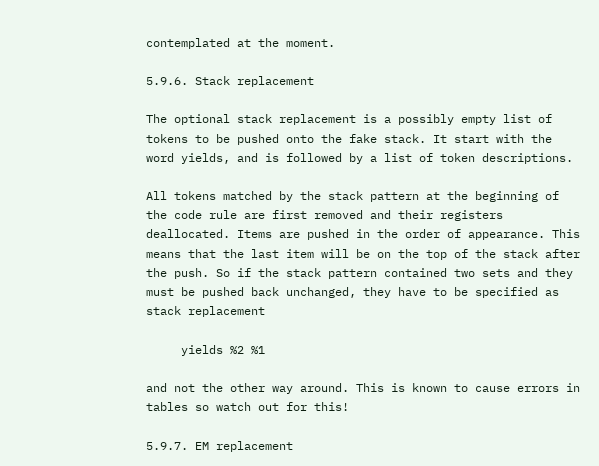contemplated at the moment.

5.9.6. Stack replacement

The optional stack replacement is a possibly empty list of tokens to be pushed onto the fake stack. It start with the word yields, and is followed by a list of token descriptions.

All tokens matched by the stack pattern at the beginning of the code rule are first removed and their registers deallocated. Items are pushed in the order of appearance. This means that the last item will be on the top of the stack after the push. So if the stack pattern contained two sets and they must be pushed back unchanged, they have to be specified as stack replacement

     yields %2 %1

and not the other way around. This is known to cause errors in tables so watch out for this!

5.9.7. EM replacement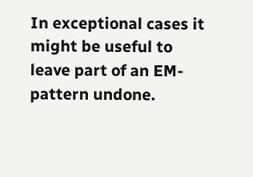In exceptional cases it might be useful to leave part of an EM-pattern undone.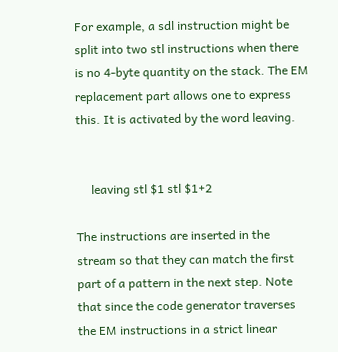For example, a sdl instruction might be split into two stl instructions when there is no 4-byte quantity on the stack. The EM replacement part allows one to express this. It is activated by the word leaving.


     leaving stl $1 stl $1+2

The instructions are inserted in the stream so that they can match the first part of a pattern in the next step. Note that since the code generator traverses the EM instructions in a strict linear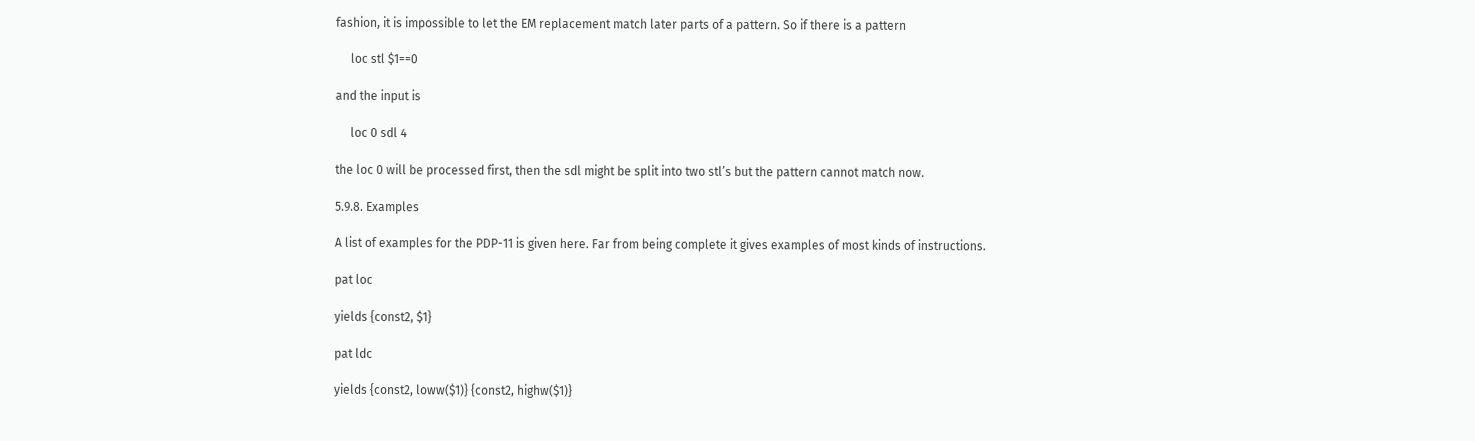fashion, it is impossible to let the EM replacement match later parts of a pattern. So if there is a pattern

     loc stl $1==0

and the input is

     loc 0 sdl 4

the loc 0 will be processed first, then the sdl might be split into two stl’s but the pattern cannot match now.

5.9.8. Examples

A list of examples for the PDP-11 is given here. Far from being complete it gives examples of most kinds of instructions.

pat loc

yields {const2, $1}

pat ldc

yields {const2, loww($1)} {const2, highw($1)}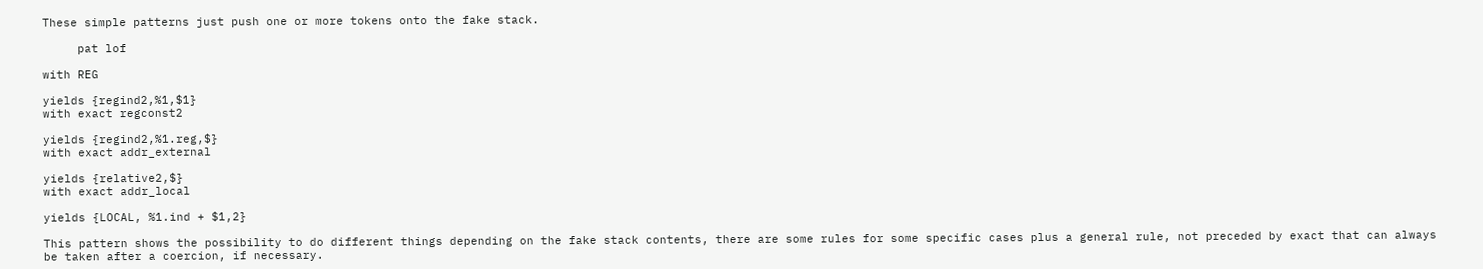These simple patterns just push one or more tokens onto the fake stack.

     pat lof

with REG

yields {regind2,%1,$1}
with exact regconst2

yields {regind2,%1.reg,$}
with exact addr_external

yields {relative2,$}
with exact addr_local

yields {LOCAL, %1.ind + $1,2}

This pattern shows the possibility to do different things depending on the fake stack contents, there are some rules for some specific cases plus a general rule, not preceded by exact that can always be taken after a coercion, if necessary.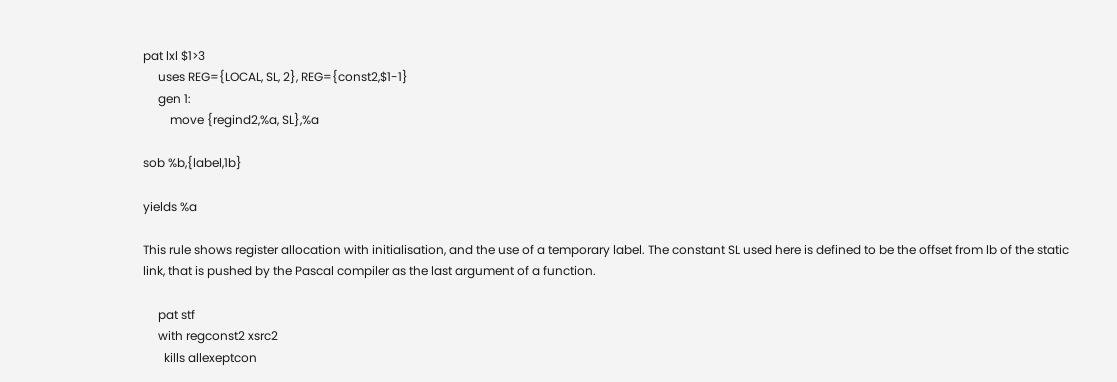pat lxl $1>3
     uses REG={LOCAL, SL, 2}, REG={const2,$1-1}
     gen 1:
         move {regind2,%a, SL},%a

sob %b,{label,1b}

yields %a

This rule shows register allocation with initialisation, and the use of a temporary label. The constant SL used here is defined to be the offset from lb of the static link, that is pushed by the Pascal compiler as the last argument of a function.

     pat stf
     with regconst2 xsrc2
       kills allexeptcon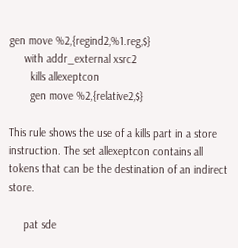gen move %2,{regind2,%1.reg,$}
     with addr_external xsrc2
       kills allexeptcon
       gen move %2,{relative2,$}

This rule shows the use of a kills part in a store instruction. The set allexeptcon contains all tokens that can be the destination of an indirect store.

     pat sde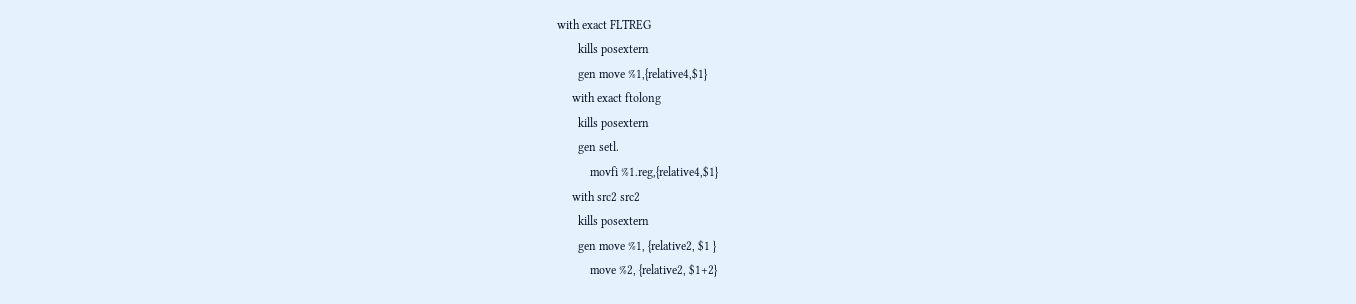with exact FLTREG
       kills posextern
       gen move %1,{relative4,$1}
     with exact ftolong
       kills posextern
       gen setl.
           movfi %1.reg,{relative4,$1}
     with src2 src2
       kills posextern
       gen move %1, {relative2, $1 }
           move %2, {relative2, $1+2}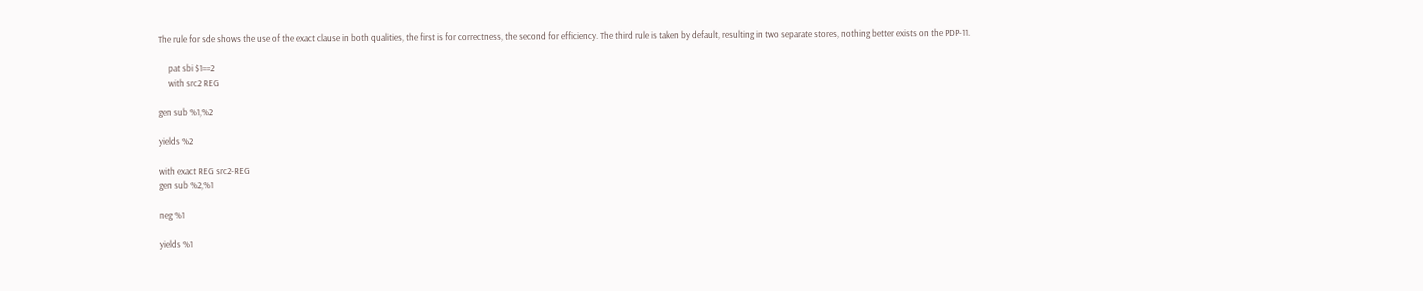The rule for sde shows the use of the exact clause in both qualities, the first is for correctness, the second for efficiency. The third rule is taken by default, resulting in two separate stores, nothing better exists on the PDP-11.

     pat sbi $1==2
     with src2 REG

gen sub %1,%2

yields %2

with exact REG src2-REG
gen sub %2,%1

neg %1

yields %1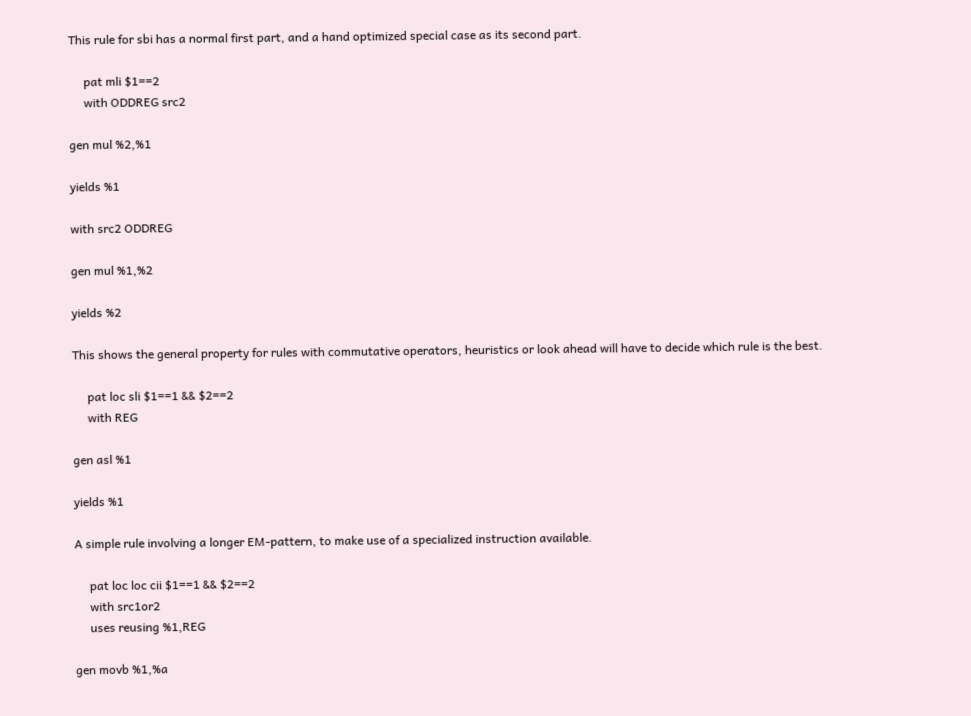This rule for sbi has a normal first part, and a hand optimized special case as its second part.

     pat mli $1==2
     with ODDREG src2

gen mul %2,%1

yields %1

with src2 ODDREG

gen mul %1,%2

yields %2

This shows the general property for rules with commutative operators, heuristics or look ahead will have to decide which rule is the best.

     pat loc sli $1==1 && $2==2
     with REG

gen asl %1

yields %1

A simple rule involving a longer EM-pattern, to make use of a specialized instruction available.

     pat loc loc cii $1==1 && $2==2
     with src1or2
     uses reusing %1,REG

gen movb %1,%a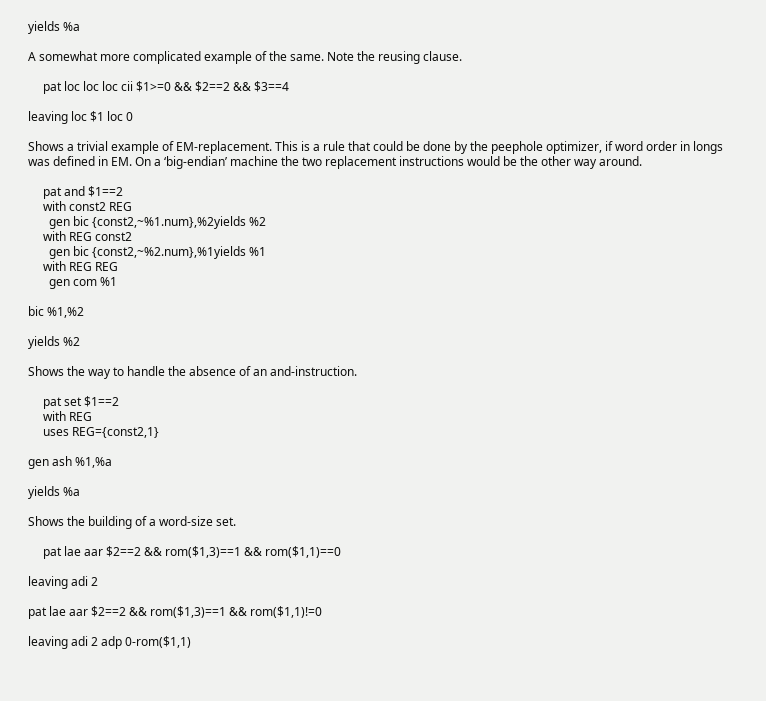yields %a

A somewhat more complicated example of the same. Note the reusing clause.

     pat loc loc loc cii $1>=0 && $2==2 && $3==4

leaving loc $1 loc 0

Shows a trivial example of EM-replacement. This is a rule that could be done by the peephole optimizer, if word order in longs was defined in EM. On a ‘big-endian’ machine the two replacement instructions would be the other way around.

     pat and $1==2
     with const2 REG
       gen bic {const2,~%1.num},%2yields %2
     with REG const2
       gen bic {const2,~%2.num},%1yields %1
     with REG REG
       gen com %1

bic %1,%2

yields %2

Shows the way to handle the absence of an and-instruction.

     pat set $1==2
     with REG
     uses REG={const2,1}

gen ash %1,%a

yields %a

Shows the building of a word-size set.

     pat lae aar $2==2 && rom($1,3)==1 && rom($1,1)==0

leaving adi 2

pat lae aar $2==2 && rom($1,3)==1 && rom($1,1)!=0

leaving adi 2 adp 0-rom($1,1)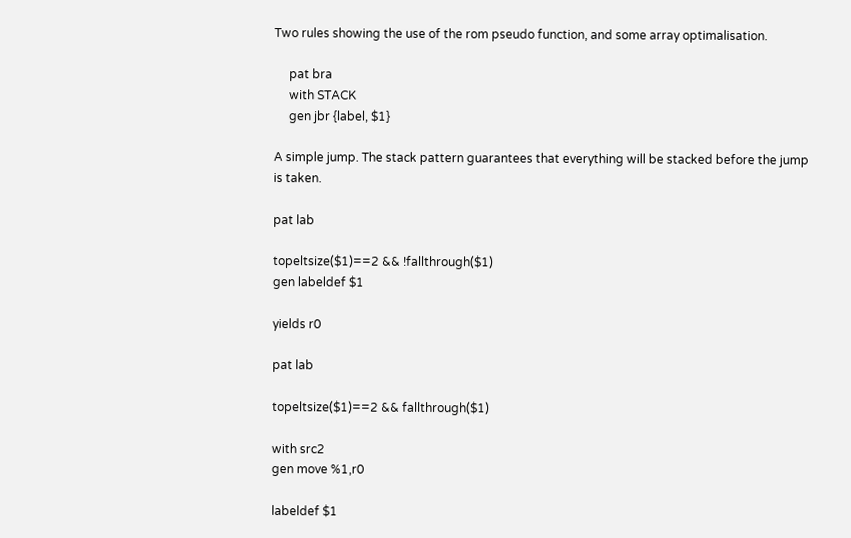Two rules showing the use of the rom pseudo function, and some array optimalisation.

     pat bra
     with STACK
     gen jbr {label, $1}

A simple jump. The stack pattern guarantees that everything will be stacked before the jump is taken.

pat lab

topeltsize($1)==2 && !fallthrough($1)
gen labeldef $1

yields r0

pat lab

topeltsize($1)==2 && fallthrough($1)

with src2
gen move %1,r0

labeldef $1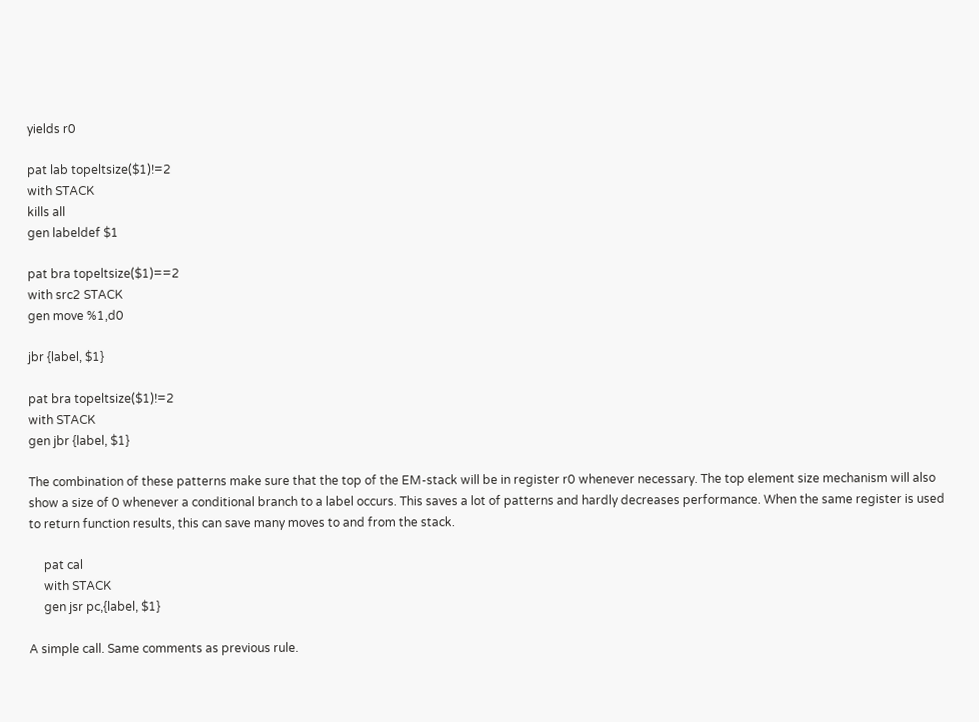yields r0

pat lab topeltsize($1)!=2
with STACK
kills all
gen labeldef $1

pat bra topeltsize($1)==2
with src2 STACK
gen move %1,d0

jbr {label, $1}

pat bra topeltsize($1)!=2
with STACK
gen jbr {label, $1}

The combination of these patterns make sure that the top of the EM-stack will be in register r0 whenever necessary. The top element size mechanism will also show a size of 0 whenever a conditional branch to a label occurs. This saves a lot of patterns and hardly decreases performance. When the same register is used to return function results, this can save many moves to and from the stack.

     pat cal
     with STACK
     gen jsr pc,{label, $1}

A simple call. Same comments as previous rule.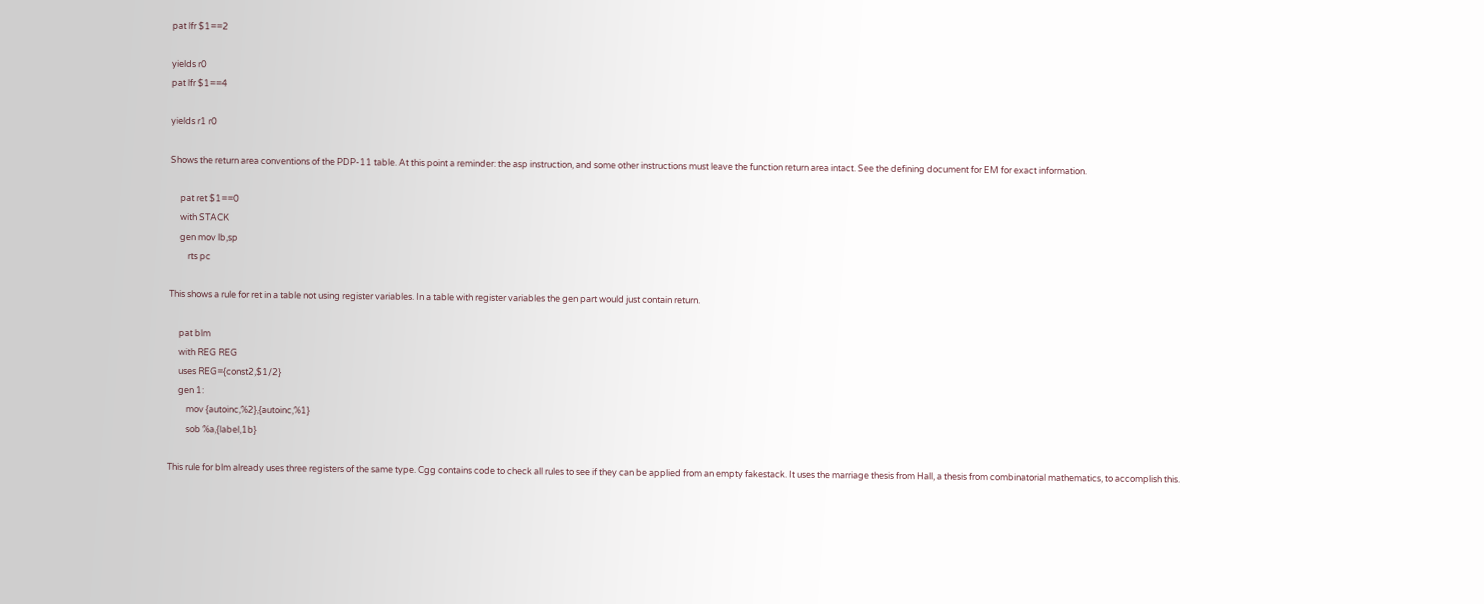pat lfr $1==2

yields r0
pat lfr $1==4

yields r1 r0

Shows the return area conventions of the PDP-11 table. At this point a reminder: the asp instruction, and some other instructions must leave the function return area intact. See the defining document for EM for exact information.

     pat ret $1==0
     with STACK
     gen mov lb,sp
         rts pc

This shows a rule for ret in a table not using register variables. In a table with register variables the gen part would just contain return.

     pat blm
     with REG REG
     uses REG={const2,$1/2}
     gen 1:
         mov {autoinc,%2},{autoinc,%1}
         sob %a,{label,1b}

This rule for blm already uses three registers of the same type. Cgg contains code to check all rules to see if they can be applied from an empty fakestack. It uses the marriage thesis from Hall, a thesis from combinatorial mathematics, to accomplish this.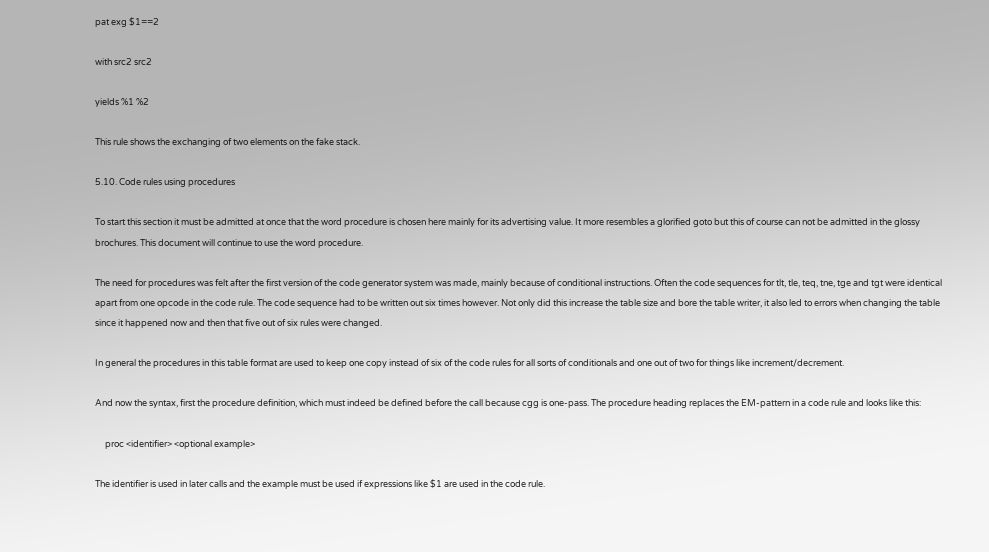pat exg $1==2

with src2 src2

yields %1 %2

This rule shows the exchanging of two elements on the fake stack.

5.10. Code rules using procedures

To start this section it must be admitted at once that the word procedure is chosen here mainly for its advertising value. It more resembles a glorified goto but this of course can not be admitted in the glossy brochures. This document will continue to use the word procedure.

The need for procedures was felt after the first version of the code generator system was made, mainly because of conditional instructions. Often the code sequences for tlt, tle, teq, tne, tge and tgt were identical apart from one opcode in the code rule. The code sequence had to be written out six times however. Not only did this increase the table size and bore the table writer, it also led to errors when changing the table since it happened now and then that five out of six rules were changed.

In general the procedures in this table format are used to keep one copy instead of six of the code rules for all sorts of conditionals and one out of two for things like increment/decrement.

And now the syntax, first the procedure definition, which must indeed be defined before the call because cgg is one-pass. The procedure heading replaces the EM-pattern in a code rule and looks like this:

     proc <identifier> <optional example>

The identifier is used in later calls and the example must be used if expressions like $1 are used in the code rule.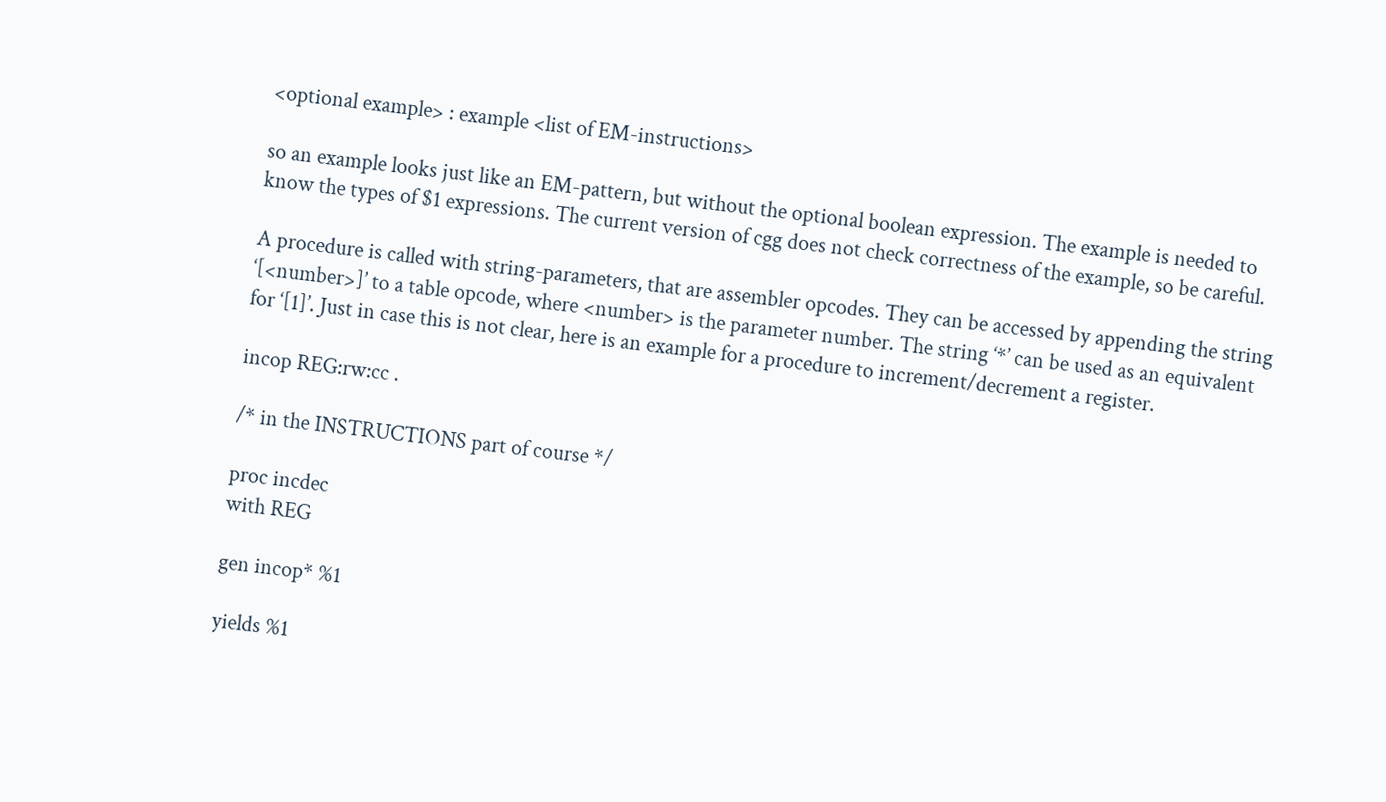<optional example> : example <list of EM-instructions>

so an example looks just like an EM-pattern, but without the optional boolean expression. The example is needed to know the types of $1 expressions. The current version of cgg does not check correctness of the example, so be careful.

A procedure is called with string-parameters, that are assembler opcodes. They can be accessed by appending the string ‘[<number>]’ to a table opcode, where <number> is the parameter number. The string ‘*’ can be used as an equivalent for ‘[1]’. Just in case this is not clear, here is an example for a procedure to increment/decrement a register.

incop REG:rw:cc .

/* in the INSTRUCTIONS part of course */

proc incdec
with REG

gen incop* %1

yields %1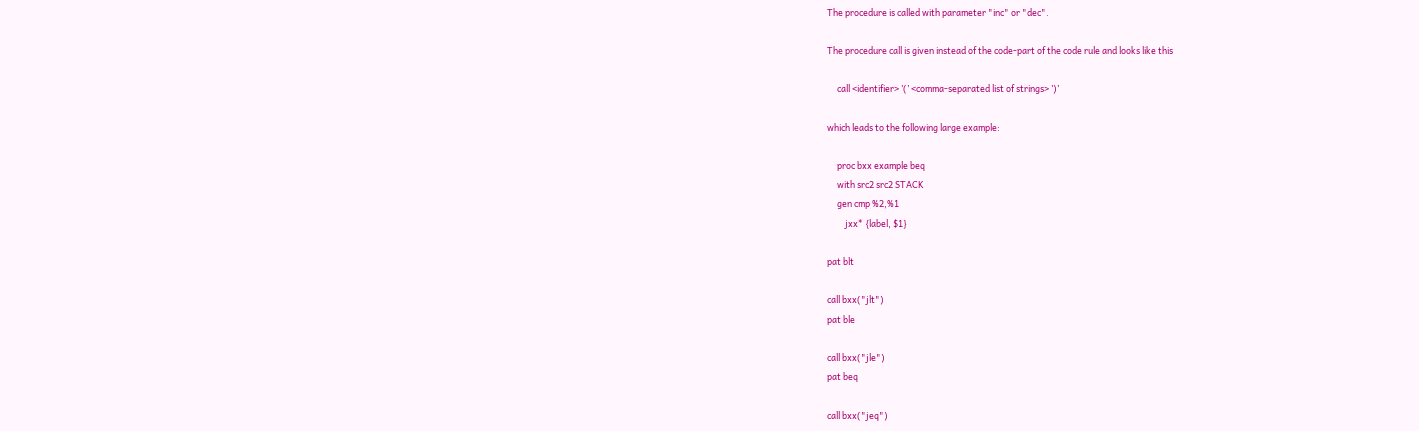The procedure is called with parameter "inc" or "dec".

The procedure call is given instead of the code-part of the code rule and looks like this

     call <identifier> ’(’ <comma-separated list of strings> ’)’

which leads to the following large example:

     proc bxx example beq
     with src2 src2 STACK
     gen cmp %2,%1
         jxx* {label, $1}

pat blt

call bxx("jlt")
pat ble

call bxx("jle")
pat beq

call bxx("jeq")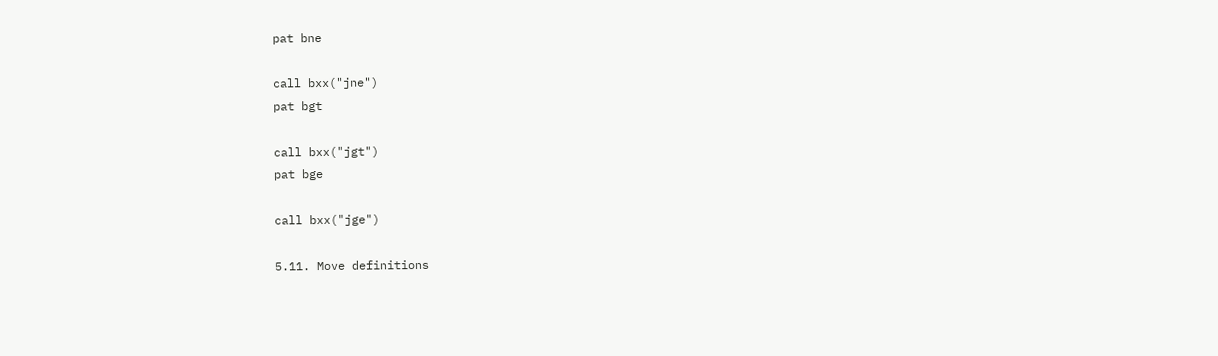pat bne

call bxx("jne")
pat bgt

call bxx("jgt")
pat bge

call bxx("jge")

5.11. Move definitions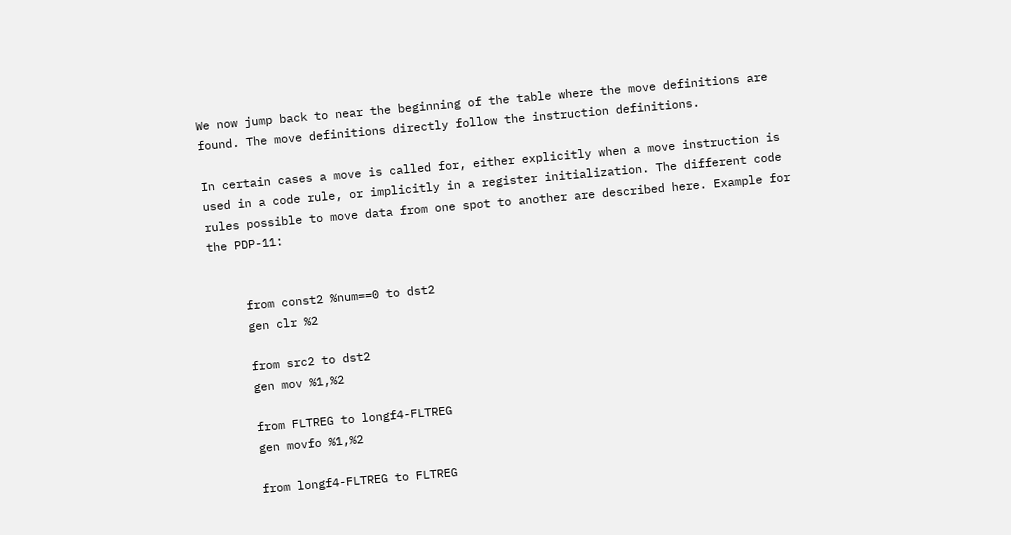We now jump back to near the beginning of the table where the move definitions are found. The move definitions directly follow the instruction definitions.

In certain cases a move is called for, either explicitly when a move instruction is used in a code rule, or implicitly in a register initialization. The different code rules possible to move data from one spot to another are described here. Example for the PDP-11:


     from const2 %num==0 to dst2
     gen clr %2

     from src2 to dst2
     gen mov %1,%2

     from FLTREG to longf4-FLTREG
     gen movfo %1,%2

     from longf4-FLTREG to FLTREG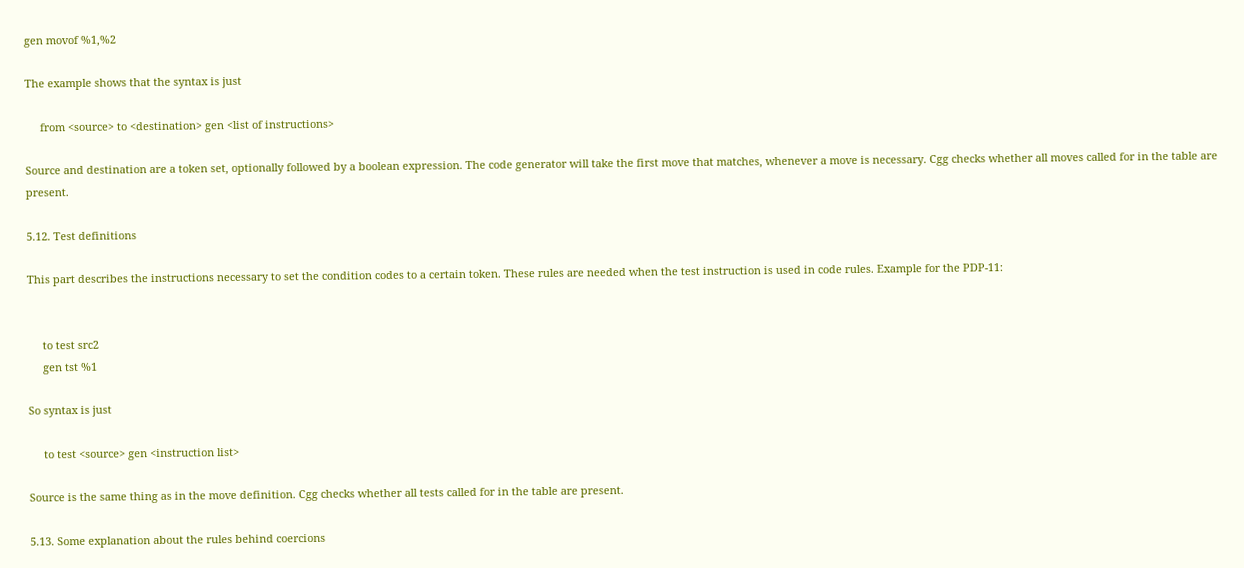gen movof %1,%2

The example shows that the syntax is just

     from <source> to <destination> gen <list of instructions>

Source and destination are a token set, optionally followed by a boolean expression. The code generator will take the first move that matches, whenever a move is necessary. Cgg checks whether all moves called for in the table are present.

5.12. Test definitions

This part describes the instructions necessary to set the condition codes to a certain token. These rules are needed when the test instruction is used in code rules. Example for the PDP-11:


     to test src2
     gen tst %1

So syntax is just

     to test <source> gen <instruction list>

Source is the same thing as in the move definition. Cgg checks whether all tests called for in the table are present.

5.13. Some explanation about the rules behind coercions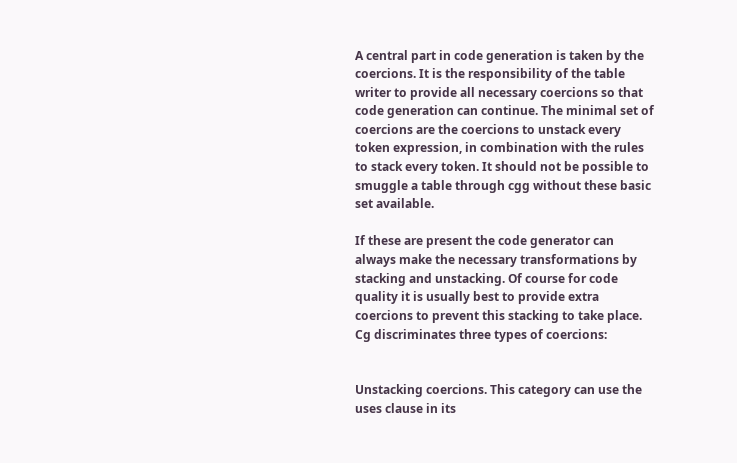A central part in code generation is taken by the coercions. It is the responsibility of the table writer to provide all necessary coercions so that code generation can continue. The minimal set of coercions are the coercions to unstack every token expression, in combination with the rules to stack every token. It should not be possible to smuggle a table through cgg without these basic set available.

If these are present the code generator can always make the necessary transformations by stacking and unstacking. Of course for code quality it is usually best to provide extra coercions to prevent this stacking to take place. Cg discriminates three types of coercions:


Unstacking coercions. This category can use the uses clause in its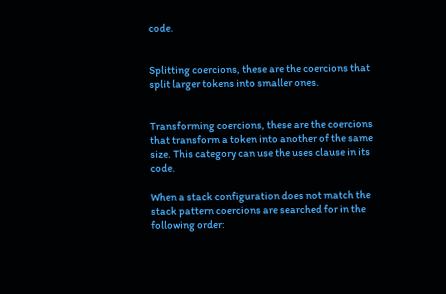code.


Splitting coercions, these are the coercions that split larger tokens into smaller ones.


Transforming coercions, these are the coercions that transform a token into another of the same size. This category can use the uses clause in its code.

When a stack configuration does not match the stack pattern coercions are searched for in the following order: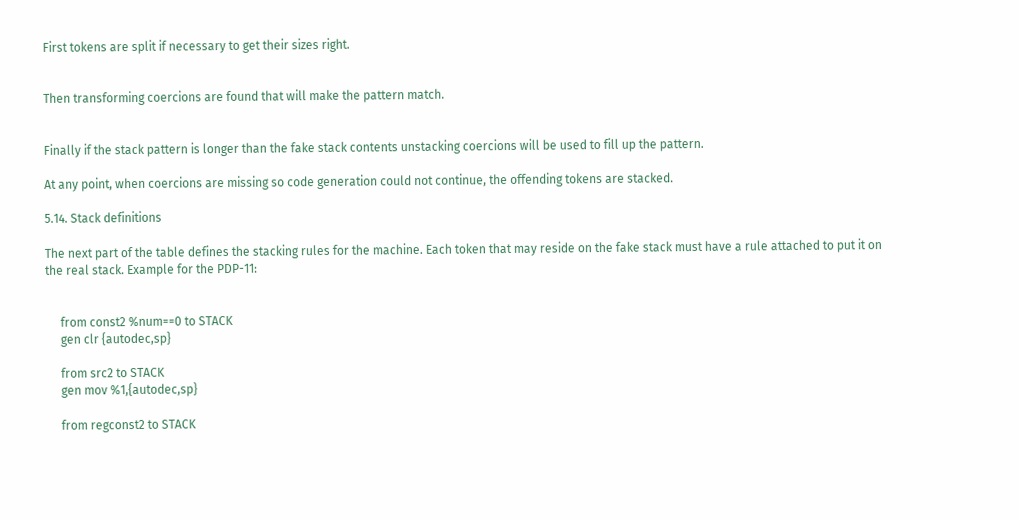First tokens are split if necessary to get their sizes right.


Then transforming coercions are found that will make the pattern match.


Finally if the stack pattern is longer than the fake stack contents unstacking coercions will be used to fill up the pattern.

At any point, when coercions are missing so code generation could not continue, the offending tokens are stacked.

5.14. Stack definitions

The next part of the table defines the stacking rules for the machine. Each token that may reside on the fake stack must have a rule attached to put it on the real stack. Example for the PDP-11:


     from const2 %num==0 to STACK
     gen clr {autodec,sp}

     from src2 to STACK
     gen mov %1,{autodec,sp}

     from regconst2 to STACK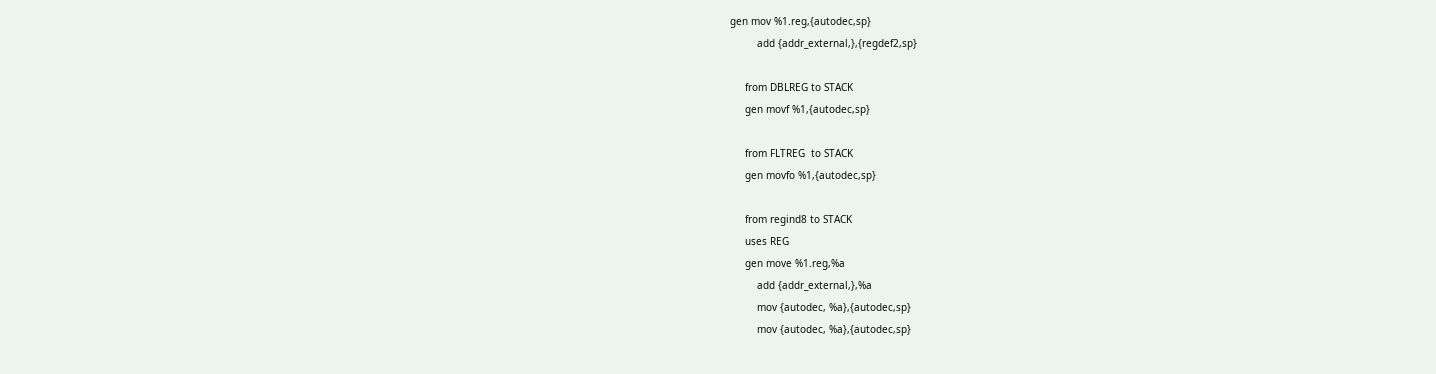gen mov %1.reg,{autodec,sp}
         add {addr_external,},{regdef2,sp}

     from DBLREG to STACK
     gen movf %1,{autodec,sp}

     from FLTREG  to STACK
     gen movfo %1,{autodec,sp}

     from regind8 to STACK
     uses REG
     gen move %1.reg,%a
         add {addr_external,},%a
         mov {autodec, %a},{autodec,sp}
         mov {autodec, %a},{autodec,sp}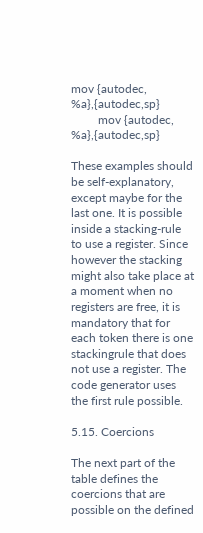mov {autodec, %a},{autodec,sp}
         mov {autodec, %a},{autodec,sp}

These examples should be self-explanatory, except maybe for the last one. It is possible inside a stacking-rule to use a register. Since however the stacking might also take place at a moment when no registers are free, it is mandatory that for each token there is one stackingrule that does not use a register. The code generator uses the first rule possible.

5.15. Coercions

The next part of the table defines the coercions that are possible on the defined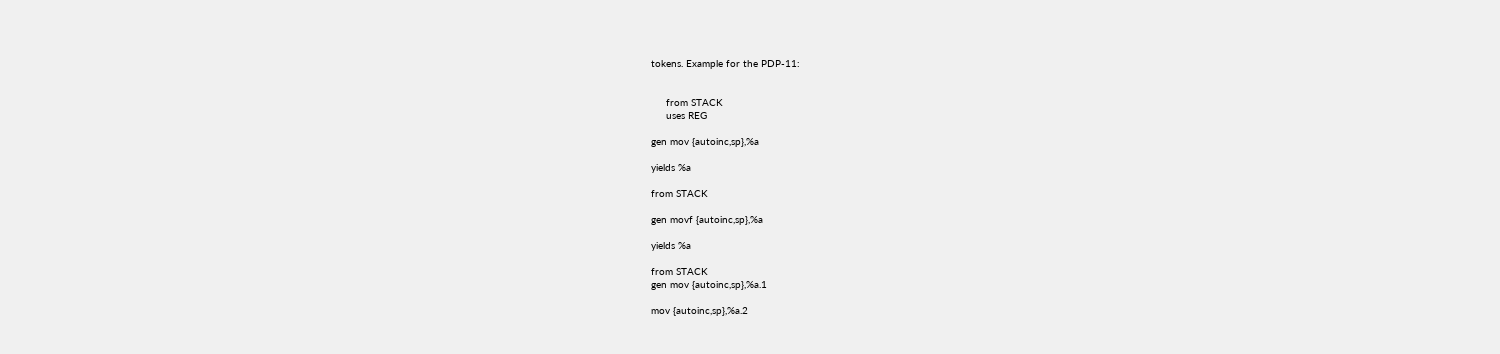tokens. Example for the PDP-11:


     from STACK
     uses REG

gen mov {autoinc,sp},%a

yields %a

from STACK

gen movf {autoinc,sp},%a

yields %a

from STACK
gen mov {autoinc,sp},%a.1

mov {autoinc,sp},%a.2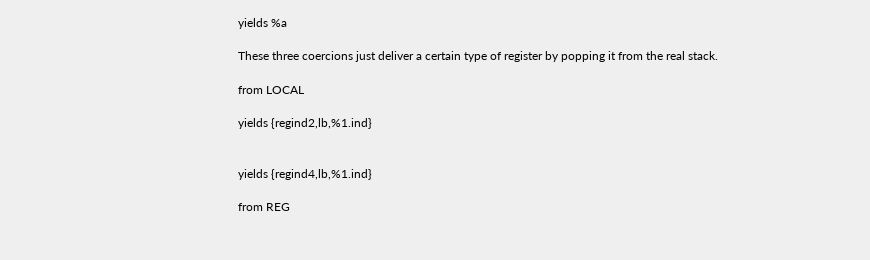yields %a

These three coercions just deliver a certain type of register by popping it from the real stack.

from LOCAL

yields {regind2,lb,%1.ind}


yields {regind4,lb,%1.ind}

from REG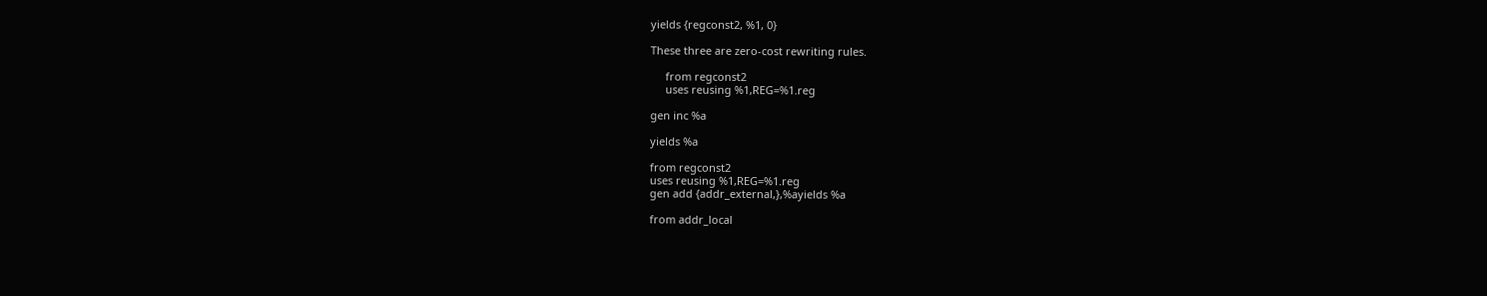yields {regconst2, %1, 0}

These three are zero-cost rewriting rules.

     from regconst2
     uses reusing %1,REG=%1.reg

gen inc %a

yields %a

from regconst2
uses reusing %1,REG=%1.reg
gen add {addr_external,},%ayields %a

from addr_local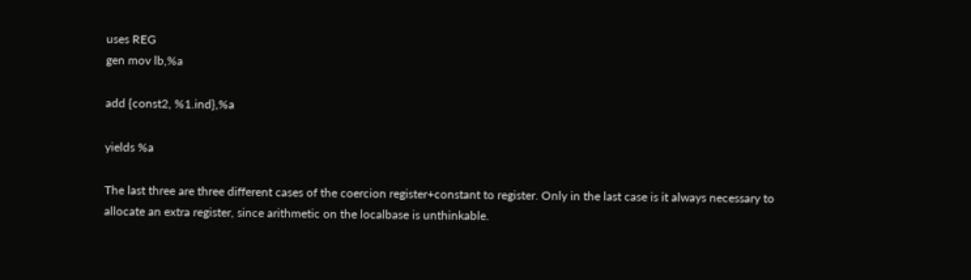uses REG
gen mov lb,%a

add {const2, %1.ind},%a

yields %a

The last three are three different cases of the coercion register+constant to register. Only in the last case is it always necessary to allocate an extra register, since arithmetic on the localbase is unthinkable.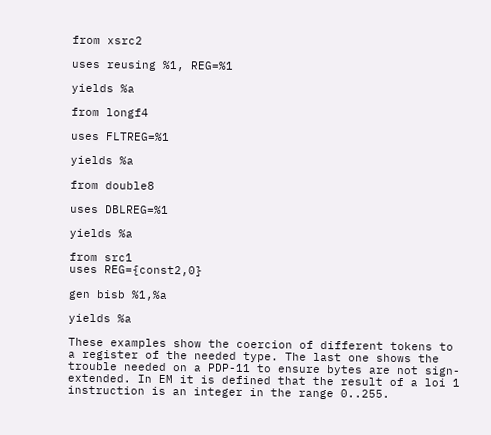from xsrc2

uses reusing %1, REG=%1

yields %a

from longf4

uses FLTREG=%1

yields %a

from double8

uses DBLREG=%1

yields %a

from src1
uses REG={const2,0}

gen bisb %1,%a

yields %a

These examples show the coercion of different tokens to a register of the needed type. The last one shows the trouble needed on a PDP-11 to ensure bytes are not sign-extended. In EM it is defined that the result of a loi 1 instruction is an integer in the range 0..255.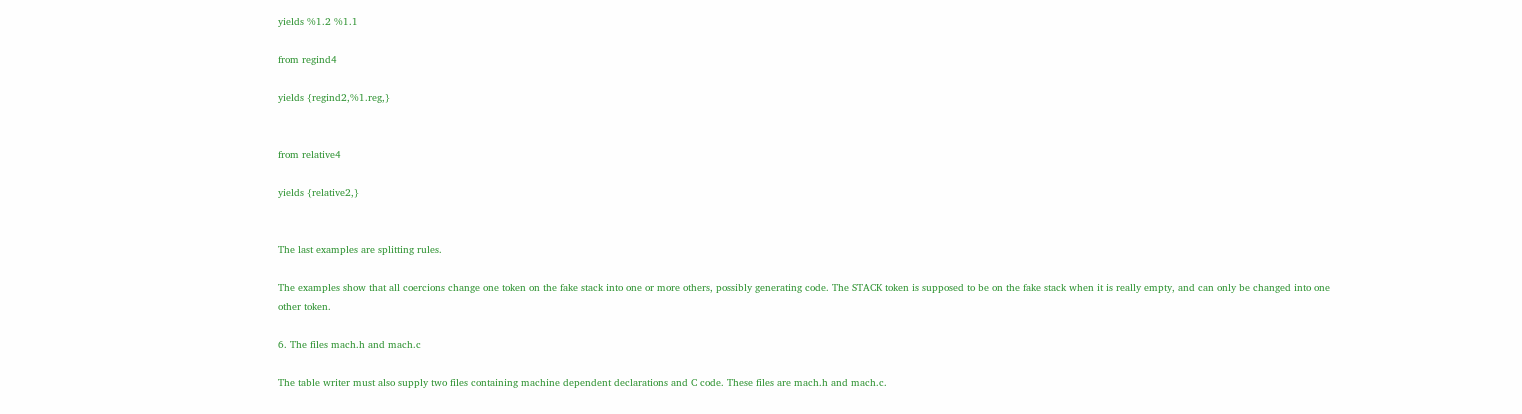yields %1.2 %1.1

from regind4

yields {regind2,%1.reg,}


from relative4

yields {relative2,}


The last examples are splitting rules.

The examples show that all coercions change one token on the fake stack into one or more others, possibly generating code. The STACK token is supposed to be on the fake stack when it is really empty, and can only be changed into one other token.

6. The files mach.h and mach.c

The table writer must also supply two files containing machine dependent declarations and C code. These files are mach.h and mach.c.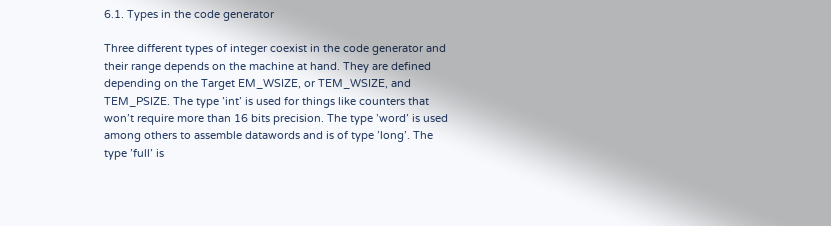6.1. Types in the code generator

Three different types of integer coexist in the code generator and their range depends on the machine at hand. They are defined depending on the Target EM_WSIZE, or TEM_WSIZE, and TEM_PSIZE. The type ’int’ is used for things like counters that won’t require more than 16 bits precision. The type ’word’ is used among others to assemble datawords and is of type ’long’. The type ’full’ is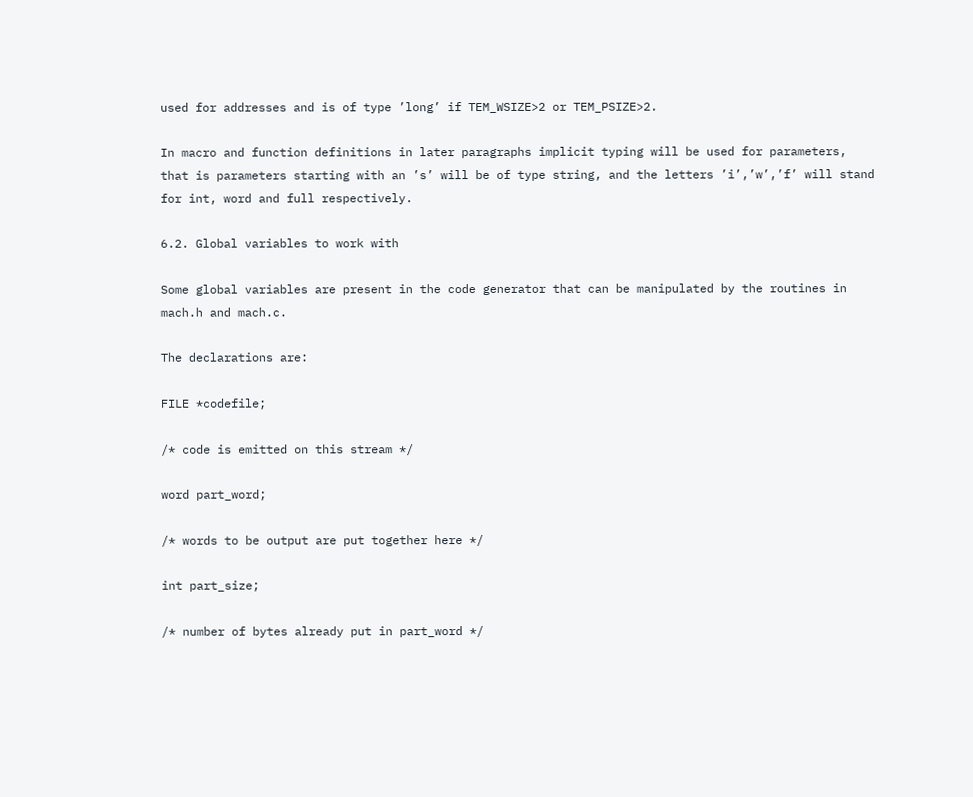used for addresses and is of type ’long’ if TEM_WSIZE>2 or TEM_PSIZE>2.

In macro and function definitions in later paragraphs implicit typing will be used for parameters, that is parameters starting with an ’s’ will be of type string, and the letters ’i’,’w’,’f’ will stand for int, word and full respectively.

6.2. Global variables to work with

Some global variables are present in the code generator that can be manipulated by the routines in mach.h and mach.c.

The declarations are:

FILE *codefile;

/* code is emitted on this stream */

word part_word;

/* words to be output are put together here */

int part_size;

/* number of bytes already put in part_word */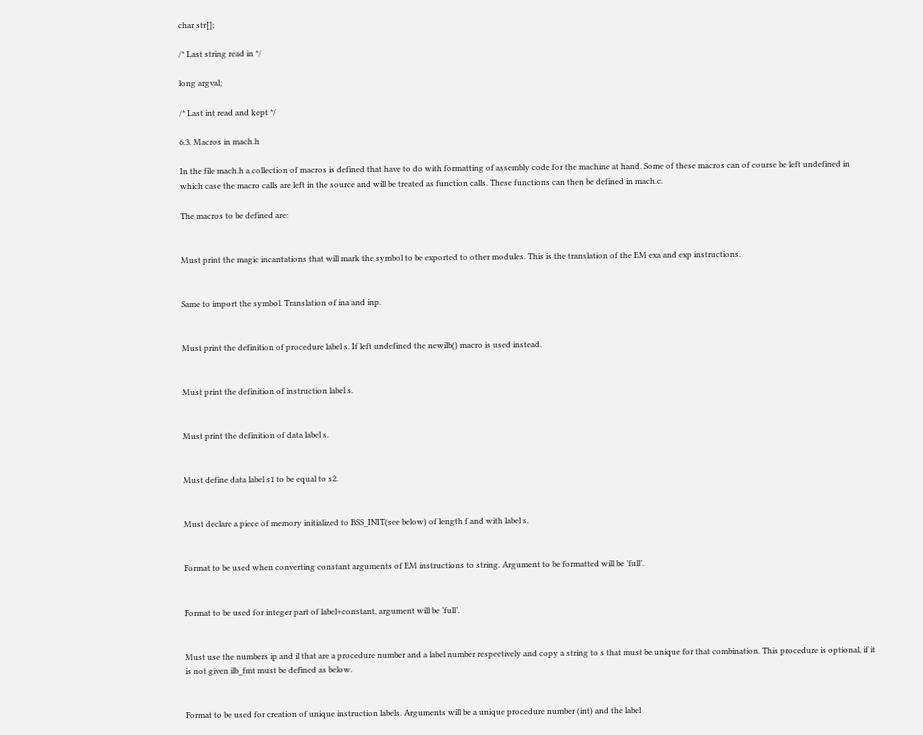char str[];

/* Last string read in */

long argval;

/* Last int read and kept */

6.3. Macros in mach.h

In the file mach.h a collection of macros is defined that have to do with formatting of assembly code for the machine at hand. Some of these macros can of course be left undefined in which case the macro calls are left in the source and will be treated as function calls. These functions can then be defined in mach.c.

The macros to be defined are:


Must print the magic incantations that will mark the symbol to be exported to other modules. This is the translation of the EM exa and exp instructions.


Same to import the symbol. Translation of ina and inp.


Must print the definition of procedure label s. If left undefined the newilb() macro is used instead.


Must print the definition of instruction label s.


Must print the definition of data label s.


Must define data label s1 to be equal to s2.


Must declare a piece of memory initialized to BSS_INIT(see below) of length f and with label s.


Format to be used when converting constant arguments of EM instructions to string. Argument to be formatted will be ’full’.


Format to be used for integer part of label+constant, argument will be ’full’.


Must use the numbers ip and il that are a procedure number and a label number respectively and copy a string to s that must be unique for that combination. This procedure is optional, if it is not given ilb_fmt must be defined as below.


Format to be used for creation of unique instruction labels. Arguments will be a unique procedure number (int) and the label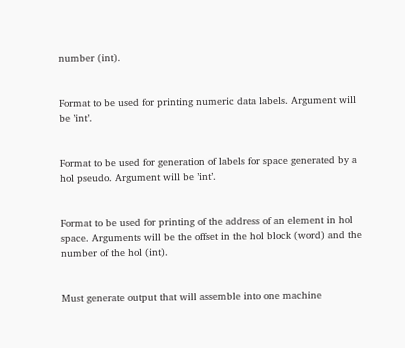number (int).


Format to be used for printing numeric data labels. Argument will be ’int’.


Format to be used for generation of labels for space generated by a hol pseudo. Argument will be ’int’.


Format to be used for printing of the address of an element in hol space. Arguments will be the offset in the hol block (word) and the number of the hol (int).


Must generate output that will assemble into one machine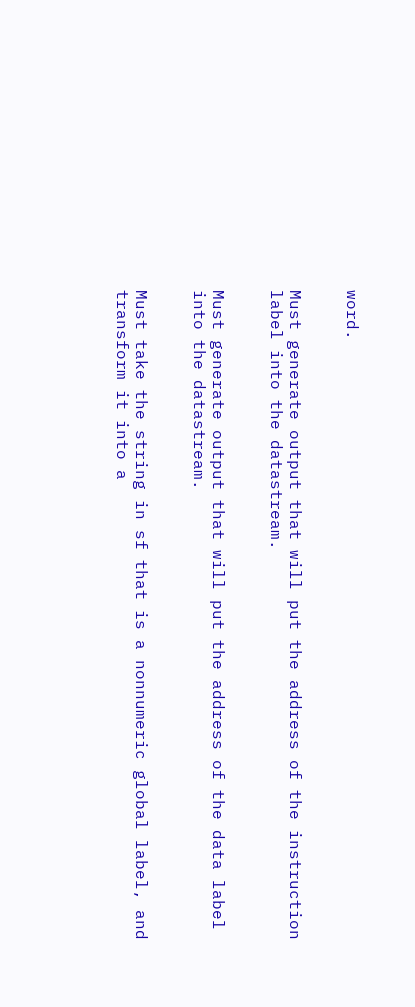word.


Must generate output that will put the address of the instruction label into the datastream.


Must generate output that will put the address of the data label into the datastream.


Must take the string in sf that is a nonnumeric global label, and transform it into a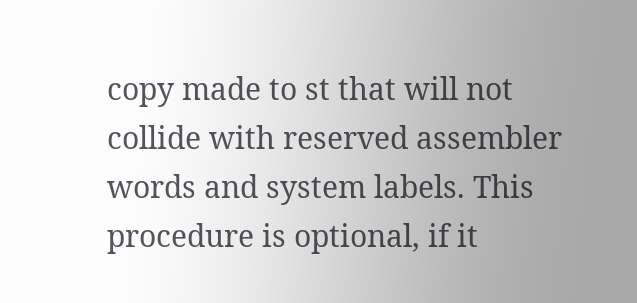copy made to st that will not collide with reserved assembler words and system labels. This procedure is optional, if it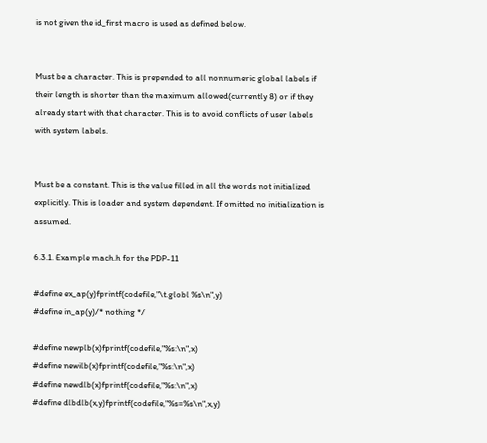is not given the id_first macro is used as defined below.


Must be a character. This is prepended to all nonnumeric global labels if their length is shorter than the maximum allowed(currently 8) or if they already start with that character. This is to avoid conflicts of user labels with system labels.


Must be a constant. This is the value filled in all the words not initialized explicitly. This is loader and system dependent. If omitted no initialization is assumed.

6.3.1. Example mach.h for the PDP-11

#define ex_ap(y)fprintf(codefile,"\t.globl %s\n",y)
#define in_ap(y)/* nothing */

#define newplb(x)fprintf(codefile,"%s:\n",x)
#define newilb(x)fprintf(codefile,"%s:\n",x)
#define newdlb(x)fprintf(codefile,"%s:\n",x)
#define dlbdlb(x,y)fprintf(codefile,"%s=%s\n",x,y)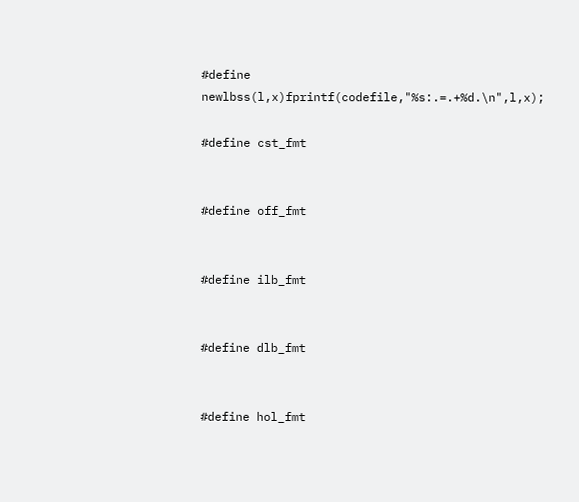#define newlbss(l,x)fprintf(codefile,"%s:.=.+%d.\n",l,x);

#define cst_fmt


#define off_fmt


#define ilb_fmt


#define dlb_fmt


#define hol_fmt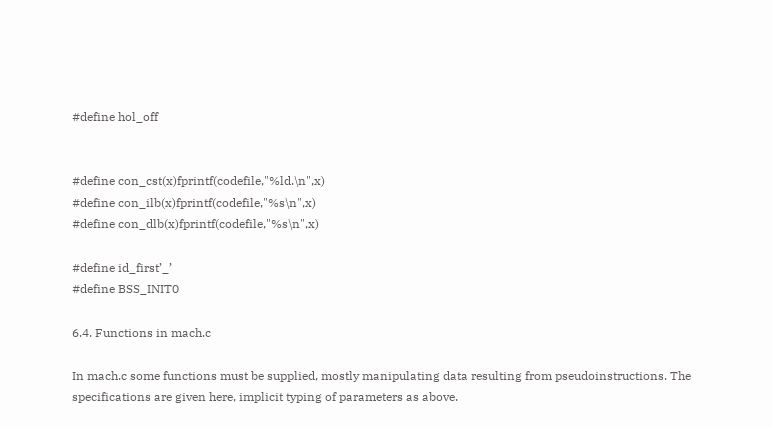#define hol_off


#define con_cst(x)fprintf(codefile,"%ld.\n",x)
#define con_ilb(x)fprintf(codefile,"%s\n",x)
#define con_dlb(x)fprintf(codefile,"%s\n",x)

#define id_first’_’
#define BSS_INIT0

6.4. Functions in mach.c

In mach.c some functions must be supplied, mostly manipulating data resulting from pseudoinstructions. The specifications are given here, implicit typing of parameters as above.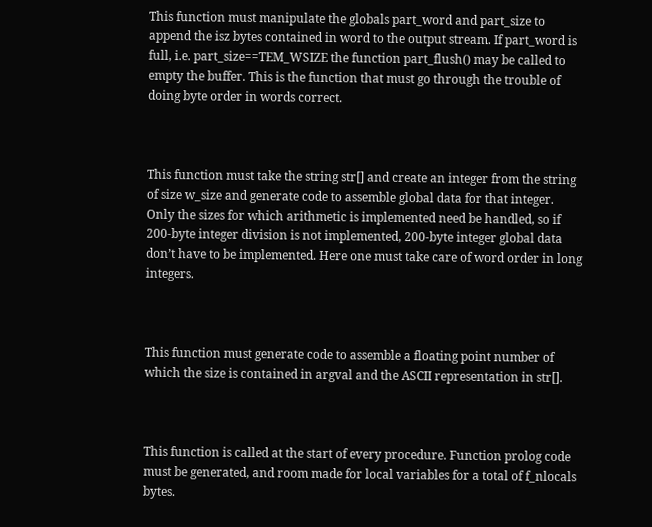This function must manipulate the globals part_word and part_size to append the isz bytes contained in word to the output stream. If part_word is full, i.e. part_size==TEM_WSIZE the function part_flush() may be called to empty the buffer. This is the function that must go through the trouble of doing byte order in words correct.



This function must take the string str[] and create an integer from the string of size w_size and generate code to assemble global data for that integer. Only the sizes for which arithmetic is implemented need be handled, so if 200-byte integer division is not implemented, 200-byte integer global data don’t have to be implemented. Here one must take care of word order in long integers.



This function must generate code to assemble a floating point number of which the size is contained in argval and the ASCII representation in str[].



This function is called at the start of every procedure. Function prolog code must be generated, and room made for local variables for a total of f_nlocals bytes.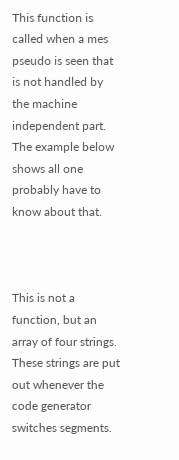This function is called when a mes pseudo is seen that is not handled by the machine independent part. The example below shows all one probably have to know about that.



This is not a function, but an array of four strings. These strings are put out whenever the code generator switches segments.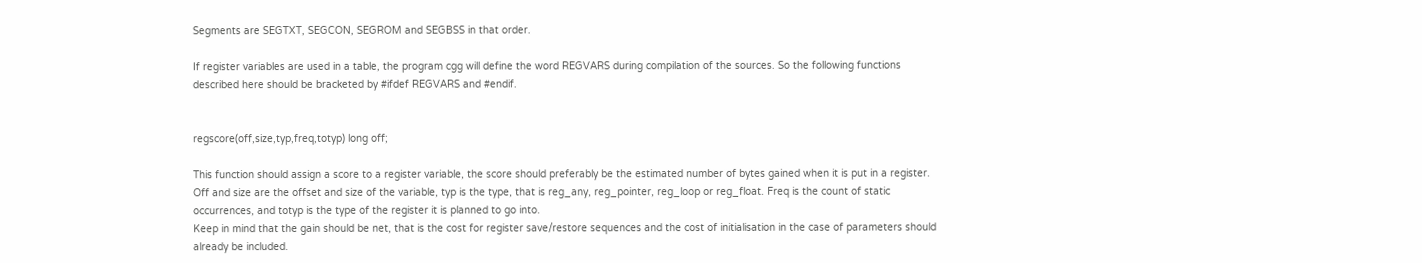Segments are SEGTXT, SEGCON, SEGROM and SEGBSS in that order.

If register variables are used in a table, the program cgg will define the word REGVARS during compilation of the sources. So the following functions described here should be bracketed by #ifdef REGVARS and #endif.


regscore(off,size,typ,freq,totyp) long off;

This function should assign a score to a register variable, the score should preferably be the estimated number of bytes gained when it is put in a register. Off and size are the offset and size of the variable, typ is the type, that is reg_any, reg_pointer, reg_loop or reg_float. Freq is the count of static occurrences, and totyp is the type of the register it is planned to go into.
Keep in mind that the gain should be net, that is the cost for register save/restore sequences and the cost of initialisation in the case of parameters should already be included.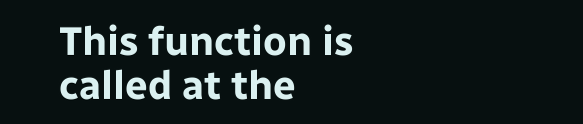This function is called at the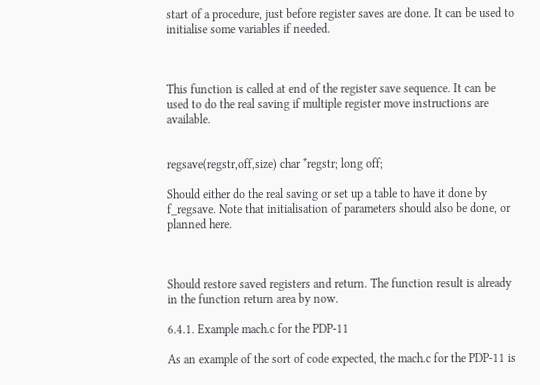start of a procedure, just before register saves are done. It can be used to initialise some variables if needed.



This function is called at end of the register save sequence. It can be used to do the real saving if multiple register move instructions are available.


regsave(regstr,off,size) char *regstr; long off;

Should either do the real saving or set up a table to have it done by f_regsave. Note that initialisation of parameters should also be done, or planned here.



Should restore saved registers and return. The function result is already in the function return area by now.

6.4.1. Example mach.c for the PDP-11

As an example of the sort of code expected, the mach.c for the PDP-11 is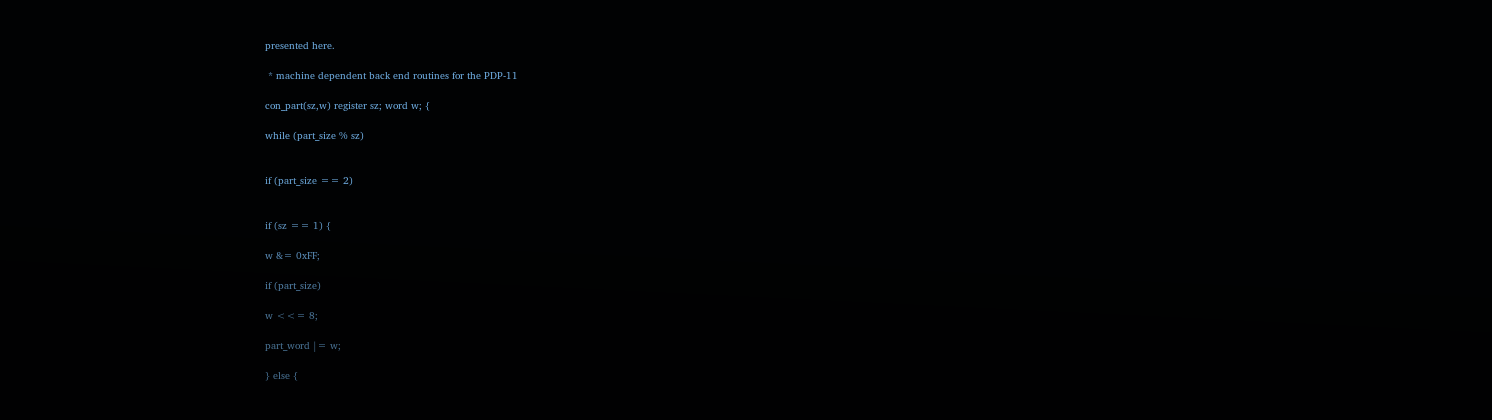presented here.

 * machine dependent back end routines for the PDP-11

con_part(sz,w) register sz; word w; {

while (part_size % sz)


if (part_size == 2)


if (sz == 1) {

w &= 0xFF;

if (part_size)

w <<= 8;

part_word |= w;

} else {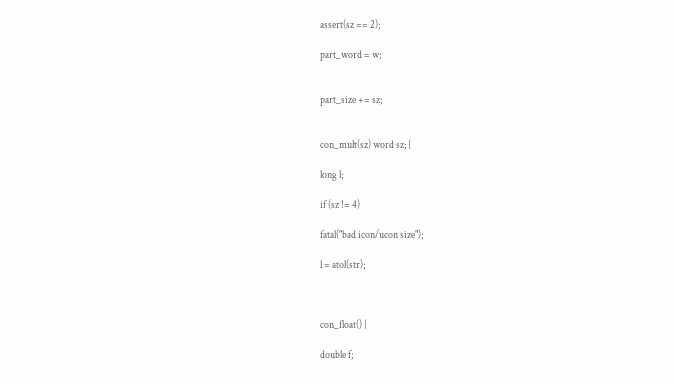assert(sz == 2);

part_word = w;


part_size += sz;


con_mult(sz) word sz; {

long l;

if (sz != 4)

fatal("bad icon/ucon size");

l = atol(str);



con_float() {

double f;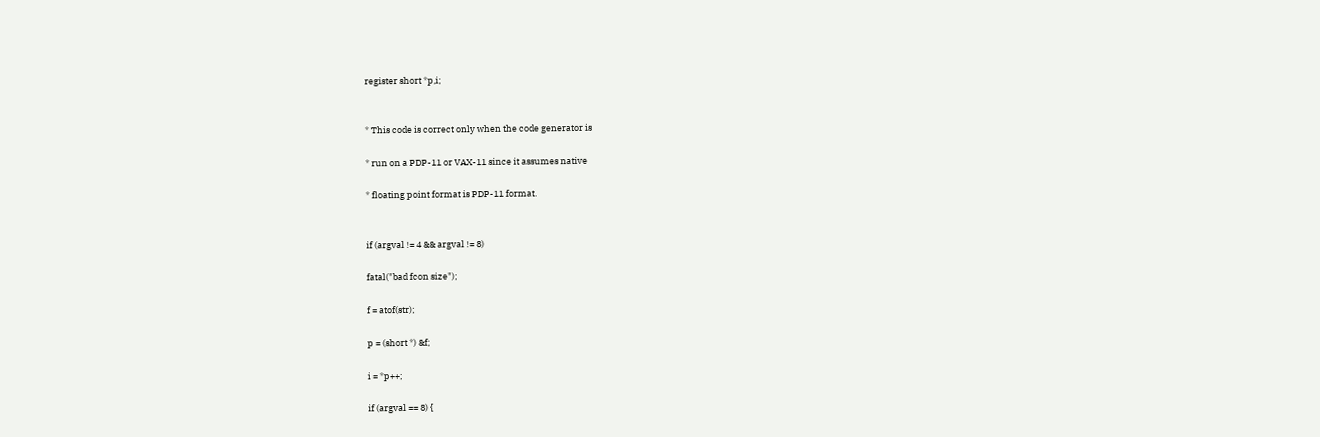register short *p,i;


* This code is correct only when the code generator is

* run on a PDP-11 or VAX-11 since it assumes native

* floating point format is PDP-11 format.


if (argval != 4 && argval != 8)

fatal("bad fcon size");

f = atof(str);

p = (short *) &f;

i = *p++;

if (argval == 8) {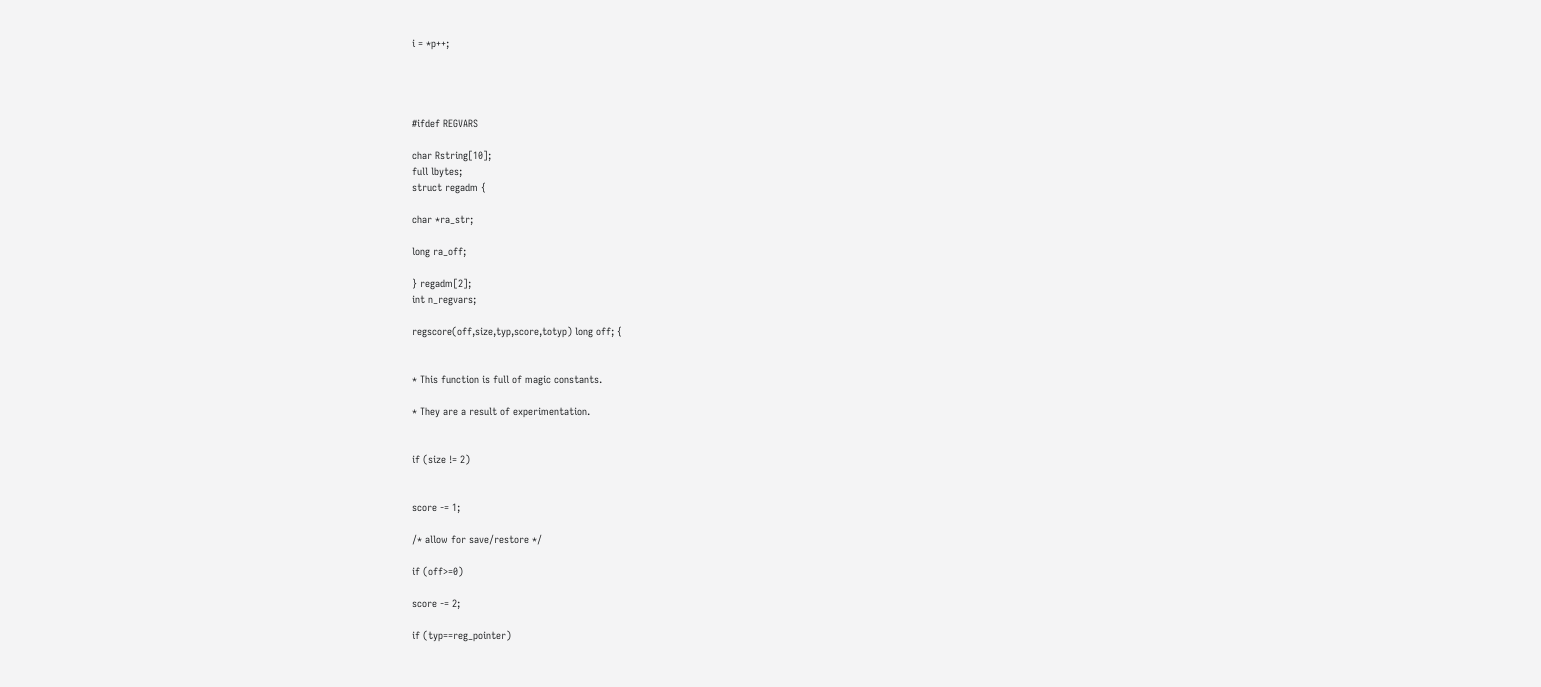i = *p++;




#ifdef REGVARS

char Rstring[10];
full lbytes;
struct regadm {

char *ra_str;

long ra_off;

} regadm[2];
int n_regvars;

regscore(off,size,typ,score,totyp) long off; {


* This function is full of magic constants.

* They are a result of experimentation.


if (size != 2)


score -= 1;

/* allow for save/restore */

if (off>=0)

score -= 2;

if (typ==reg_pointer)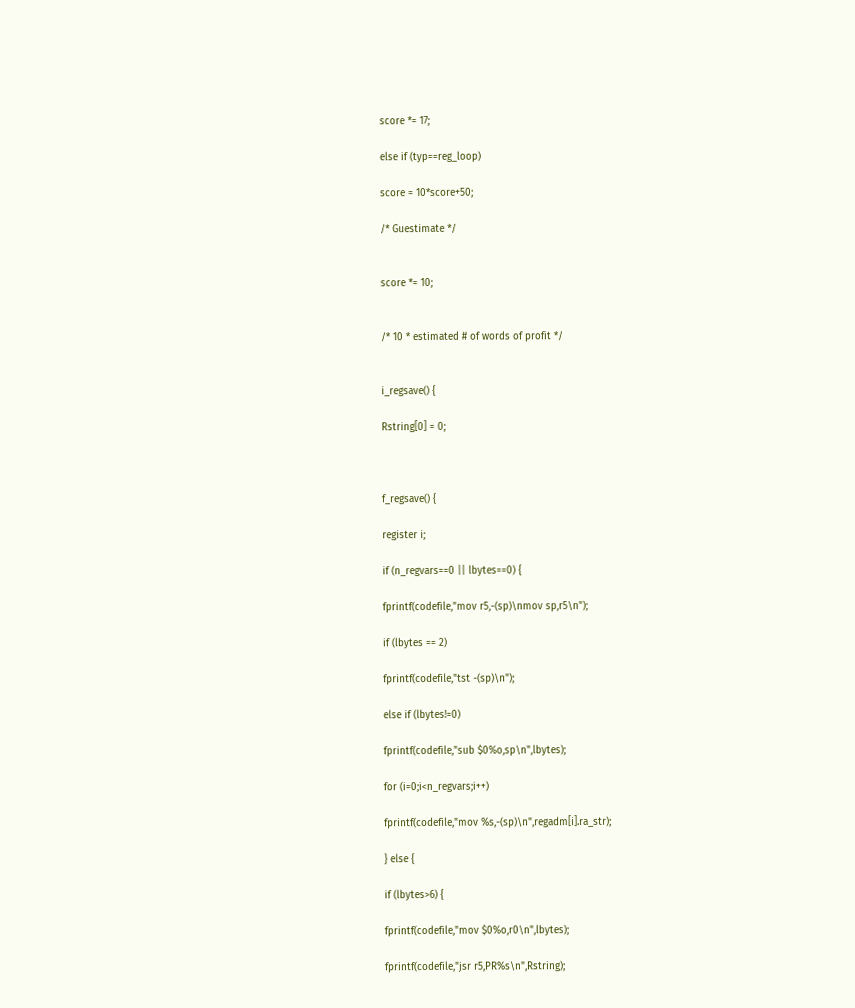score *= 17;

else if (typ==reg_loop)

score = 10*score+50;

/* Guestimate */


score *= 10;


/* 10 * estimated # of words of profit */


i_regsave() {

Rstring[0] = 0;



f_regsave() {

register i;

if (n_regvars==0 || lbytes==0) {

fprintf(codefile,"mov r5,-(sp)\nmov sp,r5\n");

if (lbytes == 2)

fprintf(codefile,"tst -(sp)\n");

else if (lbytes!=0)

fprintf(codefile,"sub $0%o,sp\n",lbytes);

for (i=0;i<n_regvars;i++)

fprintf(codefile,"mov %s,-(sp)\n",regadm[i].ra_str);

} else {

if (lbytes>6) {

fprintf(codefile,"mov $0%o,r0\n",lbytes);

fprintf(codefile,"jsr r5,PR%s\n",Rstring);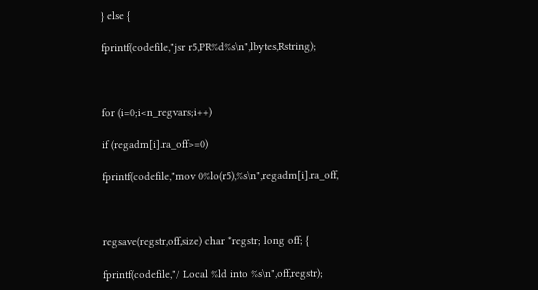} else {

fprintf(codefile,"jsr r5,PR%d%s\n",lbytes,Rstring);



for (i=0;i<n_regvars;i++)

if (regadm[i].ra_off>=0)

fprintf(codefile,"mov 0%lo(r5),%s\n",regadm[i].ra_off,



regsave(regstr,off,size) char *regstr; long off; {

fprintf(codefile,"/ Local %ld into %s\n",off,regstr);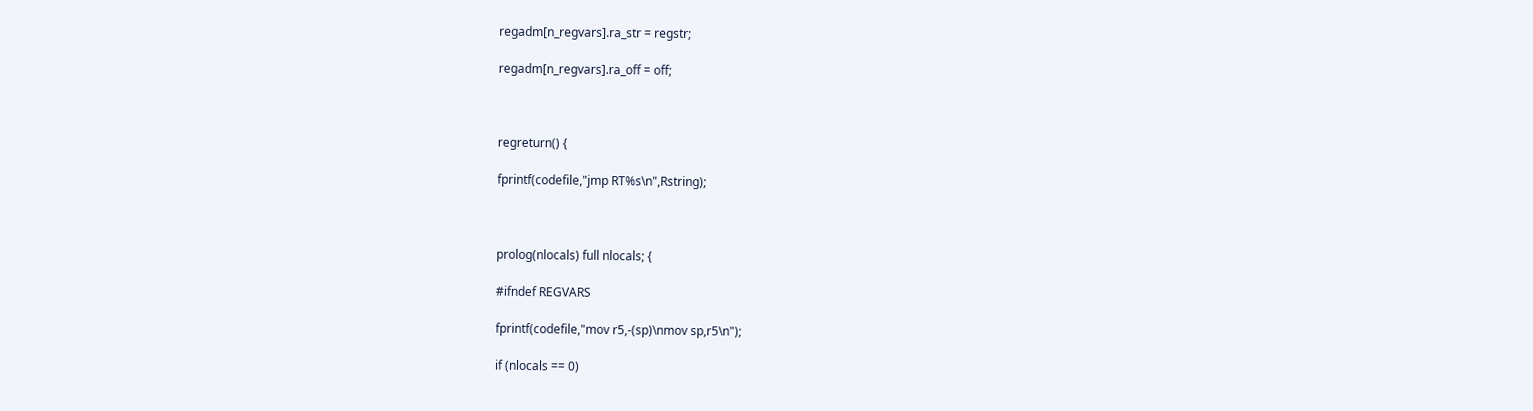regadm[n_regvars].ra_str = regstr;

regadm[n_regvars].ra_off = off;



regreturn() {

fprintf(codefile,"jmp RT%s\n",Rstring);



prolog(nlocals) full nlocals; {

#ifndef REGVARS

fprintf(codefile,"mov r5,-(sp)\nmov sp,r5\n");

if (nlocals == 0)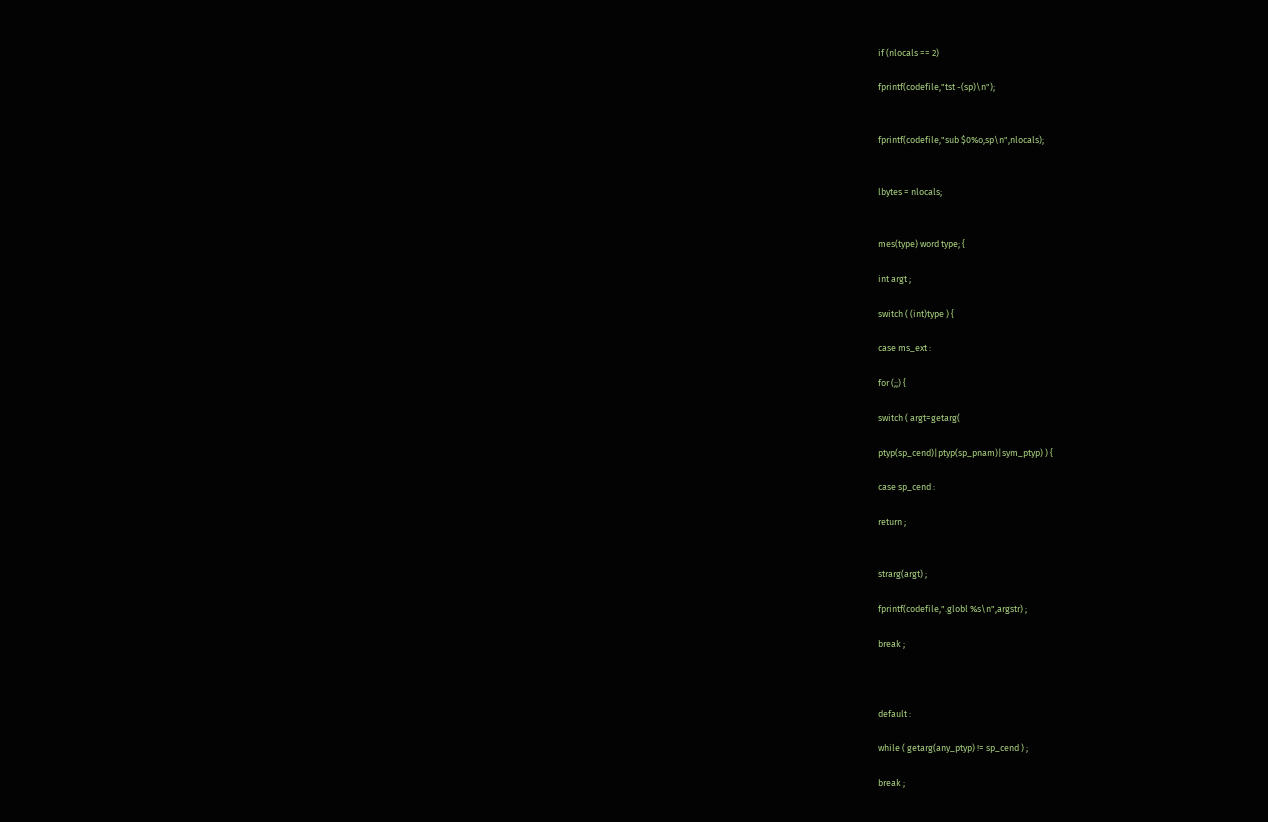if (nlocals == 2)

fprintf(codefile,"tst -(sp)\n");


fprintf(codefile,"sub $0%o,sp\n",nlocals);


lbytes = nlocals;


mes(type) word type; {

int argt ;

switch ( (int)type ) {

case ms_ext :

for (;;) {

switch ( argt=getarg(

ptyp(sp_cend)|ptyp(sp_pnam)|sym_ptyp) ) {

case sp_cend :

return ;


strarg(argt) ;

fprintf(codefile,".globl %s\n",argstr) ;

break ;



default :

while ( getarg(any_ptyp) != sp_cend ) ;

break ;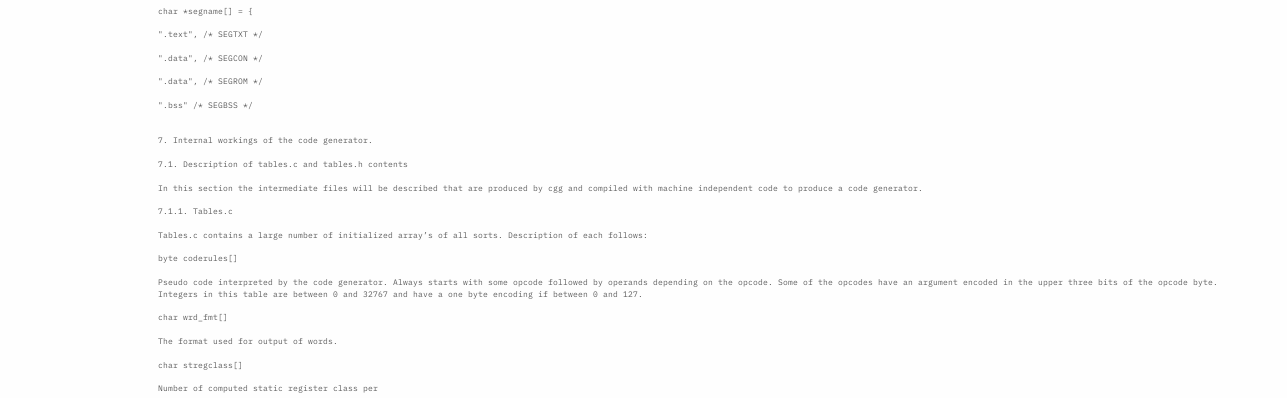char *segname[] = {

".text", /* SEGTXT */

".data", /* SEGCON */

".data", /* SEGROM */

".bss" /* SEGBSS */


7. Internal workings of the code generator.

7.1. Description of tables.c and tables.h contents

In this section the intermediate files will be described that are produced by cgg and compiled with machine independent code to produce a code generator.

7.1.1. Tables.c

Tables.c contains a large number of initialized array’s of all sorts. Description of each follows:

byte coderules[]

Pseudo code interpreted by the code generator. Always starts with some opcode followed by operands depending on the opcode. Some of the opcodes have an argument encoded in the upper three bits of the opcode byte. Integers in this table are between 0 and 32767 and have a one byte encoding if between 0 and 127.

char wrd_fmt[]

The format used for output of words.

char stregclass[]

Number of computed static register class per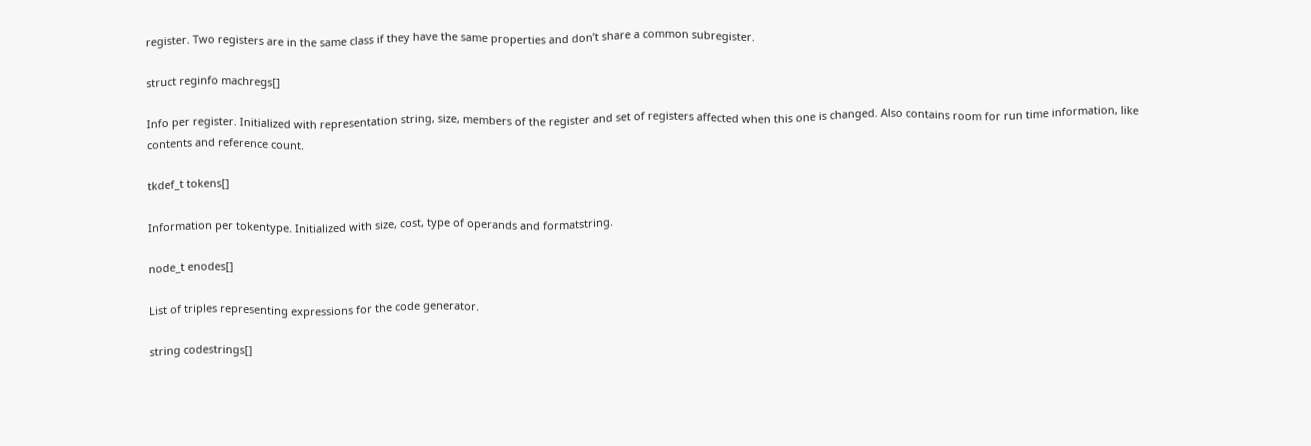register. Two registers are in the same class if they have the same properties and don’t share a common subregister.

struct reginfo machregs[]

Info per register. Initialized with representation string, size, members of the register and set of registers affected when this one is changed. Also contains room for run time information, like contents and reference count.

tkdef_t tokens[]

Information per tokentype. Initialized with size, cost, type of operands and formatstring.

node_t enodes[]

List of triples representing expressions for the code generator.

string codestrings[]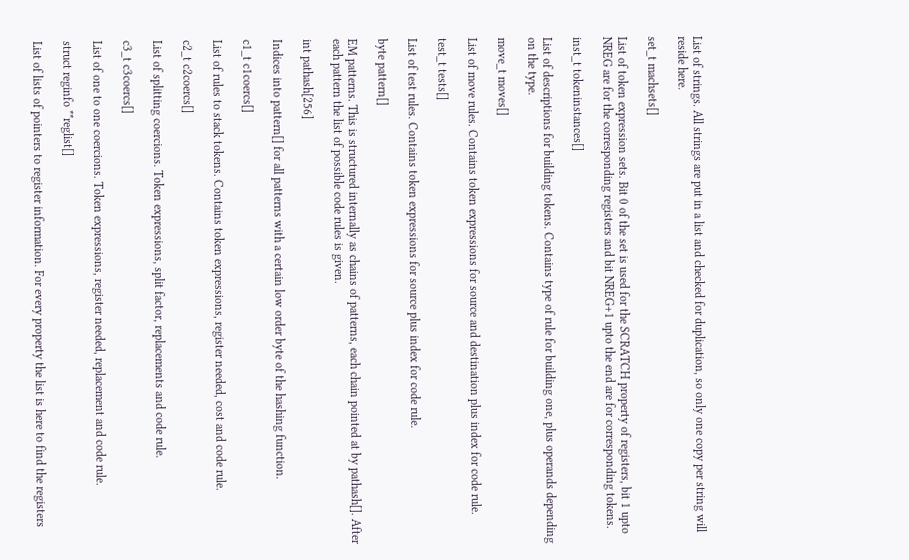List of strings. All strings are put in a list and checked for duplication, so only one copy per string will reside here.

set_t machsets[]

List of token expression sets. Bit 0 of the set is used for the SCRATCH property of registers, bit 1 upto NREG are for the corresponding registers and bit NREG+1 upto the end are for corresponding tokens.

inst_t tokeninstances[]

List of descriptions for building tokens. Contains type of rule for building one, plus operands depending on the type.

move_t moves[]

List of move rules. Contains token expressions for source and destination plus index for code rule.

test_t tests[]

List of test rules. Contains token expressions for source plus index for code rule.

byte pattern[]

EM patterns. This is structured internally as chains of patterns, each chain pointed at by pathash[]. After each pattern the list of possible code rules is given.

int pathash[256]

Indices into pattern[] for all patterns with a certain low order byte of the hashing function.

c1_t c1coercs[]

List of rules to stack tokens. Contains token expressions, register needed, cost and code rule.

c2_t c2coercs[]

List of splitting coercions. Token expressions, split factor, replacements and code rule.

c3_t c3coercs[]

List of one to one coercions. Token expressions, register needed, replacement and code rule.

struct reginfo **reglist[]

List of lists of pointers to register information. For every property the list is here to find the registers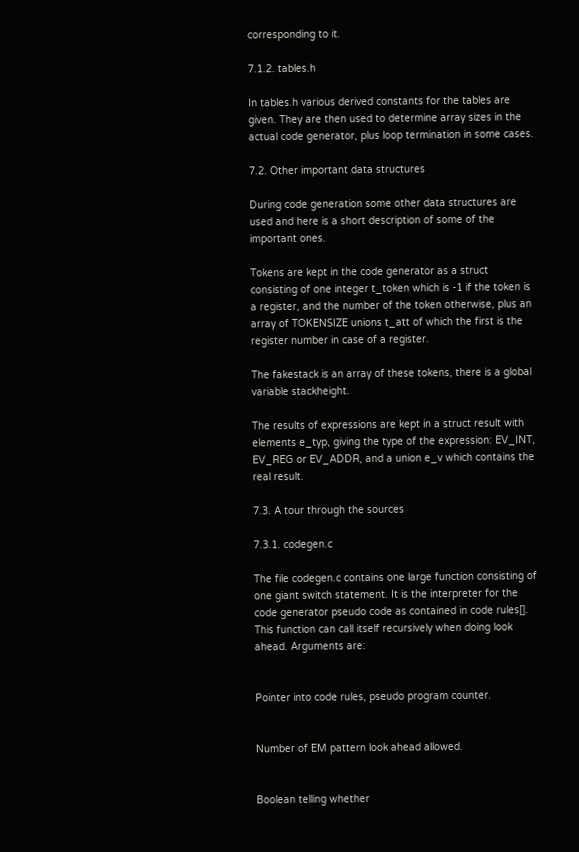corresponding to it.

7.1.2. tables.h

In tables.h various derived constants for the tables are given. They are then used to determine array sizes in the actual code generator, plus loop termination in some cases.

7.2. Other important data structures

During code generation some other data structures are used and here is a short description of some of the important ones.

Tokens are kept in the code generator as a struct consisting of one integer t_token which is -1 if the token is a register, and the number of the token otherwise, plus an array of TOKENSIZE unions t_att of which the first is the register number in case of a register.

The fakestack is an array of these tokens, there is a global variable stackheight.

The results of expressions are kept in a struct result with elements e_typ, giving the type of the expression: EV_INT, EV_REG or EV_ADDR, and a union e_v which contains the real result.

7.3. A tour through the sources

7.3.1. codegen.c

The file codegen.c contains one large function consisting of one giant switch statement. It is the interpreter for the code generator pseudo code as contained in code rules[]. This function can call itself recursively when doing look ahead. Arguments are:


Pointer into code rules, pseudo program counter.


Number of EM pattern look ahead allowed.


Boolean telling whether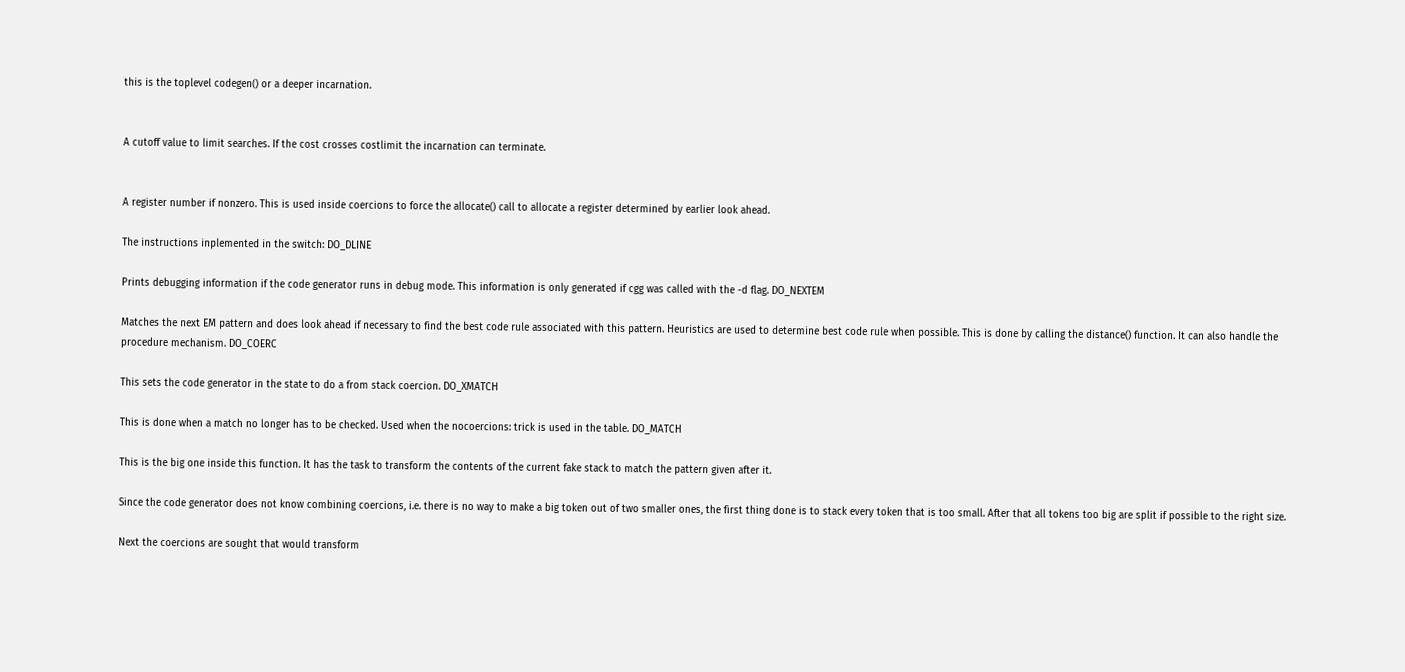this is the toplevel codegen() or a deeper incarnation.


A cutoff value to limit searches. If the cost crosses costlimit the incarnation can terminate.


A register number if nonzero. This is used inside coercions to force the allocate() call to allocate a register determined by earlier look ahead.

The instructions inplemented in the switch: DO_DLINE

Prints debugging information if the code generator runs in debug mode. This information is only generated if cgg was called with the -d flag. DO_NEXTEM

Matches the next EM pattern and does look ahead if necessary to find the best code rule associated with this pattern. Heuristics are used to determine best code rule when possible. This is done by calling the distance() function. It can also handle the procedure mechanism. DO_COERC

This sets the code generator in the state to do a from stack coercion. DO_XMATCH

This is done when a match no longer has to be checked. Used when the nocoercions: trick is used in the table. DO_MATCH

This is the big one inside this function. It has the task to transform the contents of the current fake stack to match the pattern given after it.

Since the code generator does not know combining coercions, i.e. there is no way to make a big token out of two smaller ones, the first thing done is to stack every token that is too small. After that all tokens too big are split if possible to the right size.

Next the coercions are sought that would transform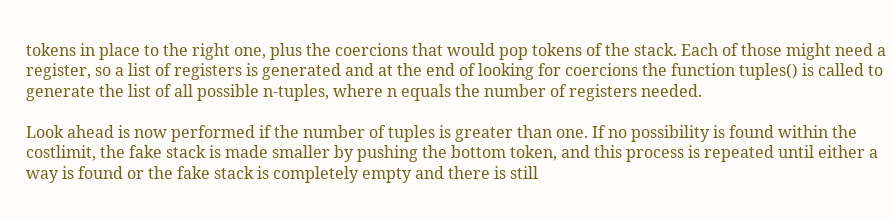tokens in place to the right one, plus the coercions that would pop tokens of the stack. Each of those might need a register, so a list of registers is generated and at the end of looking for coercions the function tuples() is called to generate the list of all possible n-tuples, where n equals the number of registers needed.

Look ahead is now performed if the number of tuples is greater than one. If no possibility is found within the costlimit, the fake stack is made smaller by pushing the bottom token, and this process is repeated until either a way is found or the fake stack is completely empty and there is still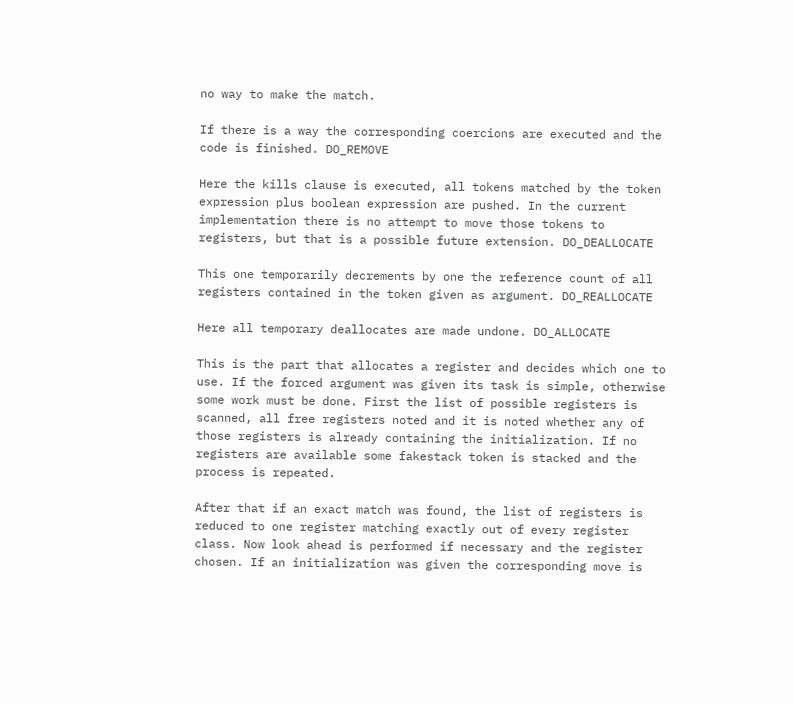no way to make the match.

If there is a way the corresponding coercions are executed and the code is finished. DO_REMOVE

Here the kills clause is executed, all tokens matched by the token expression plus boolean expression are pushed. In the current implementation there is no attempt to move those tokens to registers, but that is a possible future extension. DO_DEALLOCATE

This one temporarily decrements by one the reference count of all registers contained in the token given as argument. DO_REALLOCATE

Here all temporary deallocates are made undone. DO_ALLOCATE

This is the part that allocates a register and decides which one to use. If the forced argument was given its task is simple, otherwise some work must be done. First the list of possible registers is scanned, all free registers noted and it is noted whether any of those registers is already containing the initialization. If no registers are available some fakestack token is stacked and the process is repeated.

After that if an exact match was found, the list of registers is reduced to one register matching exactly out of every register class. Now look ahead is performed if necessary and the register chosen. If an initialization was given the corresponding move is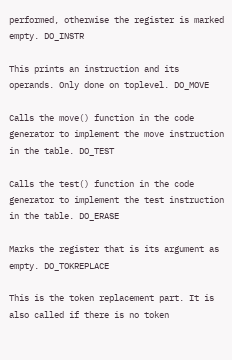performed, otherwise the register is marked empty. DO_INSTR

This prints an instruction and its operands. Only done on toplevel. DO_MOVE

Calls the move() function in the code generator to implement the move instruction in the table. DO_TEST

Calls the test() function in the code generator to implement the test instruction in the table. DO_ERASE

Marks the register that is its argument as empty. DO_TOKREPLACE

This is the token replacement part. It is also called if there is no token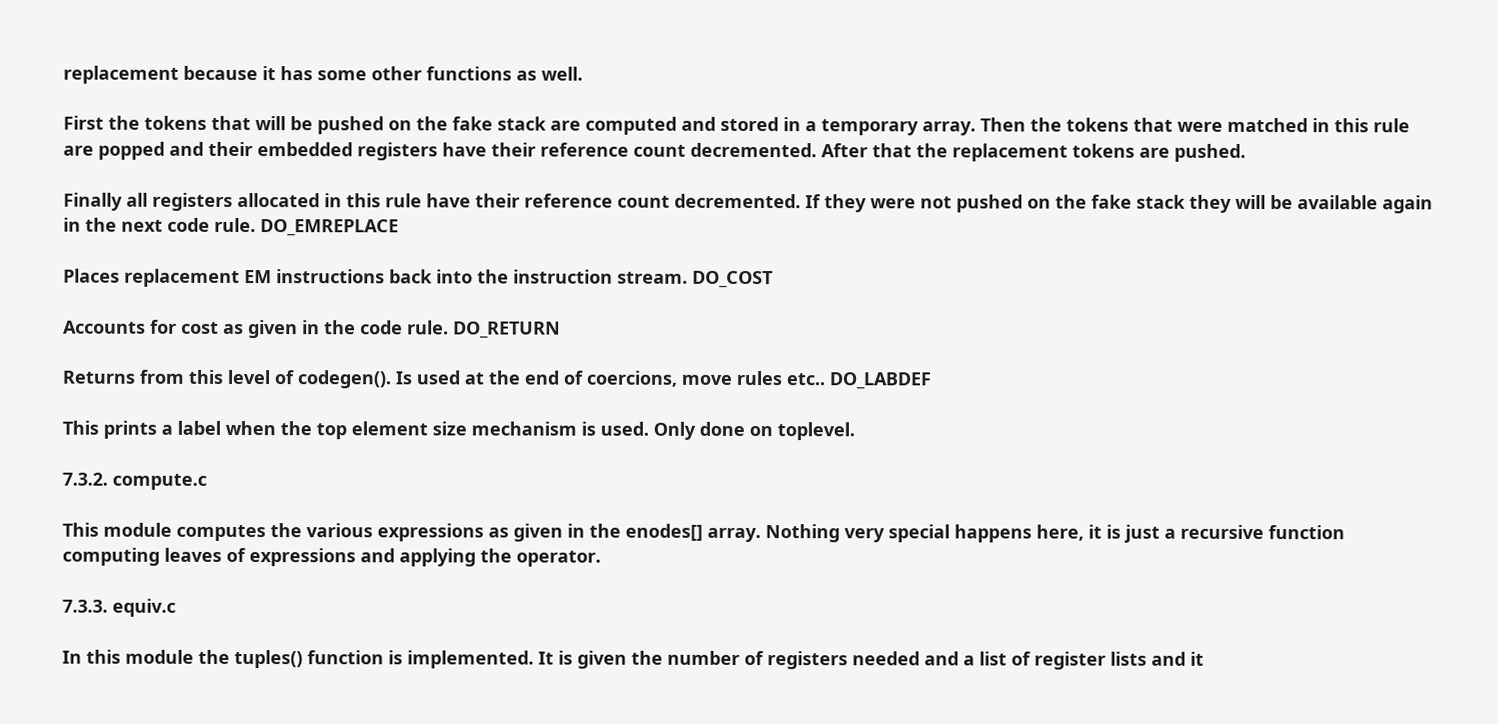replacement because it has some other functions as well.

First the tokens that will be pushed on the fake stack are computed and stored in a temporary array. Then the tokens that were matched in this rule are popped and their embedded registers have their reference count decremented. After that the replacement tokens are pushed.

Finally all registers allocated in this rule have their reference count decremented. If they were not pushed on the fake stack they will be available again in the next code rule. DO_EMREPLACE

Places replacement EM instructions back into the instruction stream. DO_COST

Accounts for cost as given in the code rule. DO_RETURN

Returns from this level of codegen(). Is used at the end of coercions, move rules etc.. DO_LABDEF

This prints a label when the top element size mechanism is used. Only done on toplevel.

7.3.2. compute.c

This module computes the various expressions as given in the enodes[] array. Nothing very special happens here, it is just a recursive function computing leaves of expressions and applying the operator.

7.3.3. equiv.c

In this module the tuples() function is implemented. It is given the number of registers needed and a list of register lists and it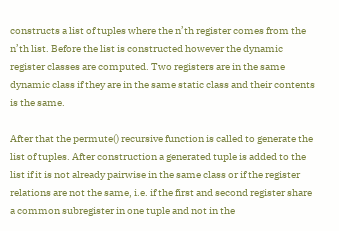constructs a list of tuples where the n’th register comes from the n’th list. Before the list is constructed however the dynamic register classes are computed. Two registers are in the same dynamic class if they are in the same static class and their contents is the same.

After that the permute() recursive function is called to generate the list of tuples. After construction a generated tuple is added to the list if it is not already pairwise in the same class or if the register relations are not the same, i.e. if the first and second register share a common subregister in one tuple and not in the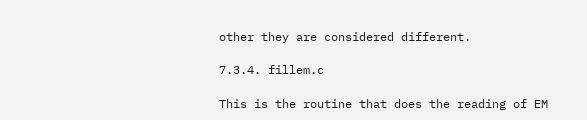other they are considered different.

7.3.4. fillem.c

This is the routine that does the reading of EM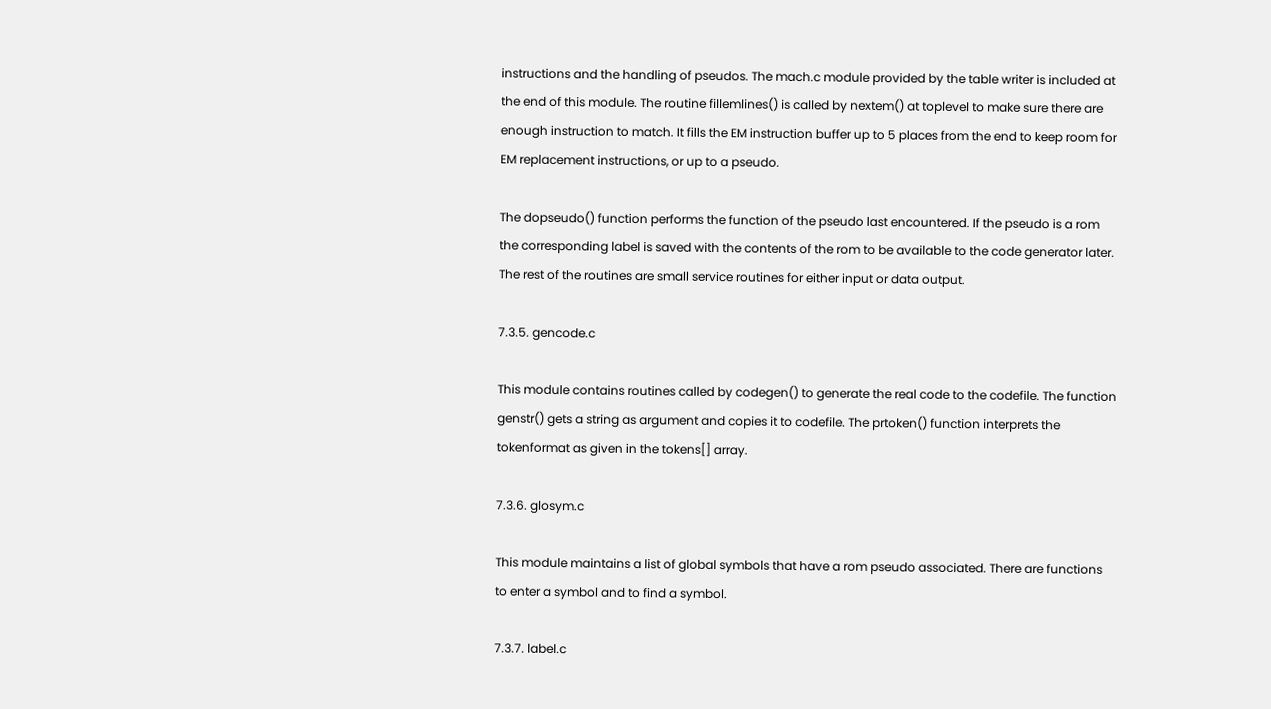instructions and the handling of pseudos. The mach.c module provided by the table writer is included at the end of this module. The routine fillemlines() is called by nextem() at toplevel to make sure there are enough instruction to match. It fills the EM instruction buffer up to 5 places from the end to keep room for EM replacement instructions, or up to a pseudo.

The dopseudo() function performs the function of the pseudo last encountered. If the pseudo is a rom the corresponding label is saved with the contents of the rom to be available to the code generator later. The rest of the routines are small service routines for either input or data output.

7.3.5. gencode.c

This module contains routines called by codegen() to generate the real code to the codefile. The function genstr() gets a string as argument and copies it to codefile. The prtoken() function interprets the tokenformat as given in the tokens[] array.

7.3.6. glosym.c

This module maintains a list of global symbols that have a rom pseudo associated. There are functions to enter a symbol and to find a symbol.

7.3.7. label.c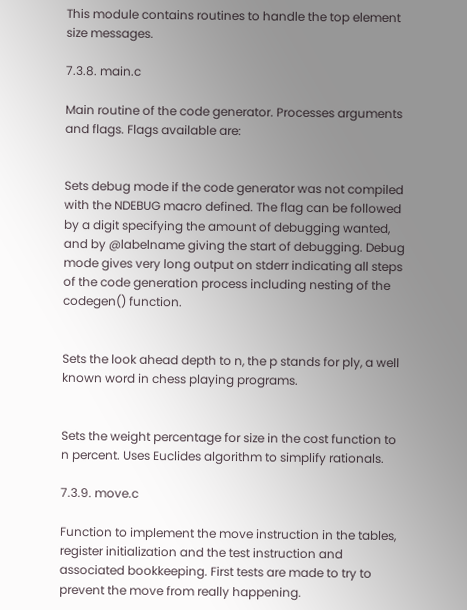This module contains routines to handle the top element size messages.

7.3.8. main.c

Main routine of the code generator. Processes arguments and flags. Flags available are:


Sets debug mode if the code generator was not compiled with the NDEBUG macro defined. The flag can be followed by a digit specifying the amount of debugging wanted, and by @labelname giving the start of debugging. Debug mode gives very long output on stderr indicating all steps of the code generation process including nesting of the codegen() function.


Sets the look ahead depth to n, the p stands for ply, a well known word in chess playing programs.


Sets the weight percentage for size in the cost function to n percent. Uses Euclides algorithm to simplify rationals.

7.3.9. move.c

Function to implement the move instruction in the tables, register initialization and the test instruction and associated bookkeeping. First tests are made to try to prevent the move from really happening.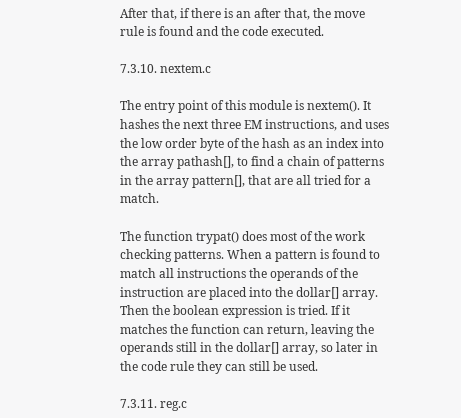After that, if there is an after that, the move rule is found and the code executed.

7.3.10. nextem.c

The entry point of this module is nextem(). It hashes the next three EM instructions, and uses the low order byte of the hash as an index into the array pathash[], to find a chain of patterns in the array pattern[], that are all tried for a match.

The function trypat() does most of the work checking patterns. When a pattern is found to match all instructions the operands of the instruction are placed into the dollar[] array. Then the boolean expression is tried. If it matches the function can return, leaving the operands still in the dollar[] array, so later in the code rule they can still be used.

7.3.11. reg.c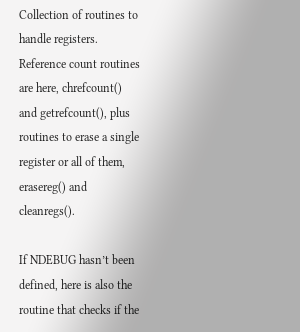Collection of routines to handle registers. Reference count routines are here, chrefcount() and getrefcount(), plus routines to erase a single register or all of them, erasereg() and cleanregs().

If NDEBUG hasn’t been defined, here is also the routine that checks if the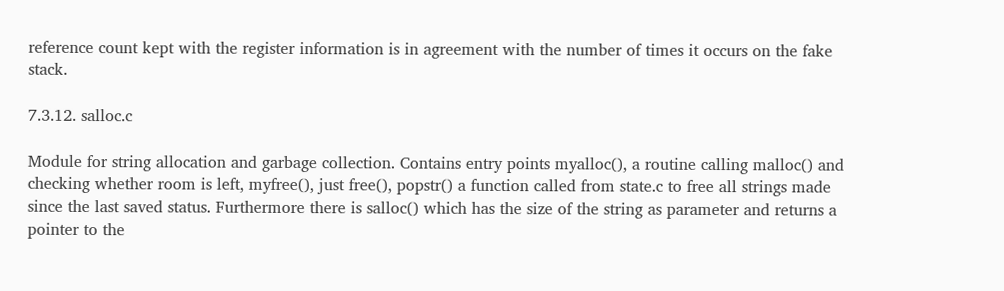reference count kept with the register information is in agreement with the number of times it occurs on the fake stack.

7.3.12. salloc.c

Module for string allocation and garbage collection. Contains entry points myalloc(), a routine calling malloc() and checking whether room is left, myfree(), just free(), popstr() a function called from state.c to free all strings made since the last saved status. Furthermore there is salloc() which has the size of the string as parameter and returns a pointer to the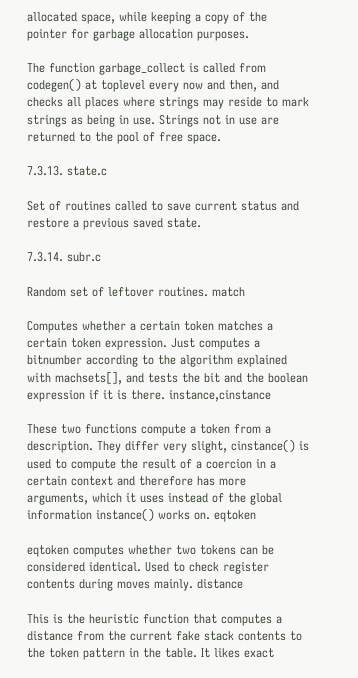allocated space, while keeping a copy of the pointer for garbage allocation purposes.

The function garbage_collect is called from codegen() at toplevel every now and then, and checks all places where strings may reside to mark strings as being in use. Strings not in use are returned to the pool of free space.

7.3.13. state.c

Set of routines called to save current status and restore a previous saved state.

7.3.14. subr.c

Random set of leftover routines. match

Computes whether a certain token matches a certain token expression. Just computes a bitnumber according to the algorithm explained with machsets[], and tests the bit and the boolean expression if it is there. instance,cinstance

These two functions compute a token from a description. They differ very slight, cinstance() is used to compute the result of a coercion in a certain context and therefore has more arguments, which it uses instead of the global information instance() works on. eqtoken

eqtoken computes whether two tokens can be considered identical. Used to check register contents during moves mainly. distance

This is the heuristic function that computes a distance from the current fake stack contents to the token pattern in the table. It likes exact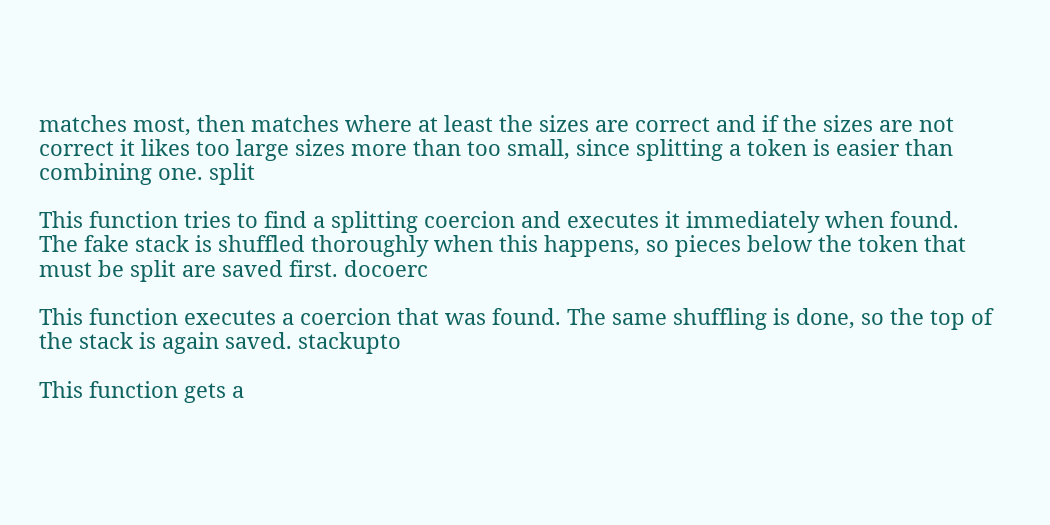matches most, then matches where at least the sizes are correct and if the sizes are not correct it likes too large sizes more than too small, since splitting a token is easier than combining one. split

This function tries to find a splitting coercion and executes it immediately when found. The fake stack is shuffled thoroughly when this happens, so pieces below the token that must be split are saved first. docoerc

This function executes a coercion that was found. The same shuffling is done, so the top of the stack is again saved. stackupto

This function gets a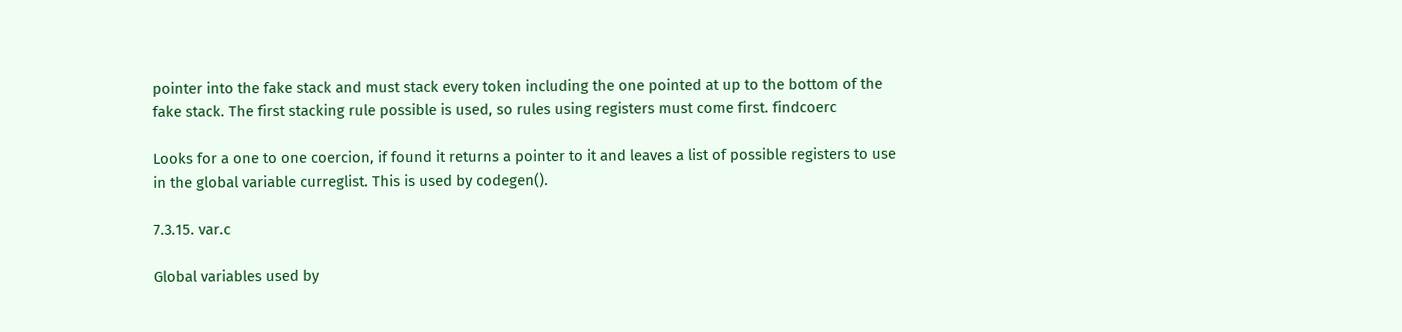pointer into the fake stack and must stack every token including the one pointed at up to the bottom of the fake stack. The first stacking rule possible is used, so rules using registers must come first. findcoerc

Looks for a one to one coercion, if found it returns a pointer to it and leaves a list of possible registers to use in the global variable curreglist. This is used by codegen().

7.3.15. var.c

Global variables used by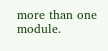more than one module.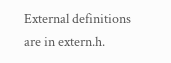External definitions are in extern.h.